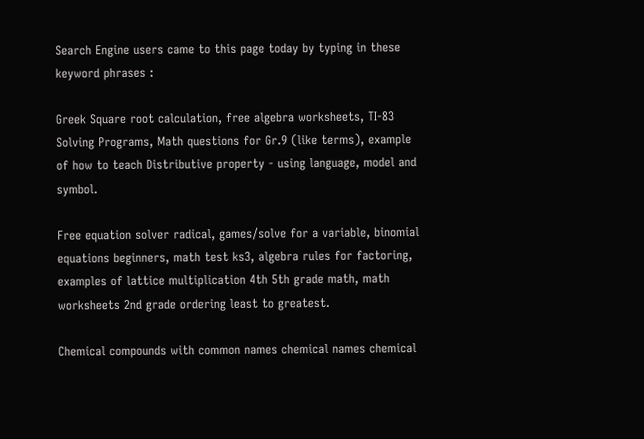Search Engine users came to this page today by typing in these keyword phrases :

Greek Square root calculation, free algebra worksheets, TI-83 Solving Programs, Math questions for Gr.9 (like terms), example of how to teach Distributive property - using language, model and symbol.

Free equation solver radical, games/solve for a variable, binomial equations beginners, math test ks3, algebra rules for factoring, examples of lattice multiplication 4th 5th grade math, math worksheets 2nd grade ordering least to greatest.

Chemical compounds with common names chemical names chemical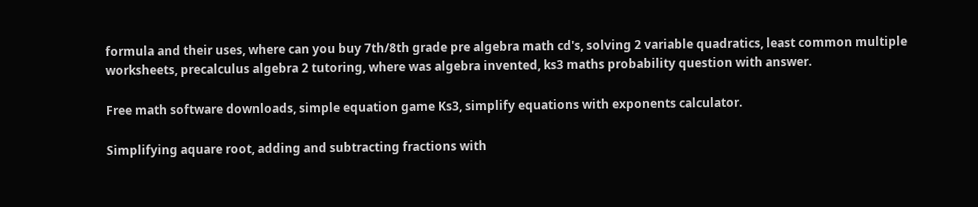formula and their uses, where can you buy 7th/8th grade pre algebra math cd's, solving 2 variable quadratics, least common multiple worksheets, precalculus algebra 2 tutoring, where was algebra invented, ks3 maths probability question with answer.

Free math software downloads, simple equation game Ks3, simplify equations with exponents calculator.

Simplifying aquare root, adding and subtracting fractions with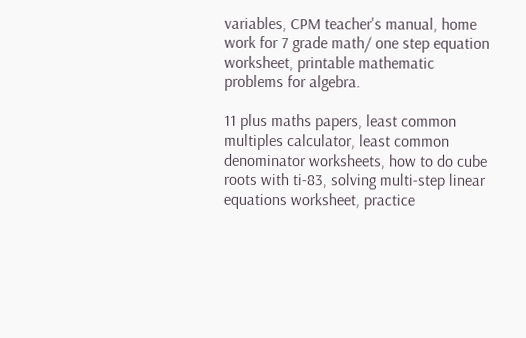variables, CPM teacher's manual, home work for 7 grade math/ one step equation worksheet, printable mathematic problems for algebra.

11 plus maths papers, least common multiples calculator, least common denominator worksheets, how to do cube roots with ti-83, solving multi-step linear equations worksheet, practice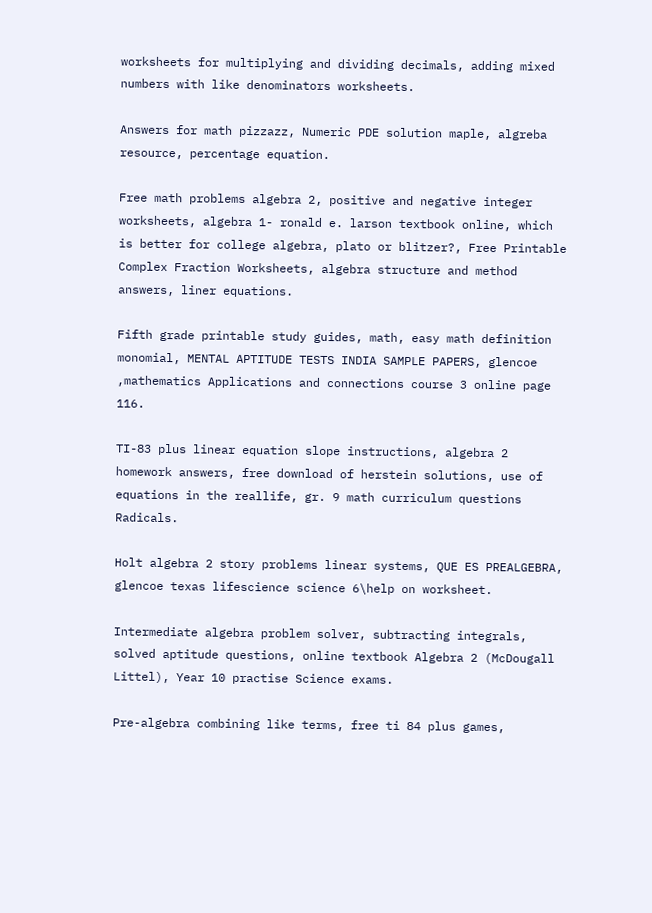worksheets for multiplying and dividing decimals, adding mixed numbers with like denominators worksheets.

Answers for math pizzazz, Numeric PDE solution maple, algreba resource, percentage equation.

Free math problems algebra 2, positive and negative integer worksheets, algebra 1- ronald e. larson textbook online, which is better for college algebra, plato or blitzer?, Free Printable Complex Fraction Worksheets, algebra structure and method answers, liner equations.

Fifth grade printable study guides, math, easy math definition monomial, MENTAL APTITUDE TESTS INDIA SAMPLE PAPERS, glencoe ,mathematics Applications and connections course 3 online page 116.

TI-83 plus linear equation slope instructions, algebra 2 homework answers, free download of herstein solutions, use of equations in the reallife, gr. 9 math curriculum questions Radicals.

Holt algebra 2 story problems linear systems, QUE ES PREALGEBRA, glencoe texas lifescience science 6\help on worksheet.

Intermediate algebra problem solver, subtracting integrals, solved aptitude questions, online textbook Algebra 2 (McDougall Littel), Year 10 practise Science exams.

Pre-algebra combining like terms, free ti 84 plus games,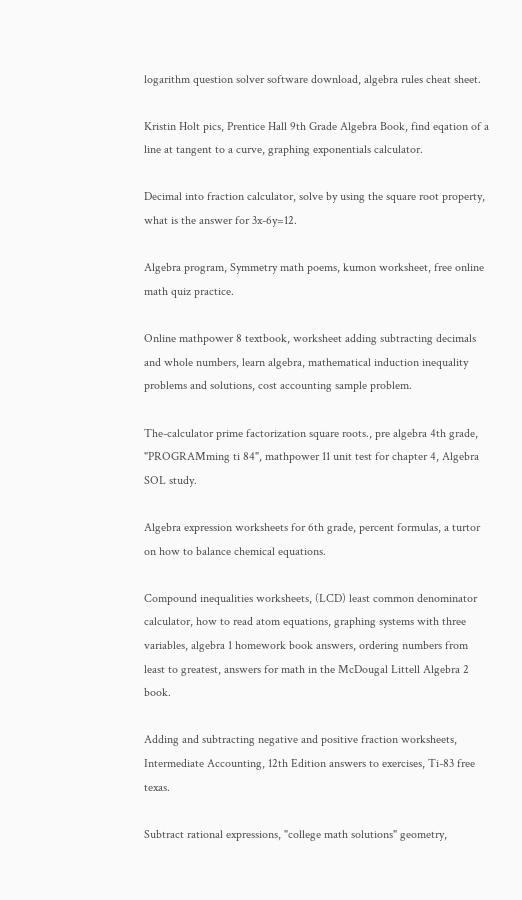logarithm question solver software download, algebra rules cheat sheet.

Kristin Holt pics, Prentice Hall 9th Grade Algebra Book, find eqation of a line at tangent to a curve, graphing exponentials calculator.

Decimal into fraction calculator, solve by using the square root property, what is the answer for 3x-6y=12.

Algebra program, Symmetry math poems, kumon worksheet, free online math quiz practice.

Online mathpower 8 textbook, worksheet adding subtracting decimals and whole numbers, learn algebra, mathematical induction inequality problems and solutions, cost accounting sample problem.

The-calculator prime factorization square roots., pre algebra 4th grade, "PROGRAMming ti 84", mathpower 11 unit test for chapter 4, Algebra SOL study.

Algebra expression worksheets for 6th grade, percent formulas, a turtor on how to balance chemical equations.

Compound inequalities worksheets, (LCD) least common denominator calculator, how to read atom equations, graphing systems with three variables, algebra 1 homework book answers, ordering numbers from least to greatest, answers for math in the McDougal Littell Algebra 2 book.

Adding and subtracting negative and positive fraction worksheets, Intermediate Accounting, 12th Edition answers to exercises, Ti-83 free texas.

Subtract rational expressions, "college math solutions" geometry,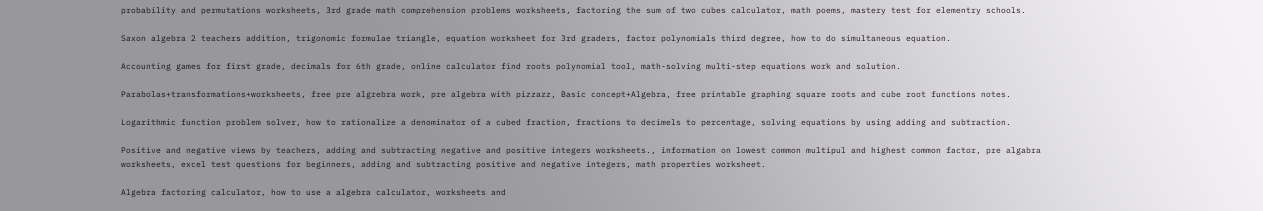probability and permutations worksheets, 3rd grade math comprehension problems worksheets, factoring the sum of two cubes calculator, math poems, mastery test for elementry schools.

Saxon algebra 2 teachers addition, trigonomic formulae triangle, equation worksheet for 3rd graders, factor polynomials third degree, how to do simultaneous equation.

Accounting games for first grade, decimals for 6th grade, online calculator find roots polynomial tool, math-solving multi-step equations work and solution.

Parabolas+transformations+worksheets, free pre algrebra work, pre algebra with pizzazz, Basic concept+Algebra, free printable graphing square roots and cube root functions notes.

Logarithmic function problem solver, how to rationalize a denominator of a cubed fraction, fractions to decimels to percentage, solving equations by using adding and subtraction.

Positive and negative views by teachers, adding and subtracting negative and positive integers worksheets., information on lowest common multipul and highest common factor, pre algabra worksheets, excel test questions for beginners, adding and subtracting positive and negative integers, math properties worksheet.

Algebra factoring calculator, how to use a algebra calculator, worksheets and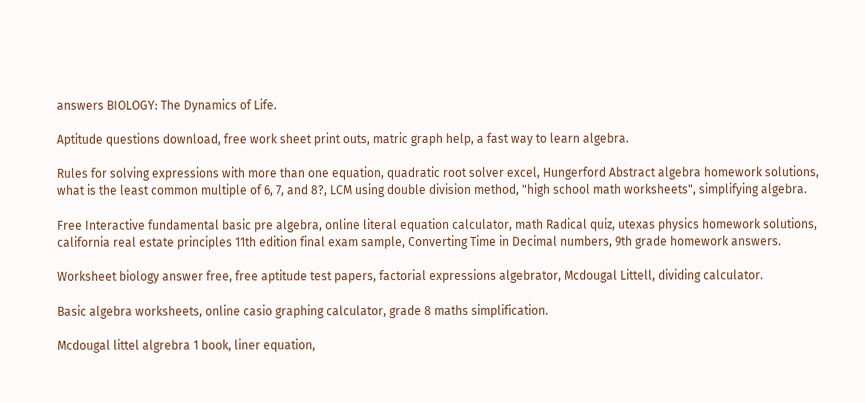answers BIOLOGY: The Dynamics of Life.

Aptitude questions download, free work sheet print outs, matric graph help, a fast way to learn algebra.

Rules for solving expressions with more than one equation, quadratic root solver excel, Hungerford Abstract algebra homework solutions, what is the least common multiple of 6, 7, and 8?, LCM using double division method, "high school math worksheets", simplifying algebra.

Free Interactive fundamental basic pre algebra, online literal equation calculator, math Radical quiz, utexas physics homework solutions, california real estate principles 11th edition final exam sample, Converting Time in Decimal numbers, 9th grade homework answers.

Worksheet biology answer free, free aptitude test papers, factorial expressions algebrator, Mcdougal Littell, dividing calculator.

Basic algebra worksheets, online casio graphing calculator, grade 8 maths simplification.

Mcdougal littel algrebra 1 book, liner equation,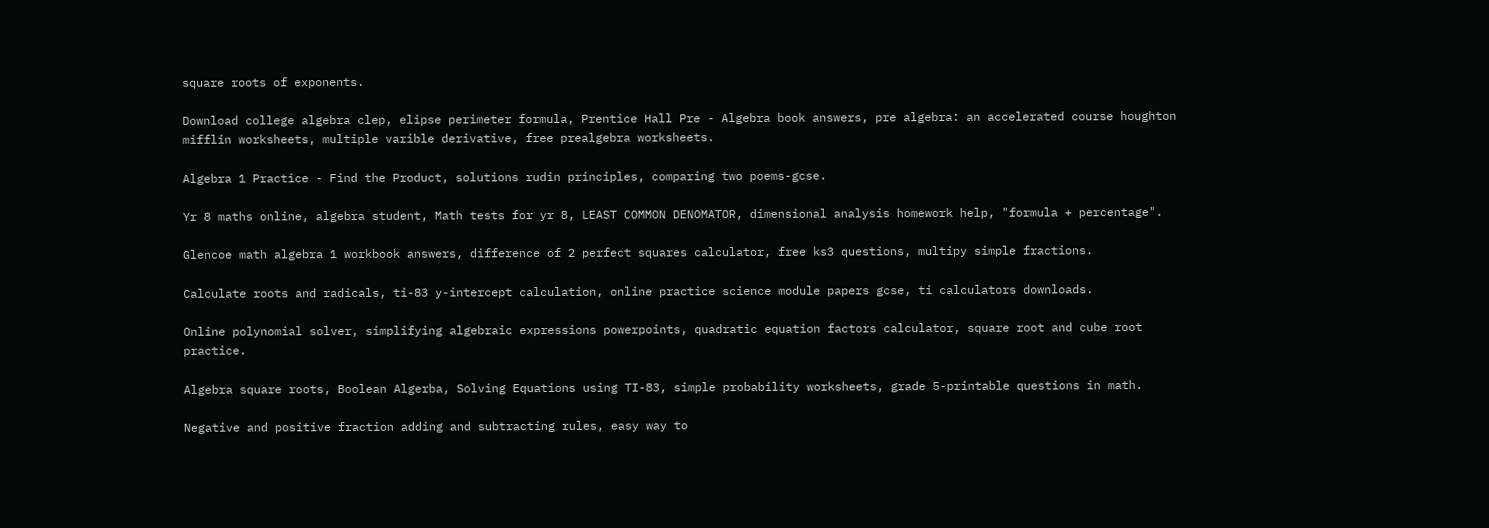square roots of exponents.

Download college algebra clep, elipse perimeter formula, Prentice Hall Pre - Algebra book answers, pre algebra: an accelerated course houghton mifflin worksheets, multiple varible derivative, free prealgebra worksheets.

Algebra 1 Practice - Find the Product, solutions rudin principles, comparing two poems-gcse.

Yr 8 maths online, algebra student, Math tests for yr 8, LEAST COMMON DENOMATOR, dimensional analysis homework help, "formula + percentage".

Glencoe math algebra 1 workbook answers, difference of 2 perfect squares calculator, free ks3 questions, multipy simple fractions.

Calculate roots and radicals, ti-83 y-intercept calculation, online practice science module papers gcse, ti calculators downloads.

Online polynomial solver, simplifying algebraic expressions powerpoints, quadratic equation factors calculator, square root and cube root practice.

Algebra square roots, Boolean Algerba, Solving Equations using TI-83, simple probability worksheets, grade 5-printable questions in math.

Negative and positive fraction adding and subtracting rules, easy way to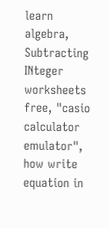learn algebra, Subtracting INteger worksheets free, "casio calculator emulator", how write equation in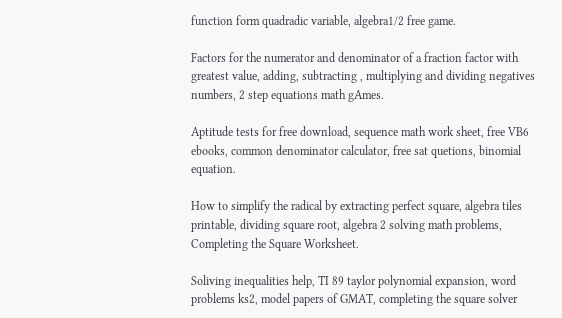function form quadradic variable, algebra1/2 free game.

Factors for the numerator and denominator of a fraction factor with greatest value, adding, subtracting , multiplying and dividing negatives numbers, 2 step equations math gAmes.

Aptitude tests for free download, sequence math work sheet, free VB6 ebooks, common denominator calculator, free sat quetions, binomial equation.

How to simplify the radical by extracting perfect square, algebra tiles printable, dividing square root, algebra 2 solving math problems, Completing the Square Worksheet.

Soliving inequalities help, TI 89 taylor polynomial expansion, word problems ks2, model papers of GMAT, completing the square solver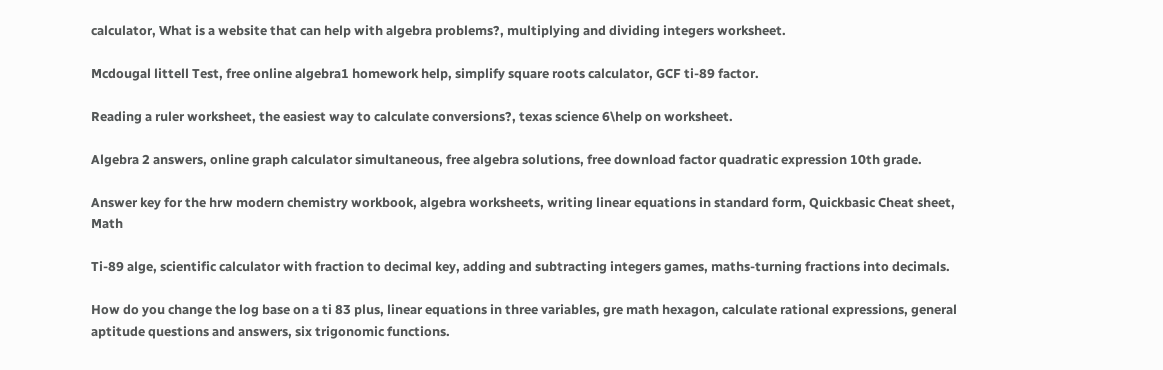calculator, What is a website that can help with algebra problems?, multiplying and dividing integers worksheet.

Mcdougal littell Test, free online algebra1 homework help, simplify square roots calculator, GCF ti-89 factor.

Reading a ruler worksheet, the easiest way to calculate conversions?, texas science 6\help on worksheet.

Algebra 2 answers, online graph calculator simultaneous, free algebra solutions, free download factor quadratic expression 10th grade.

Answer key for the hrw modern chemistry workbook, algebra worksheets, writing linear equations in standard form, Quickbasic Cheat sheet, Math

Ti-89 alge, scientific calculator with fraction to decimal key, adding and subtracting integers games, maths-turning fractions into decimals.

How do you change the log base on a ti 83 plus, linear equations in three variables, gre math hexagon, calculate rational expressions, general aptitude questions and answers, six trigonomic functions.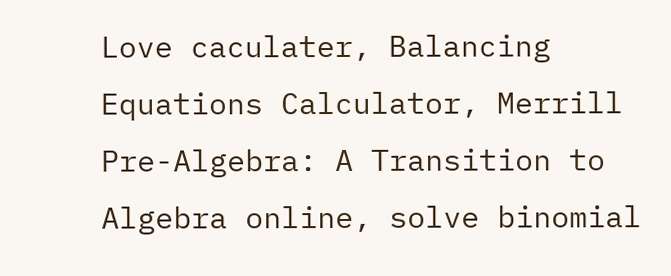Love caculater, Balancing Equations Calculator, Merrill Pre-Algebra: A Transition to Algebra online, solve binomial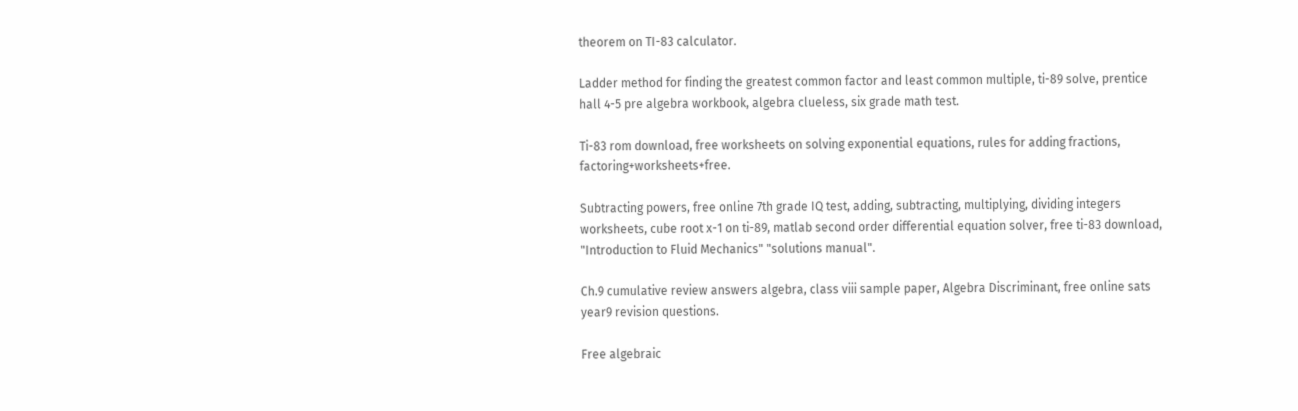theorem on TI-83 calculator.

Ladder method for finding the greatest common factor and least common multiple, ti-89 solve, prentice hall 4-5 pre algebra workbook, algebra clueless, six grade math test.

Ti-83 rom download, free worksheets on solving exponential equations, rules for adding fractions, factoring+worksheets+free.

Subtracting powers, free online 7th grade IQ test, adding, subtracting, multiplying, dividing integers worksheets, cube root x-1 on ti-89, matlab second order differential equation solver, free ti-83 download, "Introduction to Fluid Mechanics" "solutions manual".

Ch.9 cumulative review answers algebra, class viii sample paper, Algebra Discriminant, free online sats year9 revision questions.

Free algebraic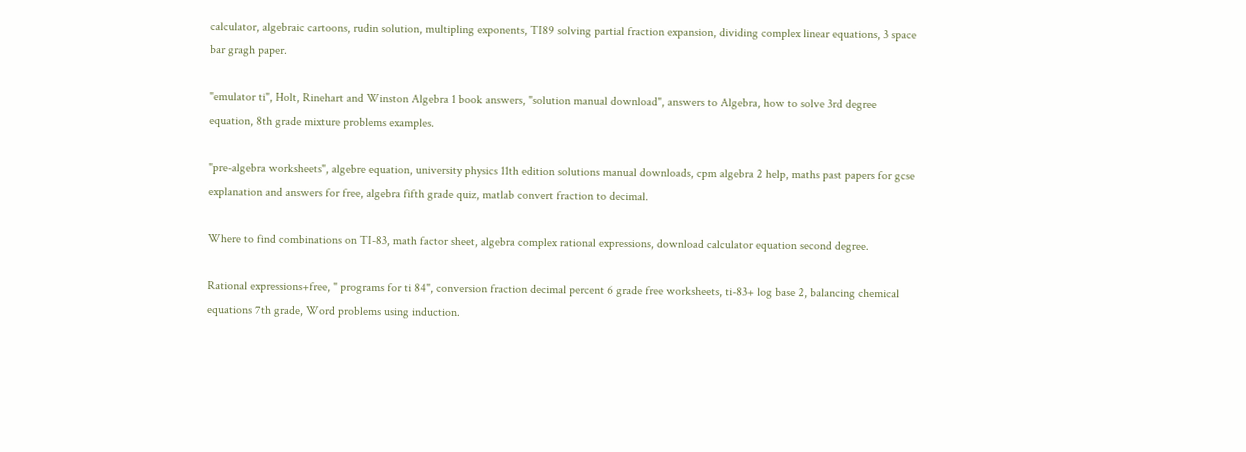calculator, algebraic cartoons, rudin solution, multipling exponents, TI89 solving partial fraction expansion, dividing complex linear equations, 3 space bar gragh paper.

"emulator ti", Holt, Rinehart and Winston Algebra 1 book answers, "solution manual download", answers to Algebra, how to solve 3rd degree equation, 8th grade mixture problems examples.

"pre-algebra worksheets", algebre equation, university physics 11th edition solutions manual downloads, cpm algebra 2 help, maths past papers for gcse explanation and answers for free, algebra fifth grade quiz, matlab convert fraction to decimal.

Where to find combinations on TI-83, math factor sheet, algebra complex rational expressions, download calculator equation second degree.

Rational expressions+free, " programs for ti 84", conversion fraction decimal percent 6 grade free worksheets, ti-83+ log base 2, balancing chemical equations 7th grade, Word problems using induction.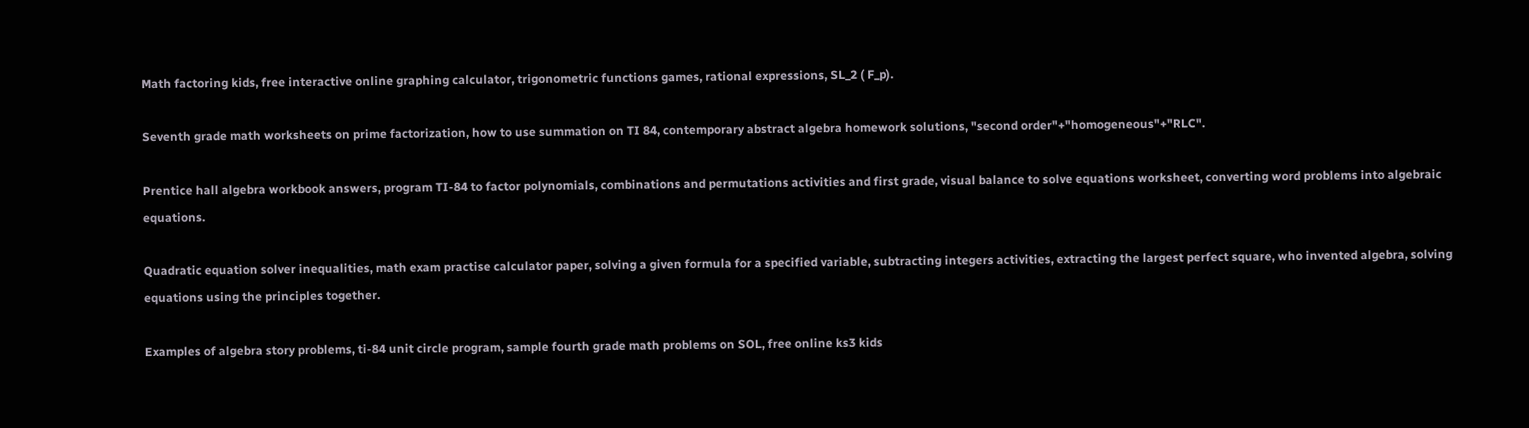Math factoring kids, free interactive online graphing calculator, trigonometric functions games, rational expressions, SL_2 ( F_p).

Seventh grade math worksheets on prime factorization, how to use summation on TI 84, contemporary abstract algebra homework solutions, "second order"+"homogeneous"+"RLC".

Prentice hall algebra workbook answers, program TI-84 to factor polynomials, combinations and permutations activities and first grade, visual balance to solve equations worksheet, converting word problems into algebraic equations.

Quadratic equation solver inequalities, math exam practise calculator paper, solving a given formula for a specified variable, subtracting integers activities, extracting the largest perfect square, who invented algebra, solving equations using the principles together.

Examples of algebra story problems, ti-84 unit circle program, sample fourth grade math problems on SOL, free online ks3 kids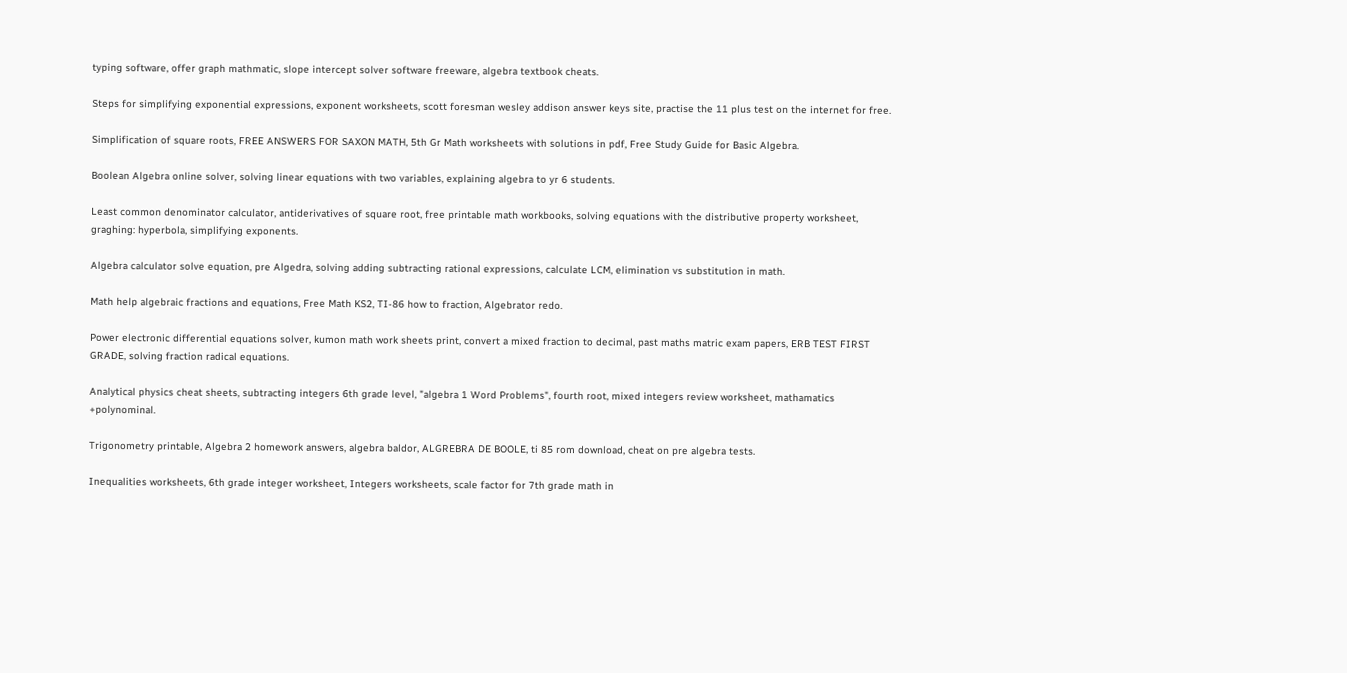typing software, offer graph mathmatic, slope intercept solver software freeware, algebra textbook cheats.

Steps for simplifying exponential expressions, exponent worksheets, scott foresman wesley addison answer keys site, practise the 11 plus test on the internet for free.

Simplification of square roots, FREE ANSWERS FOR SAXON MATH, 5th Gr Math worksheets with solutions in pdf, Free Study Guide for Basic Algebra.

Boolean Algebra online solver, solving linear equations with two variables, explaining algebra to yr 6 students.

Least common denominator calculator, antiderivatives of square root, free printable math workbooks, solving equations with the distributive property worksheet, graghing: hyperbola, simplifying exponents.

Algebra calculator solve equation, pre Algedra, solving adding subtracting rational expressions, calculate LCM, elimination vs substitution in math.

Math help algebraic fractions and equations, Free Math KS2, TI-86 how to fraction, Algebrator redo.

Power electronic differential equations solver, kumon math work sheets print, convert a mixed fraction to decimal, past maths matric exam papers, ERB TEST FIRST GRADE, solving fraction radical equations.

Analytical physics cheat sheets, subtracting integers 6th grade level, "algebra 1 Word Problems", fourth root, mixed integers review worksheet, mathamatics +polynominal.

Trigonometry printable, Algebra 2 homework answers, algebra baldor, ALGREBRA DE BOOLE, ti 85 rom download, cheat on pre algebra tests.

Inequalities worksheets, 6th grade integer worksheet, Integers worksheets, scale factor for 7th grade math in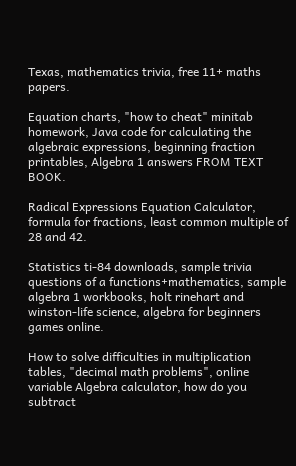Texas, mathematics trivia, free 11+ maths papers.

Equation charts, "how to cheat" minitab homework, Java code for calculating the algebraic expressions, beginning fraction printables, Algebra 1 answers FROM TEXT BOOK.

Radical Expressions Equation Calculator, formula for fractions, least common multiple of 28 and 42.

Statistics ti-84 downloads, sample trivia questions of a functions+mathematics, sample algebra 1 workbooks, holt rinehart and winston-life science, algebra for beginners games online.

How to solve difficulties in multiplication tables, "decimal math problems", online variable Algebra calculator, how do you subtract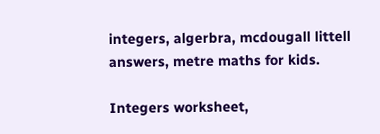integers, algerbra, mcdougall littell answers, metre maths for kids.

Integers worksheet,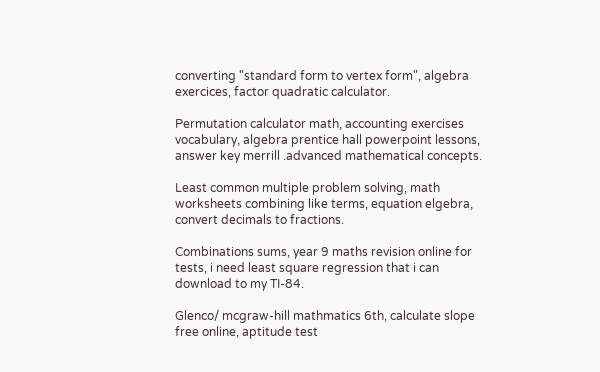converting "standard form to vertex form", algebra exercices, factor quadratic calculator.

Permutation calculator math, accounting exercises vocabulary, algebra prentice hall powerpoint lessons, answer key merrill .advanced mathematical concepts.

Least common multiple problem solving, math worksheets combining like terms, equation elgebra, convert decimals to fractions.

Combinations sums, year 9 maths revision online for tests, i need least square regression that i can download to my TI-84.

Glenco/ mcgraw-hill mathmatics 6th, calculate slope free online, aptitude test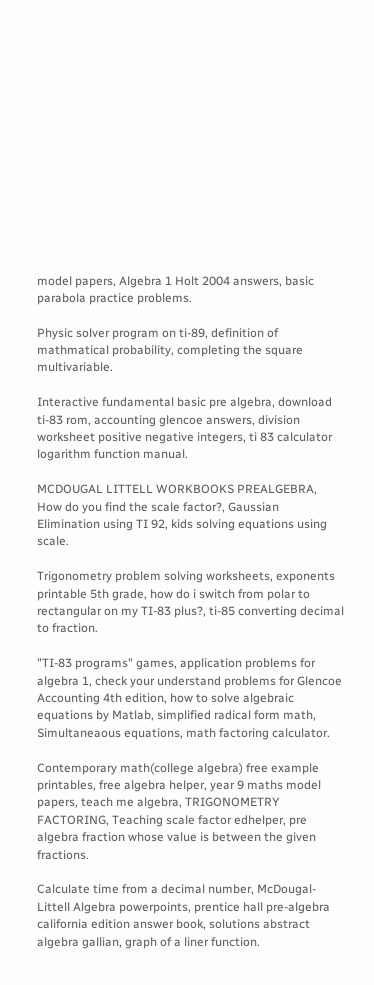model papers, Algebra 1 Holt 2004 answers, basic parabola practice problems.

Physic solver program on ti-89, definition of mathmatical probability, completing the square multivariable.

Interactive fundamental basic pre algebra, download ti-83 rom, accounting glencoe answers, division worksheet positive negative integers, ti 83 calculator logarithm function manual.

MCDOUGAL LITTELL WORKBOOKS PREALGEBRA, How do you find the scale factor?, Gaussian Elimination using TI 92, kids solving equations using scale.

Trigonometry problem solving worksheets, exponents printable 5th grade, how do i switch from polar to rectangular on my TI-83 plus?, ti-85 converting decimal to fraction.

"TI-83 programs" games, application problems for algebra 1, check your understand problems for Glencoe Accounting 4th edition, how to solve algebraic equations by Matlab, simplified radical form math, Simultaneaous equations, math factoring calculator.

Contemporary math(college algebra) free example printables, free algebra helper, year 9 maths model papers, teach me algebra, TRIGONOMETRY FACTORING, Teaching scale factor edhelper, pre algebra fraction whose value is between the given fractions.

Calculate time from a decimal number, McDougal-Littell Algebra powerpoints, prentice hall pre-algebra california edition answer book, solutions abstract algebra gallian, graph of a liner function.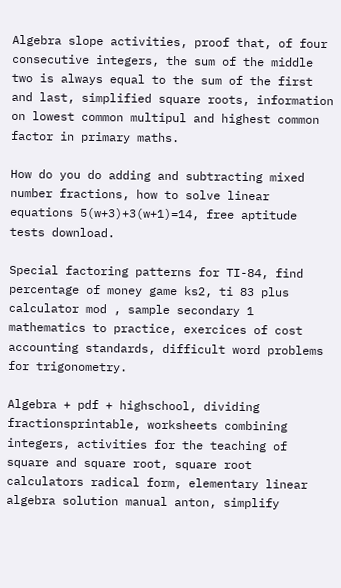Algebra slope activities, proof that, of four consecutive integers, the sum of the middle two is always equal to the sum of the first and last, simplified square roots, information on lowest common multipul and highest common factor in primary maths.

How do you do adding and subtracting mixed number fractions, how to solve linear equations 5(w+3)+3(w+1)=14, free aptitude tests download.

Special factoring patterns for TI-84, find percentage of money game ks2, ti 83 plus calculator mod , sample secondary 1 mathematics to practice, exercices of cost accounting standards, difficult word problems for trigonometry.

Algebra + pdf + highschool, dividing fractionsprintable, worksheets combining integers, activities for the teaching of square and square root, square root calculators radical form, elementary linear algebra solution manual anton, simplify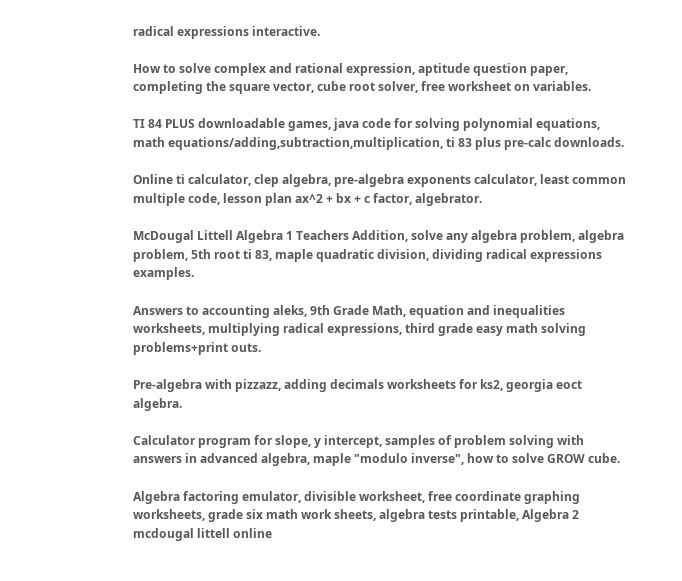radical expressions interactive.

How to solve complex and rational expression, aptitude question paper, completing the square vector, cube root solver, free worksheet on variables.

TI 84 PLUS downloadable games, java code for solving polynomial equations, math equations/adding,subtraction,multiplication, ti 83 plus pre-calc downloads.

Online ti calculator, clep algebra, pre-algebra exponents calculator, least common multiple code, lesson plan ax^2 + bx + c factor, algebrator.

McDougal Littell Algebra 1 Teachers Addition, solve any algebra problem, algebra problem, 5th root ti 83, maple quadratic division, dividing radical expressions examples.

Answers to accounting aleks, 9th Grade Math, equation and inequalities worksheets, multiplying radical expressions, third grade easy math solving problems+print outs.

Pre-algebra with pizzazz, adding decimals worksheets for ks2, georgia eoct algebra.

Calculator program for slope, y intercept, samples of problem solving with answers in advanced algebra, maple "modulo inverse", how to solve GROW cube.

Algebra factoring emulator, divisible worksheet, free coordinate graphing worksheets, grade six math work sheets, algebra tests printable, Algebra 2 mcdougal littell online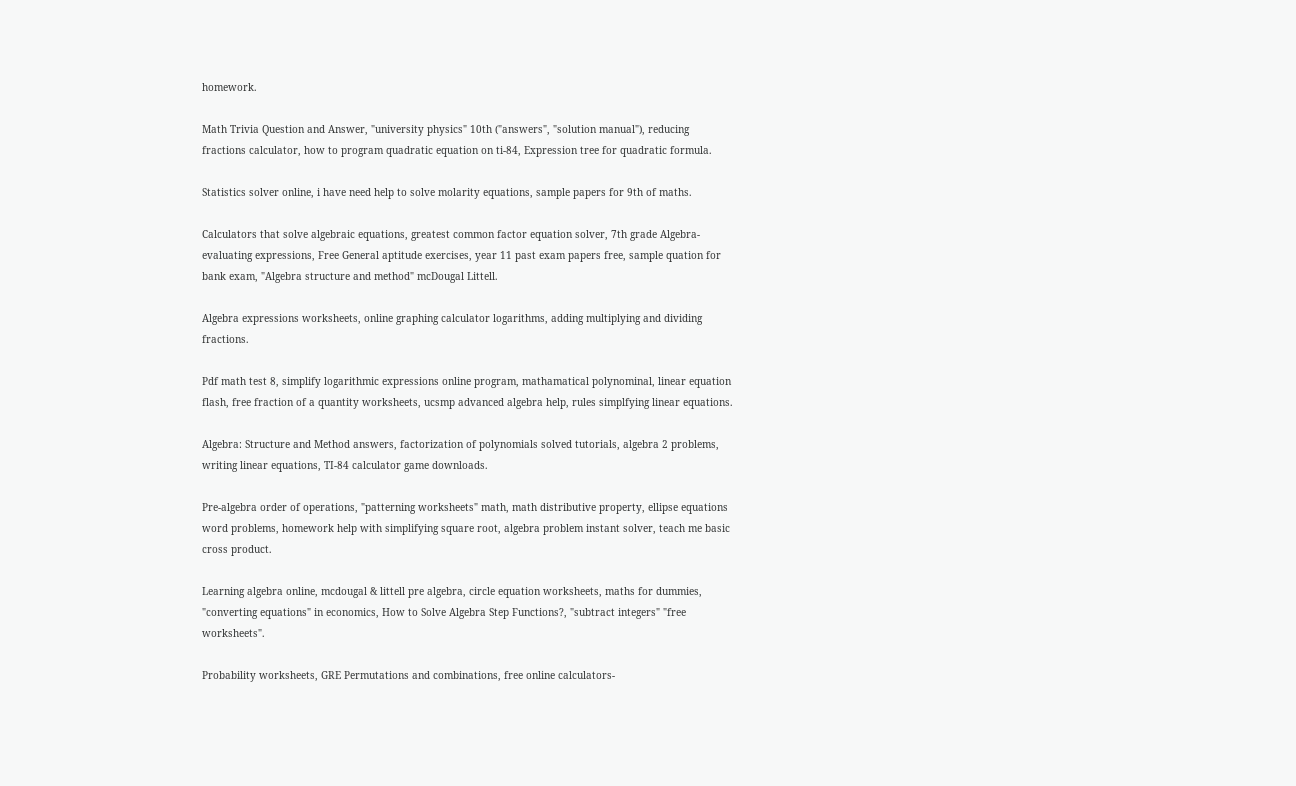homework.

Math Trivia Question and Answer, "university physics" 10th ("answers", "solution manual"), reducing fractions calculator, how to program quadratic equation on ti-84, Expression tree for quadratic formula.

Statistics solver online, i have need help to solve molarity equations, sample papers for 9th of maths.

Calculators that solve algebraic equations, greatest common factor equation solver, 7th grade Algebra-evaluating expressions, Free General aptitude exercises, year 11 past exam papers free, sample quation for bank exam, "Algebra structure and method" mcDougal Littell.

Algebra expressions worksheets, online graphing calculator logarithms, adding multiplying and dividing fractions.

Pdf math test 8, simplify logarithmic expressions online program, mathamatical polynominal, linear equation flash, free fraction of a quantity worksheets, ucsmp advanced algebra help, rules simplfying linear equations.

Algebra: Structure and Method answers, factorization of polynomials solved tutorials, algebra 2 problems, writing linear equations, TI-84 calculator game downloads.

Pre-algebra order of operations, "patterning worksheets" math, math distributive property, ellipse equations word problems, homework help with simplifying square root, algebra problem instant solver, teach me basic cross product.

Learning algebra online, mcdougal & littell pre algebra, circle equation worksheets, maths for dummies, "converting equations" in economics, How to Solve Algebra Step Functions?, "subtract integers" "free worksheets".

Probability worksheets, GRE Permutations and combinations, free online calculators-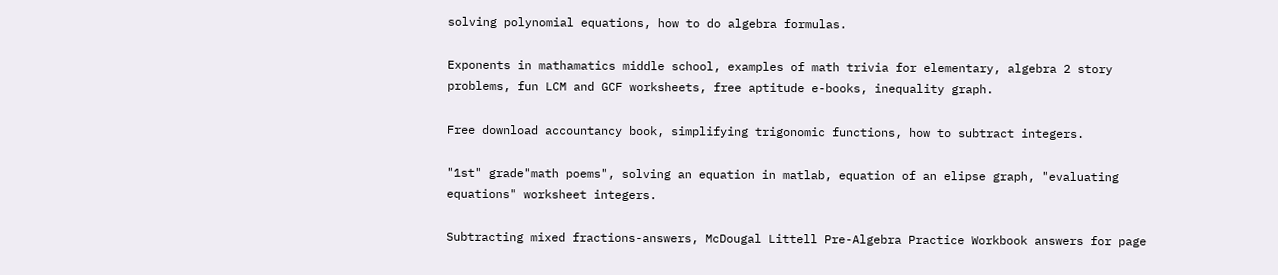solving polynomial equations, how to do algebra formulas.

Exponents in mathamatics middle school, examples of math trivia for elementary, algebra 2 story problems, fun LCM and GCF worksheets, free aptitude e-books, inequality graph.

Free download accountancy book, simplifying trigonomic functions, how to subtract integers.

"1st" grade"math poems", solving an equation in matlab, equation of an elipse graph, "evaluating equations" worksheet integers.

Subtracting mixed fractions-answers, McDougal Littell Pre-Algebra Practice Workbook answers for page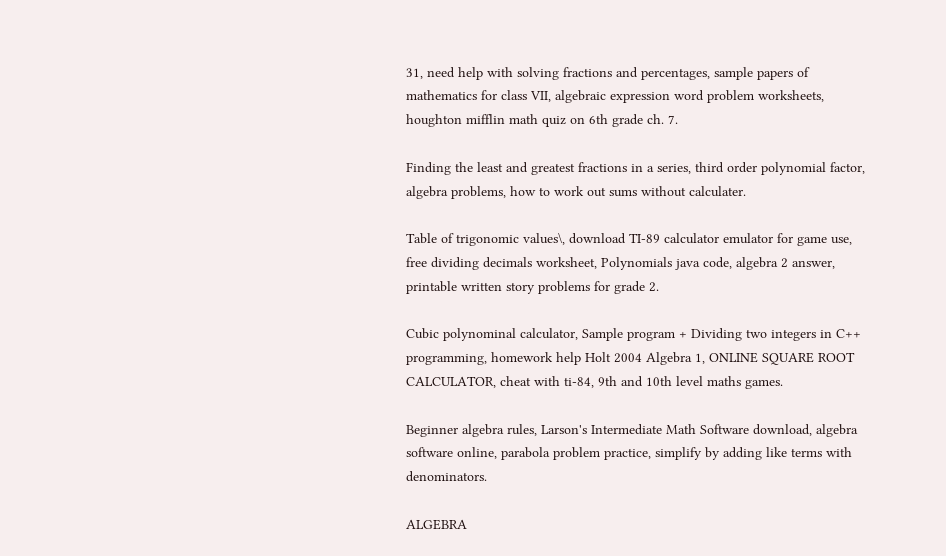31, need help with solving fractions and percentages, sample papers of mathematics for class VII, algebraic expression word problem worksheets, houghton mifflin math quiz on 6th grade ch. 7.

Finding the least and greatest fractions in a series, third order polynomial factor, algebra problems, how to work out sums without calculater.

Table of trigonomic values\, download TI-89 calculator emulator for game use, free dividing decimals worksheet, Polynomials java code, algebra 2 answer, printable written story problems for grade 2.

Cubic polynominal calculator, Sample program + Dividing two integers in C++ programming, homework help Holt 2004 Algebra 1, ONLINE SQUARE ROOT CALCULATOR, cheat with ti-84, 9th and 10th level maths games.

Beginner algebra rules, Larson's Intermediate Math Software download, algebra software online, parabola problem practice, simplify by adding like terms with denominators.

ALGEBRA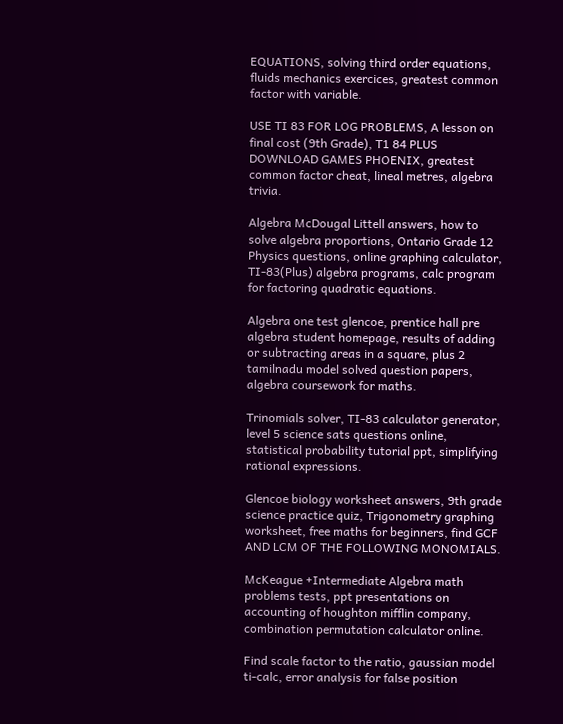EQUATIONS, solving third order equations, fluids mechanics exercices, greatest common factor with variable.

USE TI 83 FOR LOG PROBLEMS, A lesson on final cost (9th Grade), T1 84 PLUS DOWNLOAD GAMES PHOENIX, greatest common factor cheat, lineal metres, algebra trivia.

Algebra McDougal Littell answers, how to solve algebra proportions, Ontario Grade 12 Physics questions, online graphing calculator, TI-83(Plus) algebra programs, calc program for factoring quadratic equations.

Algebra one test glencoe, prentice hall pre algebra student homepage, results of adding or subtracting areas in a square, plus 2 tamilnadu model solved question papers, algebra coursework for maths.

Trinomials solver, TI-83 calculator generator, level 5 science sats questions online, statistical probability tutorial ppt, simplifying rational expressions.

Glencoe biology worksheet answers, 9th grade science practice quiz, Trigonometry graphing worksheet, free maths for beginners, find GCF AND LCM OF THE FOLLOWING MONOMIALS.

McKeague +Intermediate Algebra math problems tests, ppt presentations on accounting of houghton mifflin company, combination permutation calculator online.

Find scale factor to the ratio, gaussian model ti-calc, error analysis for false position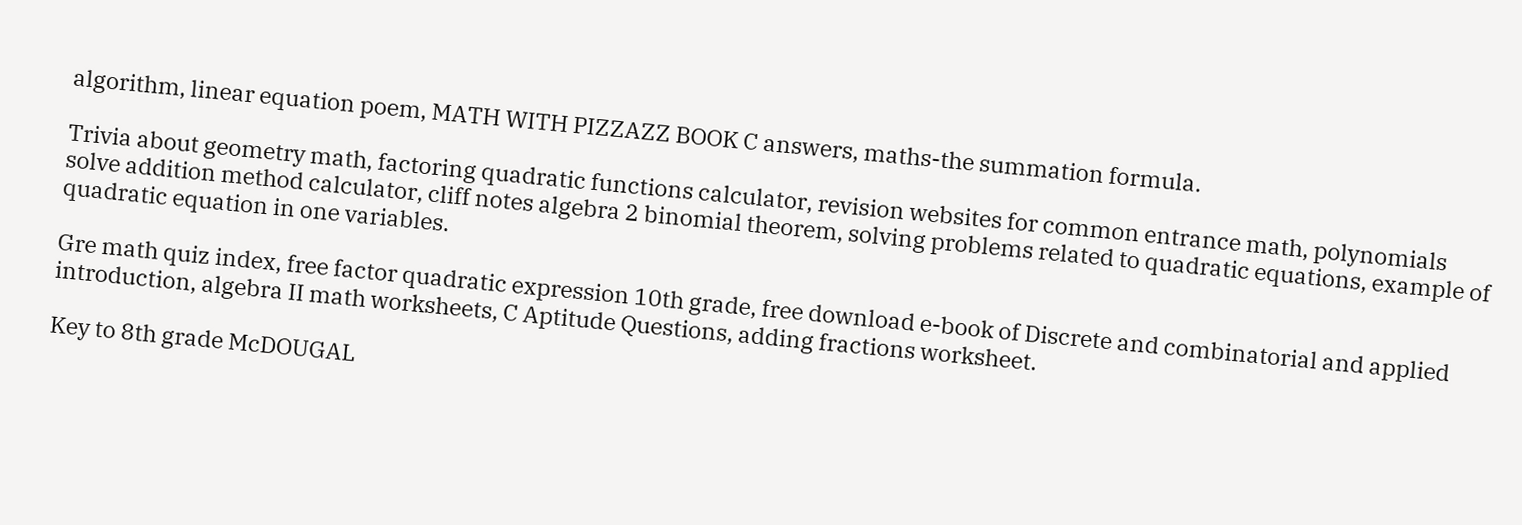algorithm, linear equation poem, MATH WITH PIZZAZZ BOOK C answers, maths-the summation formula.

Trivia about geometry math, factoring quadratic functions calculator, revision websites for common entrance math, polynomials solve addition method calculator, cliff notes algebra 2 binomial theorem, solving problems related to quadratic equations, example of quadratic equation in one variables.

Gre math quiz index, free factor quadratic expression 10th grade, free download e-book of Discrete and combinatorial and applied introduction, algebra II math worksheets, C Aptitude Questions, adding fractions worksheet.

Key to 8th grade McDOUGAL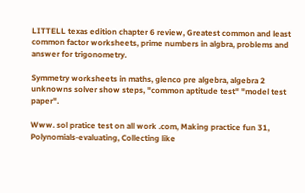LITTELL texas edition chapter 6 review, Greatest common and least common factor worksheets, prime numbers in algbra, problems and answer for trigonometry.

Symmetry worksheets in maths, glenco pre algebra, algebra 2 unknowns solver show steps, "common aptitude test" "model test paper".

Www. sol pratice test on all work .com, Making practice fun 31, Polynomials-evaluating, Collecting like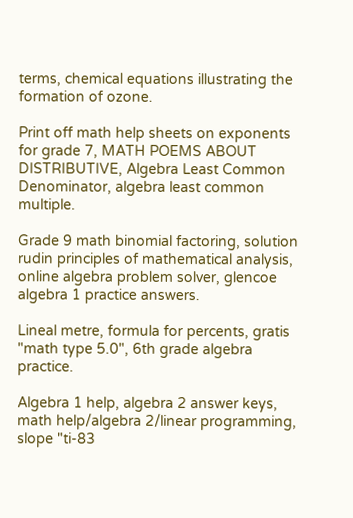terms, chemical equations illustrating the formation of ozone.

Print off math help sheets on exponents for grade 7, MATH POEMS ABOUT DISTRIBUTIVE, Algebra Least Common Denominator, algebra least common multiple.

Grade 9 math binomial factoring, solution rudin principles of mathematical analysis, online algebra problem solver, glencoe algebra 1 practice answers.

Lineal metre, formula for percents, gratis "math type 5.0", 6th grade algebra practice.

Algebra 1 help, algebra 2 answer keys, math help/algebra 2/linear programming, slope "ti-83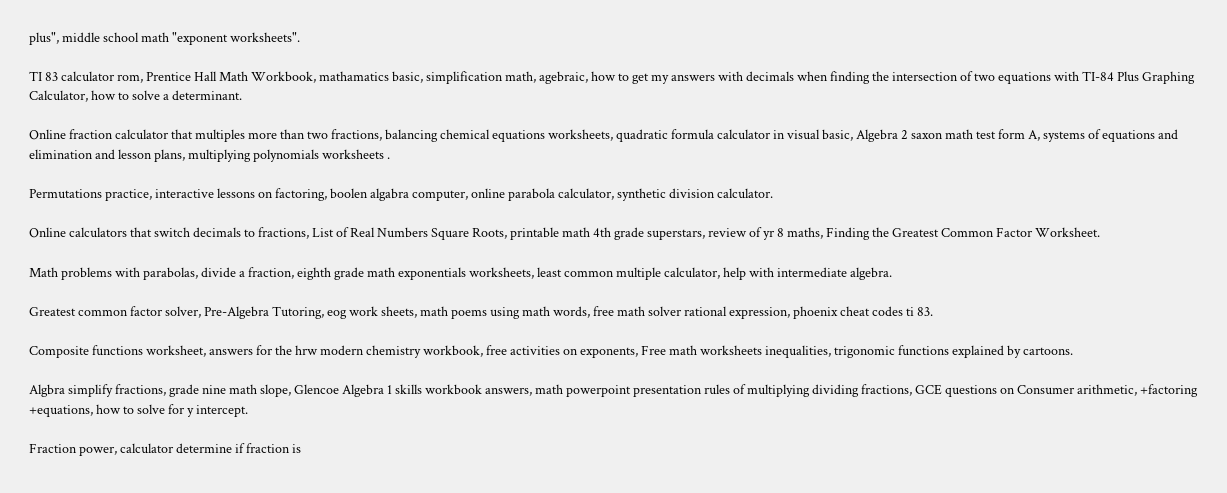plus", middle school math "exponent worksheets".

TI 83 calculator rom, Prentice Hall Math Workbook, mathamatics basic, simplification math, agebraic, how to get my answers with decimals when finding the intersection of two equations with TI-84 Plus Graphing Calculator, how to solve a determinant.

Online fraction calculator that multiples more than two fractions, balancing chemical equations worksheets, quadratic formula calculator in visual basic, Algebra 2 saxon math test form A, systems of equations and elimination and lesson plans, multiplying polynomials worksheets .

Permutations practice, interactive lessons on factoring, boolen algabra computer, online parabola calculator, synthetic division calculator.

Online calculators that switch decimals to fractions, List of Real Numbers Square Roots, printable math 4th grade superstars, review of yr 8 maths, Finding the Greatest Common Factor Worksheet.

Math problems with parabolas, divide a fraction, eighth grade math exponentials worksheets, least common multiple calculator, help with intermediate algebra.

Greatest common factor solver, Pre-Algebra Tutoring, eog work sheets, math poems using math words, free math solver rational expression, phoenix cheat codes ti 83.

Composite functions worksheet, answers for the hrw modern chemistry workbook, free activities on exponents, Free math worksheets inequalities, trigonomic functions explained by cartoons.

Algbra simplify fractions, grade nine math slope, Glencoe Algebra 1 skills workbook answers, math powerpoint presentation rules of multiplying dividing fractions, GCE questions on Consumer arithmetic, +factoring +equations, how to solve for y intercept.

Fraction power, calculator determine if fraction is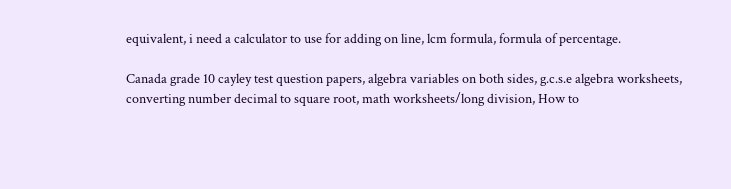equivalent, i need a calculator to use for adding on line, lcm formula, formula of percentage.

Canada grade 10 cayley test question papers, algebra variables on both sides, g.c.s.e algebra worksheets, converting number decimal to square root, math worksheets/long division, How to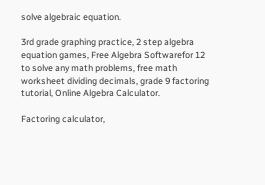solve algebraic equation.

3rd grade graphing practice, 2 step algebra equation games, Free Algebra Softwarefor 12 to solve any math problems, free math worksheet dividing decimals, grade 9 factoring tutorial, Online Algebra Calculator.

Factoring calculator,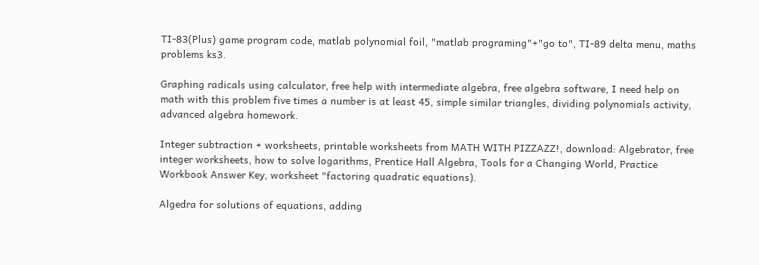TI-83(Plus) game program code, matlab polynomial foil, "matlab programing"+"go to", TI-89 delta menu, maths problems ks3.

Graphing radicals using calculator, free help with intermediate algebra, free algebra software, I need help on math with this problem five times a number is at least 45, simple similar triangles, dividing polynomials activity, advanced algebra homework.

Integer subtraction + worksheets, printable worksheets from MATH WITH PIZZAZZ!, download: Algebrator, free integer worksheets, how to solve logarithms, Prentice Hall Algebra, Tools for a Changing World, Practice Workbook Answer Key, worksheet "factoring quadratic equations).

Algedra for solutions of equations, adding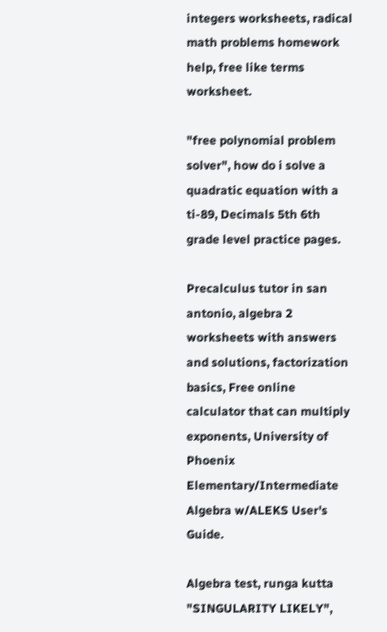integers worksheets, radical math problems homework help, free like terms worksheet.

"free polynomial problem solver", how do i solve a quadratic equation with a ti-89, Decimals 5th 6th grade level practice pages.

Precalculus tutor in san antonio, algebra 2 worksheets with answers and solutions, factorization basics, Free online calculator that can multiply exponents, University of Phoenix Elementary/Intermediate Algebra w/ALEKS User's Guide.

Algebra test, runga kutta "SINGULARITY LIKELY",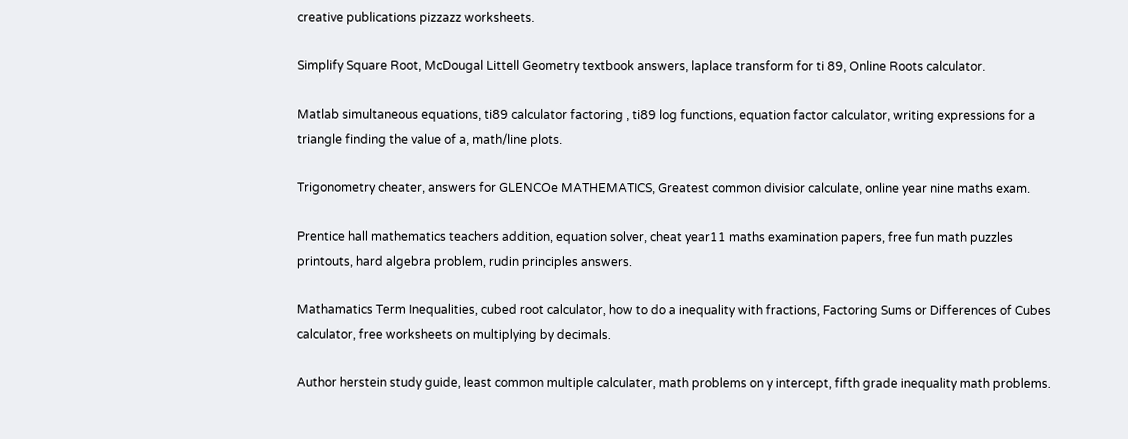creative publications pizzazz worksheets.

Simplify Square Root, McDougal Littell Geometry textbook answers, laplace transform for ti 89, Online Roots calculator.

Matlab simultaneous equations, ti89 calculator factoring , ti89 log functions, equation factor calculator, writing expressions for a triangle finding the value of a, math/line plots.

Trigonometry cheater, answers for GLENCOe MATHEMATICS, Greatest common divisior calculate, online year nine maths exam.

Prentice hall mathematics teachers addition, equation solver, cheat year11 maths examination papers, free fun math puzzles printouts, hard algebra problem, rudin principles answers.

Mathamatics Term Inequalities, cubed root calculator, how to do a inequality with fractions, Factoring Sums or Differences of Cubes calculator, free worksheets on multiplying by decimals.

Author herstein study guide, least common multiple calculater, math problems on y intercept, fifth grade inequality math problems.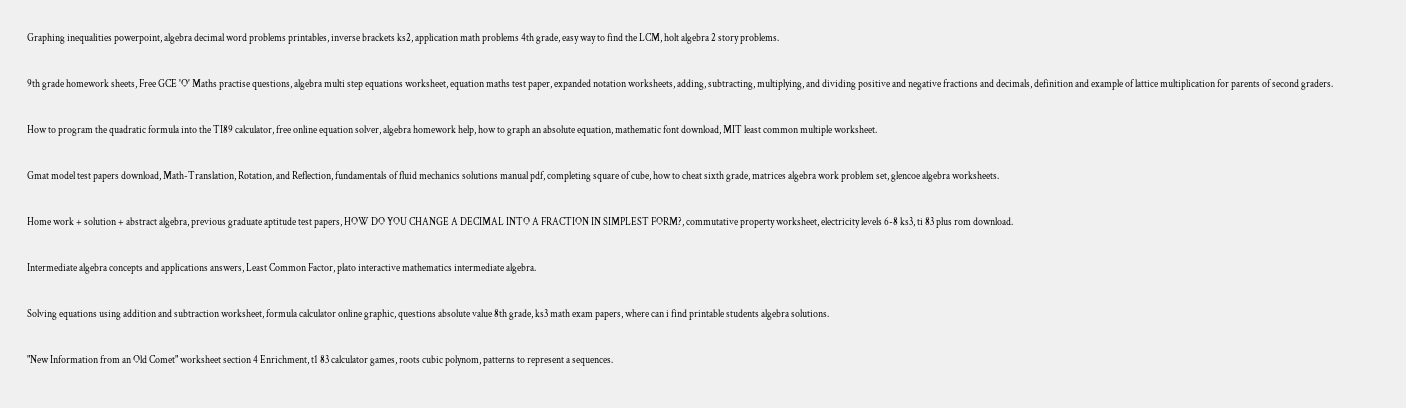Graphing inequalities powerpoint, algebra decimal word problems printables, inverse brackets ks2, application math problems 4th grade, easy way to find the LCM, holt algebra 2 story problems.

9th grade homework sheets, Free GCE 'O' Maths practise questions, algebra multi step equations worksheet, equation maths test paper, expanded notation worksheets, adding, subtracting, multiplying, and dividing positive and negative fractions and decimals, definition and example of lattice multiplication for parents of second graders.

How to program the quadratic formula into the TI89 calculator, free online equation solver, algebra homework help, how to graph an absolute equation, mathematic font download, MIT least common multiple worksheet.

Gmat model test papers download, Math-Translation, Rotation, and Reflection, fundamentals of fluid mechanics solutions manual pdf, completing square of cube, how to cheat sixth grade, matrices algebra work problem set, glencoe algebra worksheets.

Home work + solution + abstract algebra, previous graduate aptitude test papers, HOW DO YOU CHANGE A DECIMAL INTO A FRACTION IN SIMPLEST FORM?, commutative property worksheet, electricity levels 6-8 ks3, ti 83 plus rom download.

Intermediate algebra concepts and applications answers, Least Common Factor, plato interactive mathematics intermediate algebra.

Solving equations using addition and subtraction worksheet, formula calculator online graphic, questions absolute value 8th grade, ks3 math exam papers, where can i find printable students algebra solutions.

"New Information from an Old Comet" worksheet section 4 Enrichment, t1 83 calculator games, roots cubic polynom, patterns to represent a sequences.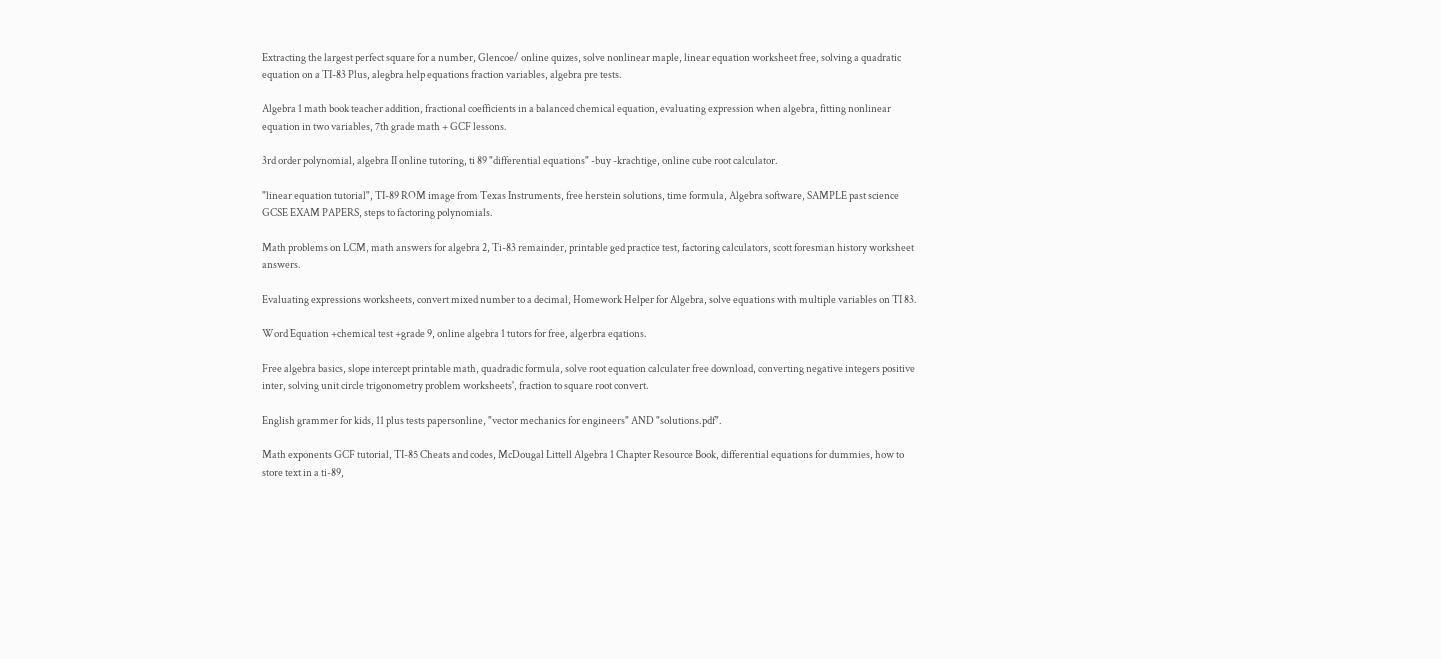Extracting the largest perfect square for a number, Glencoe/ online quizes, solve nonlinear maple, linear equation worksheet free, solving a quadratic equation on a TI-83 Plus, alegbra help equations fraction variables, algebra pre tests.

Algebra 1 math book teacher addition, fractional coefficients in a balanced chemical equation, evaluating expression when algebra, fitting nonlinear equation in two variables, 7th grade math + GCF lessons.

3rd order polynomial, algebra II online tutoring, ti 89 "differential equations" -buy -krachtige, online cube root calculator.

"linear equation tutorial", TI-89 ROM image from Texas Instruments, free herstein solutions, time formula, Algebra software, SAMPLE past science GCSE EXAM PAPERS, steps to factoring polynomials.

Math problems on LCM, math answers for algebra 2, Ti-83 remainder, printable ged practice test, factoring calculators, scott foresman history worksheet answers.

Evaluating expressions worksheets, convert mixed number to a decimal, Homework Helper for Algebra, solve equations with multiple variables on TI 83.

Word Equation +chemical test +grade 9, online algebra 1 tutors for free, algerbra eqations.

Free algebra basics, slope intercept printable math, quadradic formula, solve root equation calculater free download, converting negative integers positive inter, solving unit circle trigonometry problem worksheets', fraction to square root convert.

English grammer for kids, 11 plus tests papersonline, "vector mechanics for engineers" AND "solutions.pdf".

Math exponents GCF tutorial, TI-85 Cheats and codes, McDougal Littell Algebra 1 Chapter Resource Book, differential equations for dummies, how to store text in a ti-89,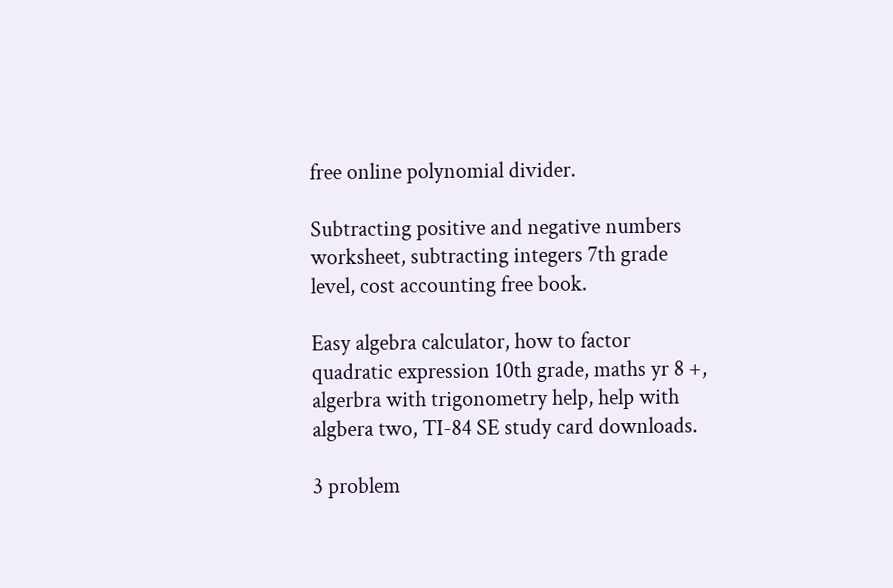free online polynomial divider.

Subtracting positive and negative numbers worksheet, subtracting integers 7th grade level, cost accounting free book.

Easy algebra calculator, how to factor quadratic expression 10th grade, maths yr 8 +, algerbra with trigonometry help, help with algbera two, TI-84 SE study card downloads.

3 problem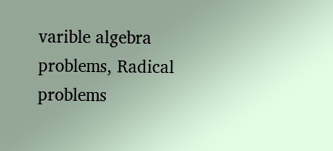varible algebra problems, Radical problems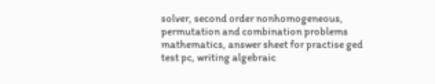solver, second order nonhomogeneous, permutation and combination problems mathematics, answer sheet for practise ged test pc, writing algebraic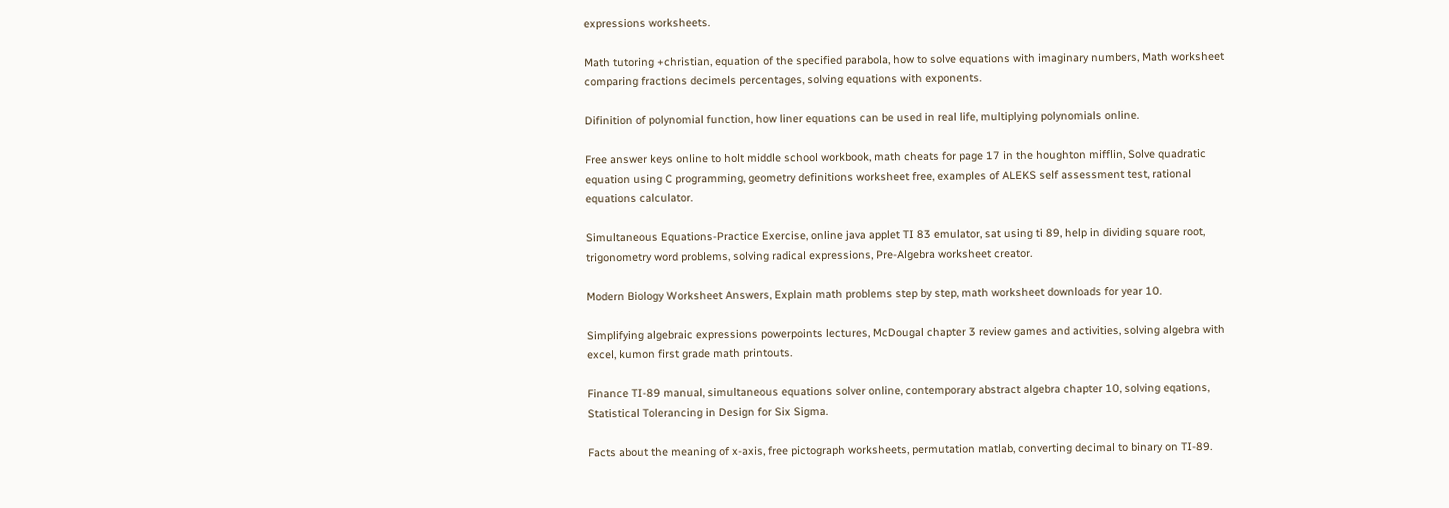expressions worksheets.

Math tutoring +christian, equation of the specified parabola, how to solve equations with imaginary numbers, Math worksheet comparing fractions decimels percentages, solving equations with exponents.

Difinition of polynomial function, how liner equations can be used in real life, multiplying polynomials online.

Free answer keys online to holt middle school workbook, math cheats for page 17 in the houghton mifflin, Solve quadratic equation using C programming, geometry definitions worksheet free, examples of ALEKS self assessment test, rational equations calculator.

Simultaneous Equations-Practice Exercise, online java applet TI 83 emulator, sat using ti 89, help in dividing square root, trigonometry word problems, solving radical expressions, Pre-Algebra worksheet creator.

Modern Biology Worksheet Answers, Explain math problems step by step, math worksheet downloads for year 10.

Simplifying algebraic expressions powerpoints lectures, McDougal chapter 3 review games and activities, solving algebra with excel, kumon first grade math printouts.

Finance TI-89 manual, simultaneous equations solver online, contemporary abstract algebra chapter 10, solving eqations, Statistical Tolerancing in Design for Six Sigma.

Facts about the meaning of x-axis, free pictograph worksheets, permutation matlab, converting decimal to binary on TI-89.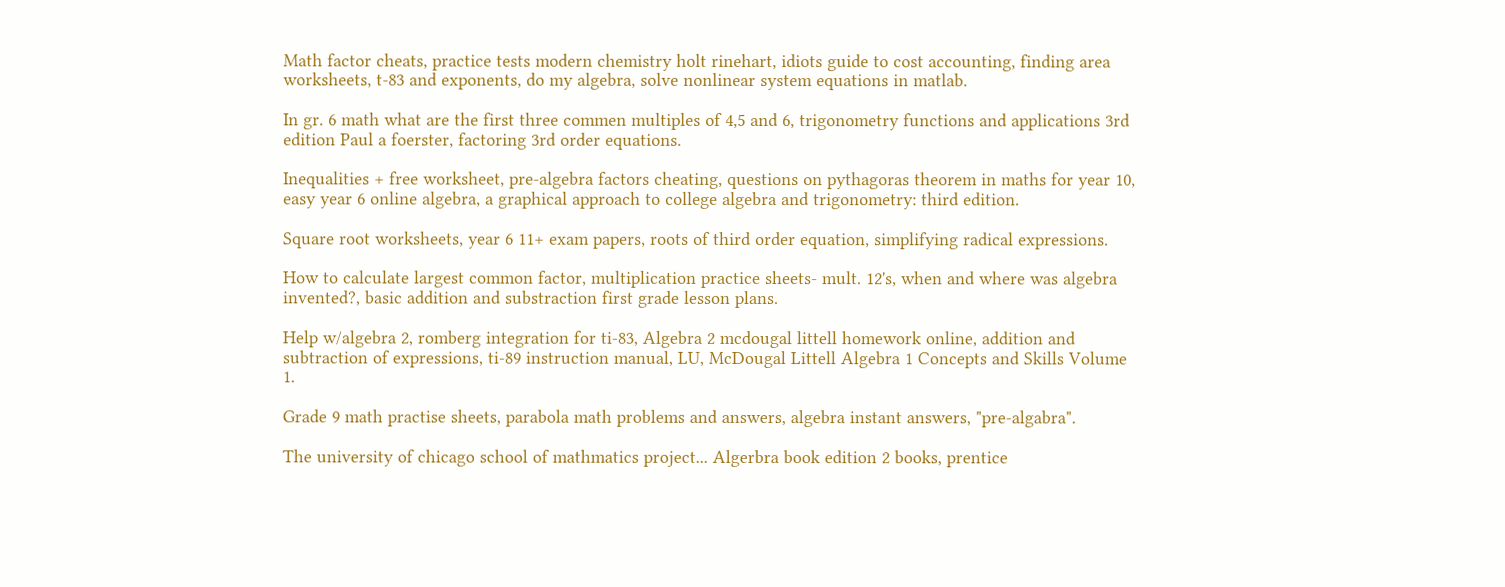Math factor cheats, practice tests modern chemistry holt rinehart, idiots guide to cost accounting, finding area worksheets, t-83 and exponents, do my algebra, solve nonlinear system equations in matlab.

In gr. 6 math what are the first three commen multiples of 4,5 and 6, trigonometry functions and applications 3rd edition Paul a foerster, factoring 3rd order equations.

Inequalities + free worksheet, pre-algebra factors cheating, questions on pythagoras theorem in maths for year 10, easy year 6 online algebra, a graphical approach to college algebra and trigonometry: third edition.

Square root worksheets, year 6 11+ exam papers, roots of third order equation, simplifying radical expressions.

How to calculate largest common factor, multiplication practice sheets- mult. 12's, when and where was algebra invented?, basic addition and substraction first grade lesson plans.

Help w/algebra 2, romberg integration for ti-83, Algebra 2 mcdougal littell homework online, addition and subtraction of expressions, ti-89 instruction manual, LU, McDougal Littell Algebra 1 Concepts and Skills Volume 1.

Grade 9 math practise sheets, parabola math problems and answers, algebra instant answers, "pre-algabra".

The university of chicago school of mathmatics project... Algerbra book edition 2 books, prentice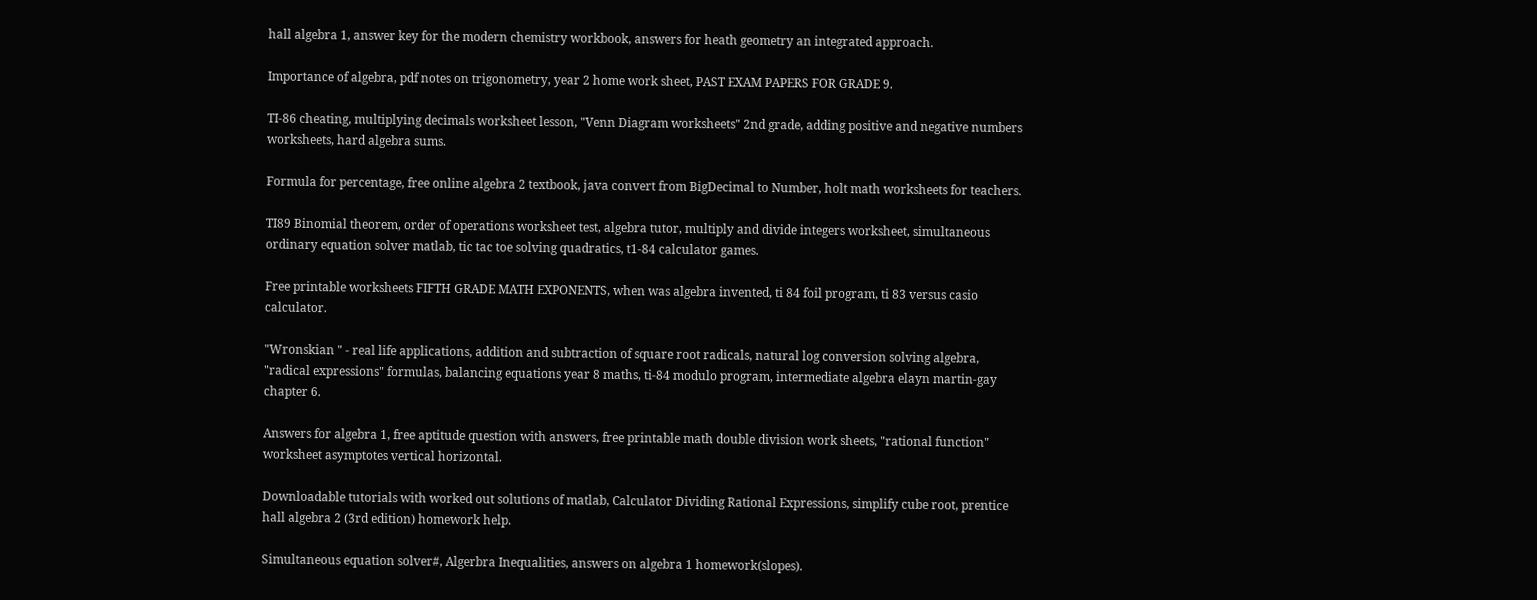hall algebra 1, answer key for the modern chemistry workbook, answers for heath geometry an integrated approach.

Importance of algebra, pdf notes on trigonometry, year 2 home work sheet, PAST EXAM PAPERS FOR GRADE 9.

TI-86 cheating, multiplying decimals worksheet lesson, "Venn Diagram worksheets" 2nd grade, adding positive and negative numbers worksheets, hard algebra sums.

Formula for percentage, free online algebra 2 textbook, java convert from BigDecimal to Number, holt math worksheets for teachers.

TI89 Binomial theorem, order of operations worksheet test, algebra tutor, multiply and divide integers worksheet, simultaneous ordinary equation solver matlab, tic tac toe solving quadratics, t1-84 calculator games.

Free printable worksheets FIFTH GRADE MATH EXPONENTS, when was algebra invented, ti 84 foil program, ti 83 versus casio calculator.

"Wronskian " - real life applications, addition and subtraction of square root radicals, natural log conversion solving algebra, "radical expressions" formulas, balancing equations year 8 maths, ti-84 modulo program, intermediate algebra elayn martin-gay chapter 6.

Answers for algebra 1, free aptitude question with answers, free printable math double division work sheets, "rational function" worksheet asymptotes vertical horizontal.

Downloadable tutorials with worked out solutions of matlab, Calculator Dividing Rational Expressions, simplify cube root, prentice hall algebra 2 (3rd edition) homework help.

Simultaneous equation solver#, Algerbra Inequalities, answers on algebra 1 homework(slopes).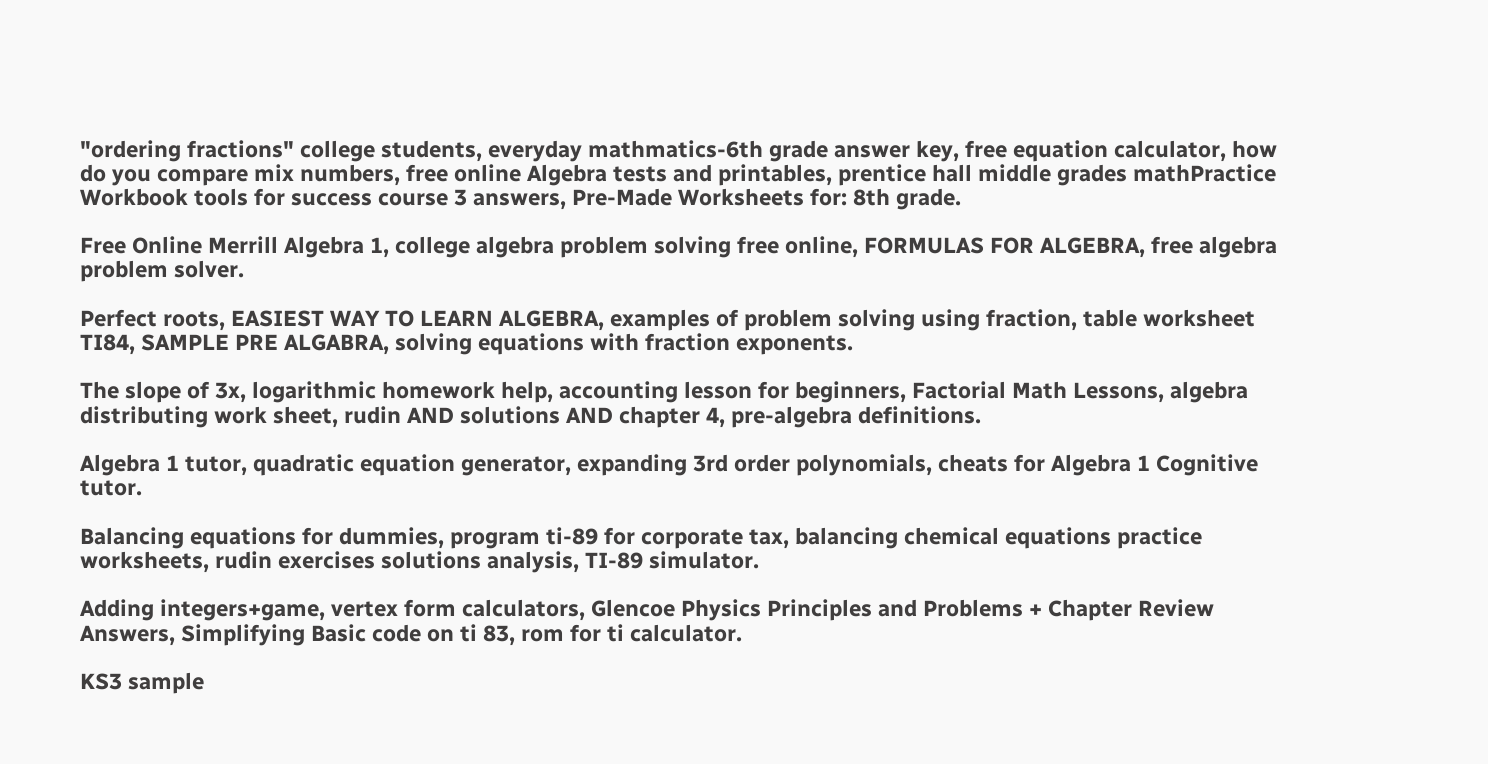"ordering fractions" college students, everyday mathmatics-6th grade answer key, free equation calculator, how do you compare mix numbers, free online Algebra tests and printables, prentice hall middle grades mathPractice Workbook tools for success course 3 answers, Pre-Made Worksheets for: 8th grade.

Free Online Merrill Algebra 1, college algebra problem solving free online, FORMULAS FOR ALGEBRA, free algebra problem solver.

Perfect roots, EASIEST WAY TO LEARN ALGEBRA, examples of problem solving using fraction, table worksheet TI84, SAMPLE PRE ALGABRA, solving equations with fraction exponents.

The slope of 3x, logarithmic homework help, accounting lesson for beginners, Factorial Math Lessons, algebra distributing work sheet, rudin AND solutions AND chapter 4, pre-algebra definitions.

Algebra 1 tutor, quadratic equation generator, expanding 3rd order polynomials, cheats for Algebra 1 Cognitive tutor.

Balancing equations for dummies, program ti-89 for corporate tax, balancing chemical equations practice worksheets, rudin exercises solutions analysis, TI-89 simulator.

Adding integers+game, vertex form calculators, Glencoe Physics Principles and Problems + Chapter Review Answers, Simplifying Basic code on ti 83, rom for ti calculator.

KS3 sample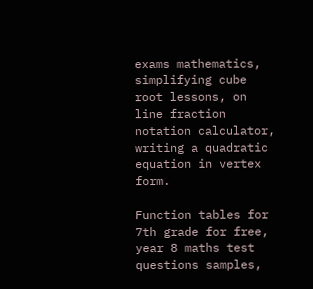exams mathematics, simplifying cube root lessons, on line fraction notation calculator, writing a quadratic equation in vertex form.

Function tables for 7th grade for free, year 8 maths test questions samples,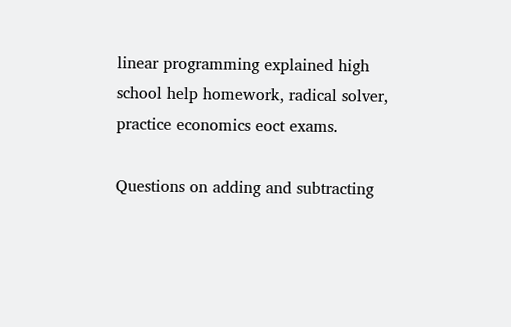linear programming explained high school help homework, radical solver, practice economics eoct exams.

Questions on adding and subtracting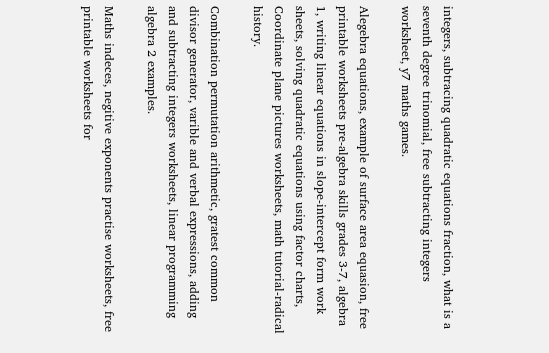integers, subtracing quadratic equations fraction, what is a seventh degree trinomial, free subtracting integers worksheet, y7 maths games.

Alegebra equations, example of surface area equasion, free printable worksheets pre-algebra skills grades 3-7, algebra 1, writing linear equations in slope-intercept form work sheets, solving quadratic equations using factor charts, Coordinate plane pictures worksheets, math tutorial-radical history.

Combination permutation arithmetic, gratest common divisor generator, varible and verbal expressions, adding and subtracting integers worksheets, linear programming algebra 2 examples.

Maths indeces, negitive exponents practise worksheets, free printable worksheets for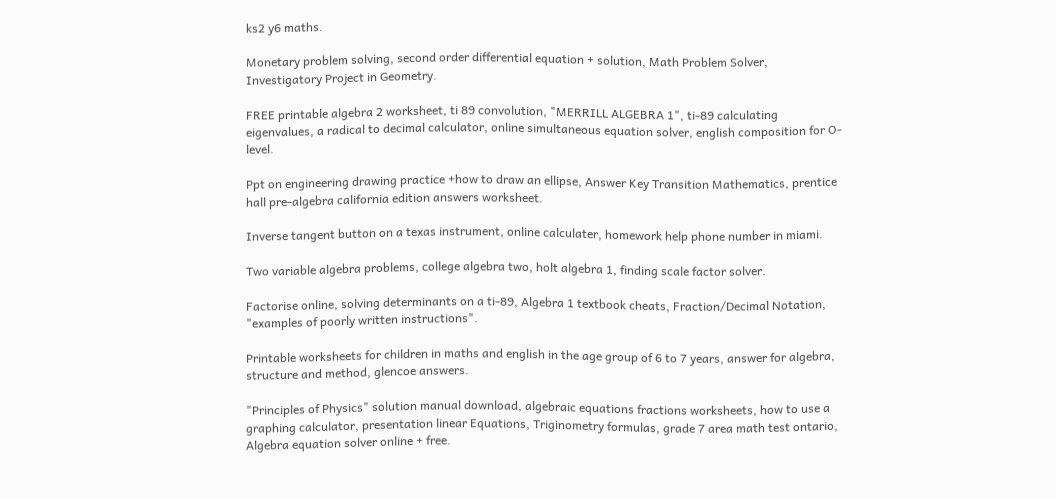ks2 y6 maths.

Monetary problem solving, second order differential equation + solution, Math Problem Solver, Investigatory Project in Geometry.

FREE printable algebra 2 worksheet, ti 89 convolution, "MERRILL ALGEBRA 1", ti-89 calculating eigenvalues, a radical to decimal calculator, online simultaneous equation solver, english composition for O-level.

Ppt on engineering drawing practice +how to draw an ellipse, Answer Key Transition Mathematics, prentice hall pre-algebra california edition answers worksheet.

Inverse tangent button on a texas instrument, online calculater, homework help phone number in miami.

Two variable algebra problems, college algebra two, holt algebra 1, finding scale factor solver.

Factorise online, solving determinants on a ti-89, Algebra 1 textbook cheats, Fraction/Decimal Notation, "examples of poorly written instructions".

Printable worksheets for children in maths and english in the age group of 6 to 7 years, answer for algebra, structure and method, glencoe answers.

"Principles of Physics" solution manual download, algebraic equations fractions worksheets, how to use a graphing calculator, presentation linear Equations, Triginometry formulas, grade 7 area math test ontario, Algebra equation solver online + free.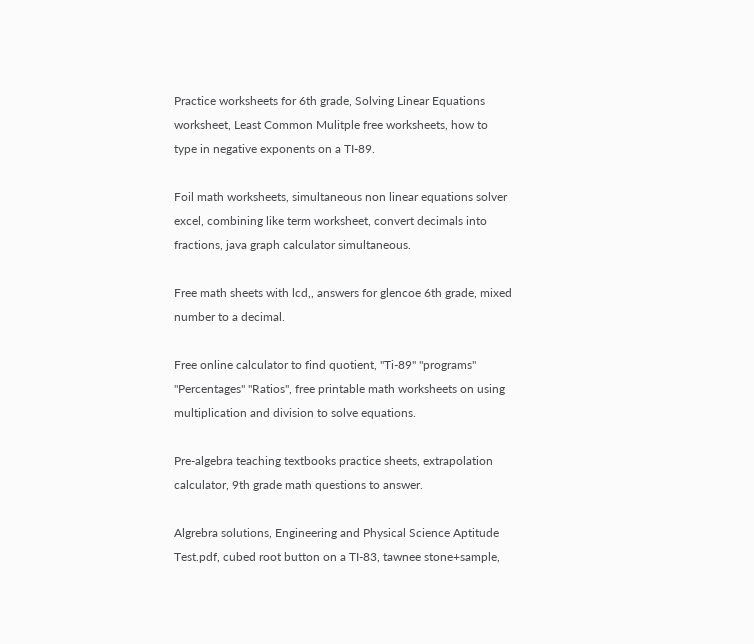Practice worksheets for 6th grade, Solving Linear Equations worksheet, Least Common Mulitple free worksheets, how to type in negative exponents on a TI-89.

Foil math worksheets, simultaneous non linear equations solver excel, combining like term worksheet, convert decimals into fractions, java graph calculator simultaneous.

Free math sheets with lcd,, answers for glencoe 6th grade, mixed number to a decimal.

Free online calculator to find quotient, "Ti-89" "programs" "Percentages" "Ratios", free printable math worksheets on using multiplication and division to solve equations.

Pre-algebra teaching textbooks practice sheets, extrapolation calculator, 9th grade math questions to answer.

Algrebra solutions, Engineering and Physical Science Aptitude Test.pdf, cubed root button on a TI-83, tawnee stone+sample,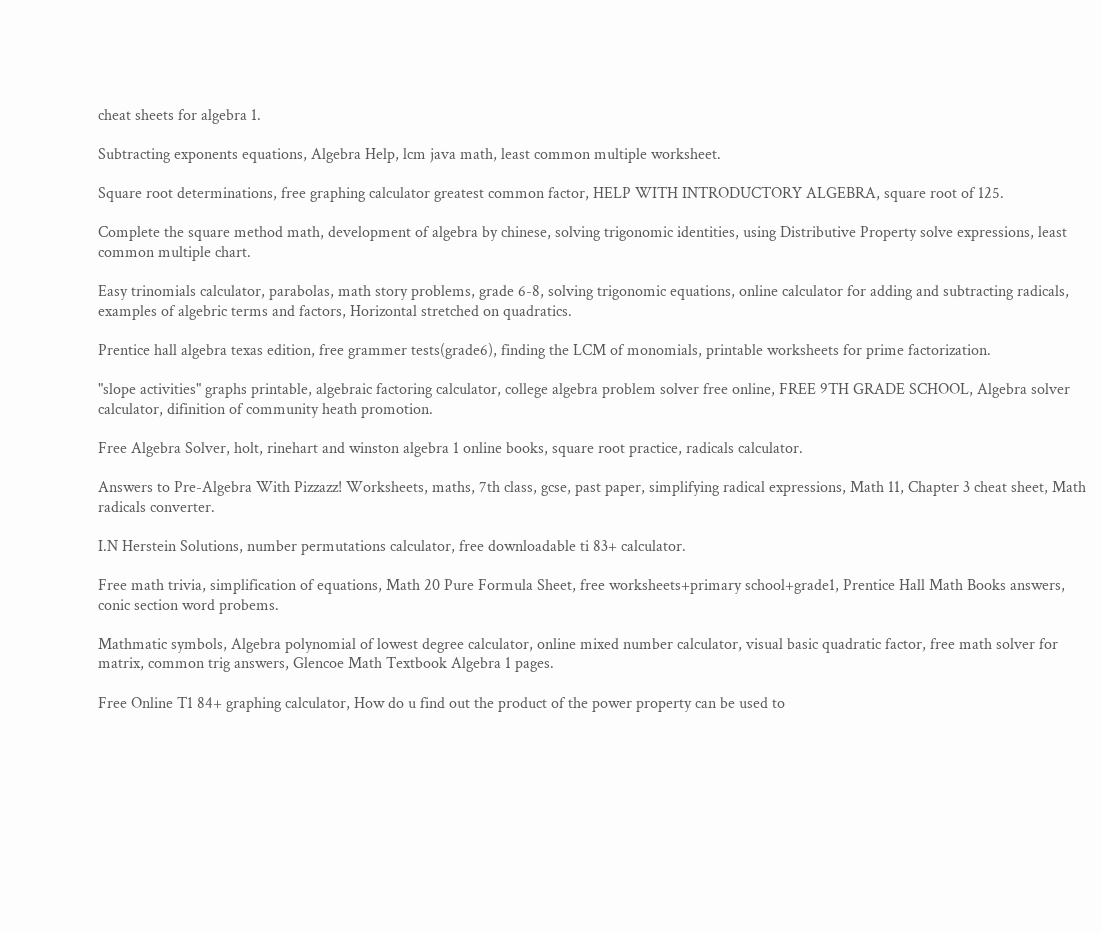cheat sheets for algebra 1.

Subtracting exponents equations, Algebra Help, lcm java math, least common multiple worksheet.

Square root determinations, free graphing calculator greatest common factor, HELP WITH INTRODUCTORY ALGEBRA, square root of 125.

Complete the square method math, development of algebra by chinese, solving trigonomic identities, using Distributive Property solve expressions, least common multiple chart.

Easy trinomials calculator, parabolas, math story problems, grade 6-8, solving trigonomic equations, online calculator for adding and subtracting radicals, examples of algebric terms and factors, Horizontal stretched on quadratics.

Prentice hall algebra texas edition, free grammer tests(grade6), finding the LCM of monomials, printable worksheets for prime factorization.

"slope activities" graphs printable, algebraic factoring calculator, college algebra problem solver free online, FREE 9TH GRADE SCHOOL, Algebra solver calculator, difinition of community heath promotion.

Free Algebra Solver, holt, rinehart and winston algebra 1 online books, square root practice, radicals calculator.

Answers to Pre-Algebra With Pizzazz! Worksheets, maths, 7th class, gcse, past paper, simplifying radical expressions, Math 11, Chapter 3 cheat sheet, Math radicals converter.

I.N Herstein Solutions, number permutations calculator, free downloadable ti 83+ calculator.

Free math trivia, simplification of equations, Math 20 Pure Formula Sheet, free worksheets+primary school+grade1, Prentice Hall Math Books answers, conic section word probems.

Mathmatic symbols, Algebra polynomial of lowest degree calculator, online mixed number calculator, visual basic quadratic factor, free math solver for matrix, common trig answers, Glencoe Math Textbook Algebra 1 pages.

Free Online T1 84+ graphing calculator, How do u find out the product of the power property can be used to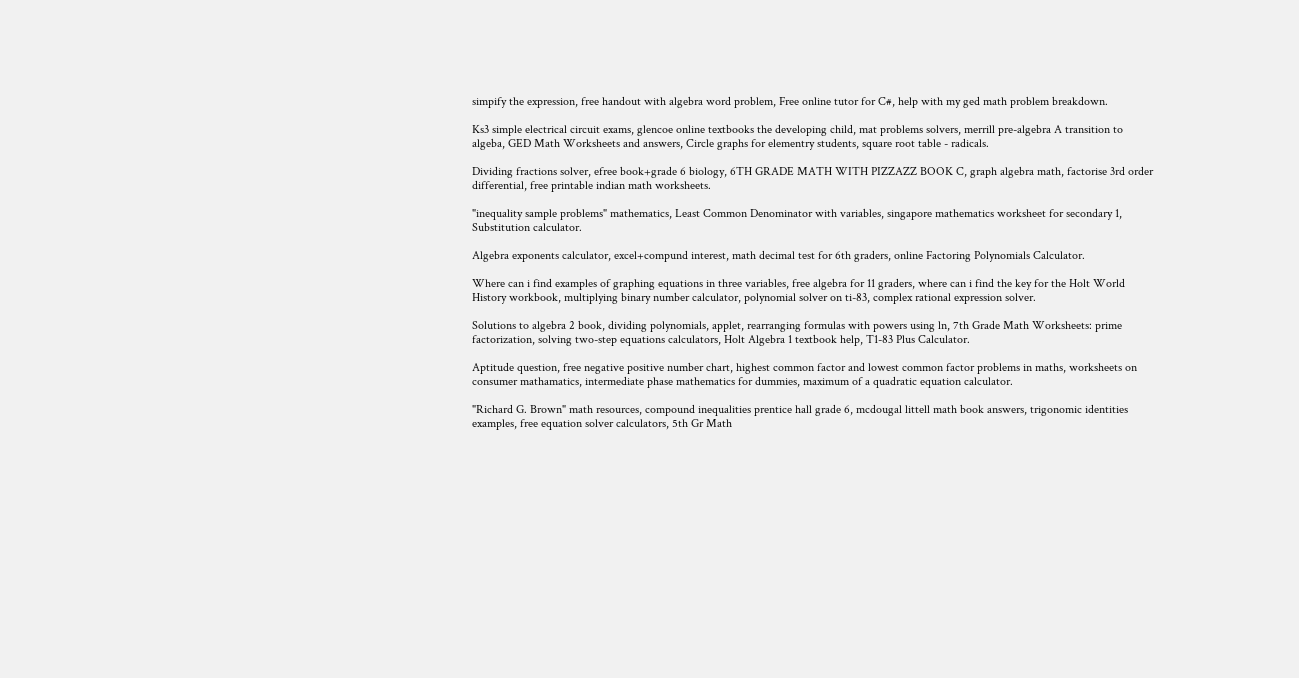simpify the expression, free handout with algebra word problem, Free online tutor for C#, help with my ged math problem breakdown.

Ks3 simple electrical circuit exams, glencoe online textbooks the developing child, mat problems solvers, merrill pre-algebra A transition to algeba, GED Math Worksheets and answers, Circle graphs for elementry students, square root table - radicals.

Dividing fractions solver, efree book+grade 6 biology, 6TH GRADE MATH WITH PIZZAZZ BOOK C, graph algebra math, factorise 3rd order differential, free printable indian math worksheets.

"inequality sample problems" mathematics, Least Common Denominator with variables, singapore mathematics worksheet for secondary 1, Substitution calculator.

Algebra exponents calculator, excel+compund interest, math decimal test for 6th graders, online Factoring Polynomials Calculator.

Where can i find examples of graphing equations in three variables, free algebra for 11 graders, where can i find the key for the Holt World History workbook, multiplying binary number calculator, polynomial solver on ti-83, complex rational expression solver.

Solutions to algebra 2 book, dividing polynomials, applet, rearranging formulas with powers using ln, 7th Grade Math Worksheets: prime factorization, solving two-step equations calculators, Holt Algebra 1 textbook help, T1-83 Plus Calculator.

Aptitude question, free negative positive number chart, highest common factor and lowest common factor problems in maths, worksheets on consumer mathamatics, intermediate phase mathematics for dummies, maximum of a quadratic equation calculator.

"Richard G. Brown" math resources, compound inequalities prentice hall grade 6, mcdougal littell math book answers, trigonomic identities examples, free equation solver calculators, 5th Gr Math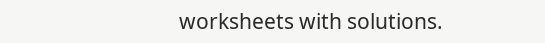worksheets with solutions.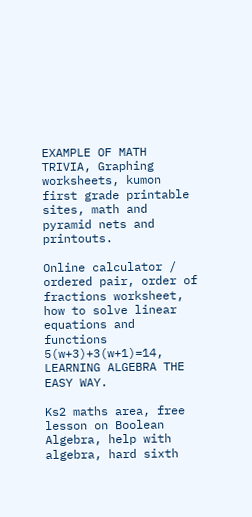EXAMPLE OF MATH TRIVIA, Graphing worksheets, kumon first grade printable sites, math and pyramid nets and printouts.

Online calculator / ordered pair, order of fractions worksheet, how to solve linear equations and functions 5(w+3)+3(w+1)=14, LEARNING ALGEBRA THE EASY WAY.

Ks2 maths area, free lesson on Boolean Algebra, help with algebra, hard sixth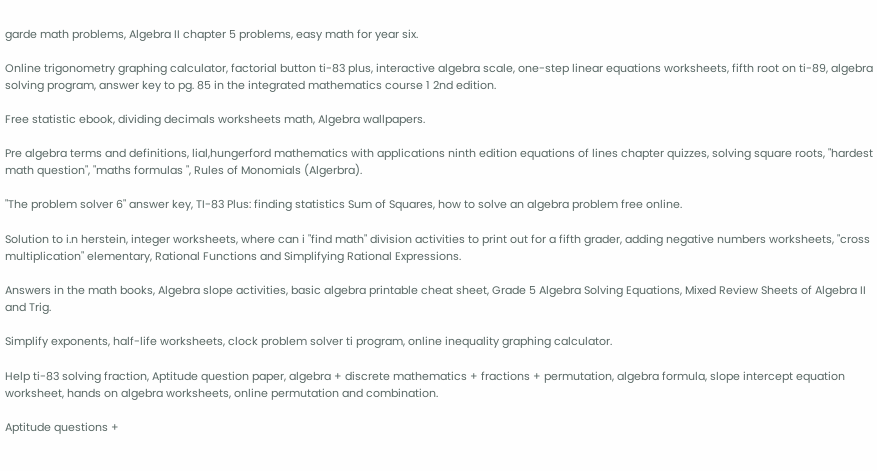garde math problems, Algebra II chapter 5 problems, easy math for year six.

Online trigonometry graphing calculator, factorial button ti-83 plus, interactive algebra scale, one-step linear equations worksheets, fifth root on ti-89, algebra solving program, answer key to pg. 85 in the integrated mathematics course 1 2nd edition.

Free statistic ebook, dividing decimals worksheets math, Algebra wallpapers.

Pre algebra terms and definitions, lial,hungerford mathematics with applications ninth edition equations of lines chapter quizzes, solving square roots, "hardest math question", "maths formulas ", Rules of Monomials (Algerbra).

"The problem solver 6" answer key, TI-83 Plus: finding statistics Sum of Squares, how to solve an algebra problem free online.

Solution to i.n herstein, integer worksheets, where can i "find math" division activities to print out for a fifth grader, adding negative numbers worksheets, "cross multiplication" elementary, Rational Functions and Simplifying Rational Expressions.

Answers in the math books, Algebra slope activities, basic algebra printable cheat sheet, Grade 5 Algebra Solving Equations, Mixed Review Sheets of Algebra II and Trig.

Simplify exponents, half-life worksheets, clock problem solver ti program, online inequality graphing calculator.

Help ti-83 solving fraction, Aptitude question paper, algebra + discrete mathematics + fractions + permutation, algebra formula, slope intercept equation worksheet, hands on algebra worksheets, online permutation and combination.

Aptitude questions +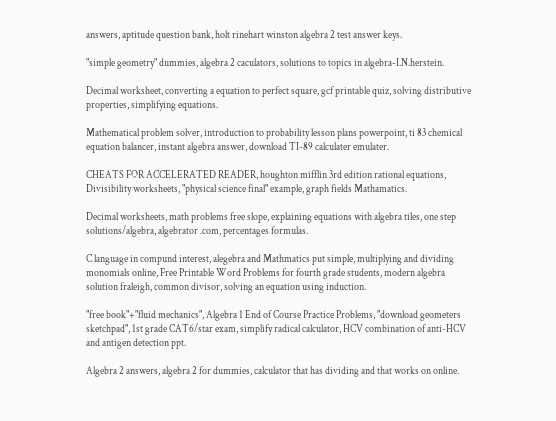answers, aptitude question bank, holt rinehart winston algebra 2 test answer keys.

"simple geometry" dummies, algebra 2 caculators, solutions to topics in algebra-I.N.herstein.

Decimal worksheet, converting a equation to perfect square, gcf printable quiz, solving distributive properties, simplifying equations.

Mathematical problem solver, introduction to probability lesson plans powerpoint, ti 83 chemical equation balancer, instant algebra answer, download TI-89 calculater emulater.

CHEATS FOR ACCELERATED READER, houghton mifflin 3rd edition rational equations, Divisibility worksheets, "physical science final" example, graph fields Mathamatics.

Decimal worksheets, math problems free slope, explaining equations with algebra tiles, one step solutions/algebra, algebrator .com, percentages formulas.

C language in compund interest, alegebra and Mathmatics put simple, multiplying and dividing monomials online, Free Printable Word Problems for fourth grade students, modern algebra solution fraleigh, common divisor, solving an equation using induction.

"free book"+"fluid mechanics", Algebra 1 End of Course Practice Problems, "download geometers sketchpad", 1st grade CAT6/star exam, simplify radical calculator, HCV combination of anti-HCV and antigen detection ppt.

Algebra 2 answers, algebra 2 for dummies, calculator that has dividing and that works on online.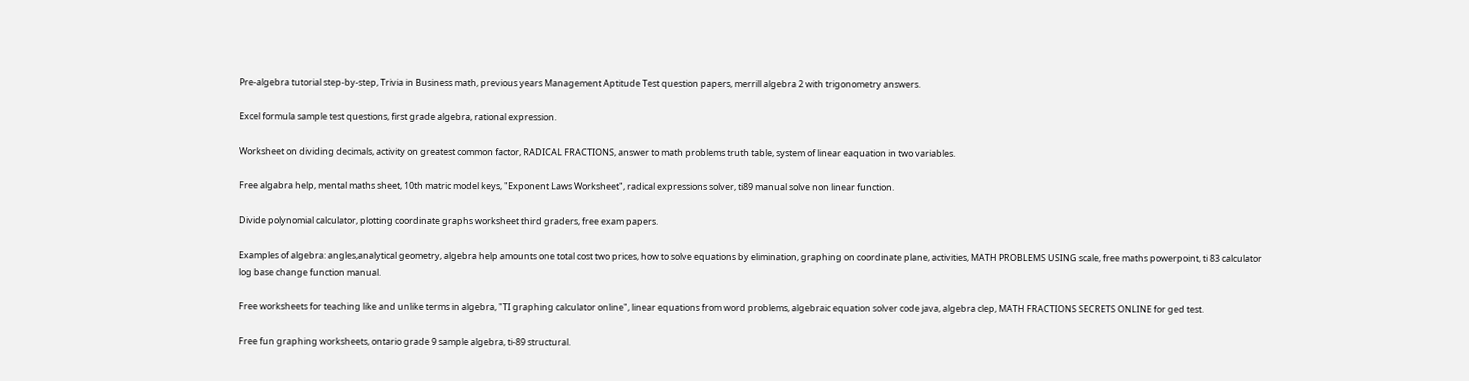Pre-algebra tutorial step-by-step, Trivia in Business math, previous years Management Aptitude Test question papers, merrill algebra 2 with trigonometry answers.

Excel formula sample test questions, first grade algebra, rational expression.

Worksheet on dividing decimals, activity on greatest common factor, RADICAL FRACTIONS, answer to math problems truth table, system of linear eaquation in two variables.

Free algabra help, mental maths sheet, 10th matric model keys, "Exponent Laws Worksheet", radical expressions solver, ti89 manual solve non linear function.

Divide polynomial calculator, plotting coordinate graphs worksheet third graders, free exam papers.

Examples of algebra: angles,analytical geometry, algebra help amounts one total cost two prices, how to solve equations by elimination, graphing on coordinate plane, activities, MATH PROBLEMS USING scale, free maths powerpoint, ti 83 calculator log base change function manual.

Free worksheets for teaching like and unlike terms in algebra, "TI graphing calculator online", linear equations from word problems, algebraic equation solver code java, algebra clep, MATH FRACTIONS SECRETS ONLINE for ged test.

Free fun graphing worksheets, ontario grade 9 sample algebra, ti-89 structural.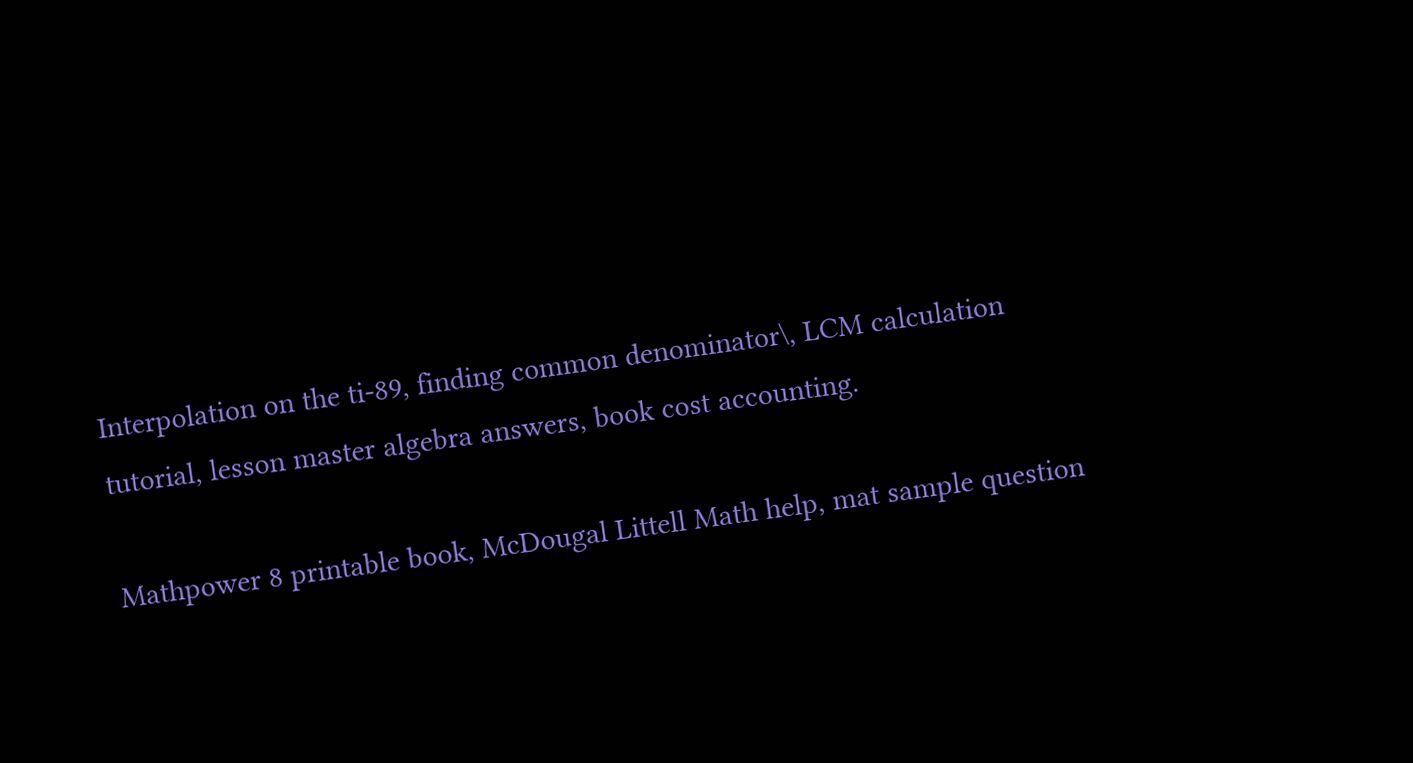Interpolation on the ti-89, finding common denominator\, LCM calculation tutorial, lesson master algebra answers, book cost accounting.

Mathpower 8 printable book, McDougal Littell Math help, mat sample question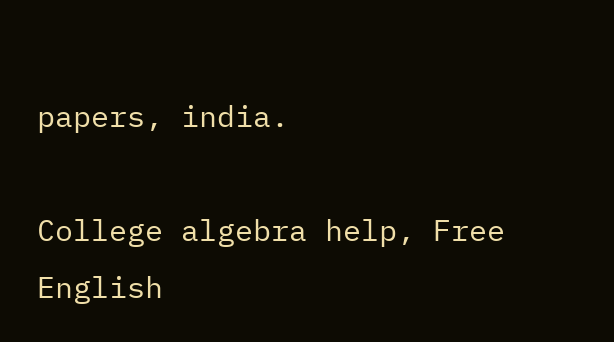papers, india.

College algebra help, Free English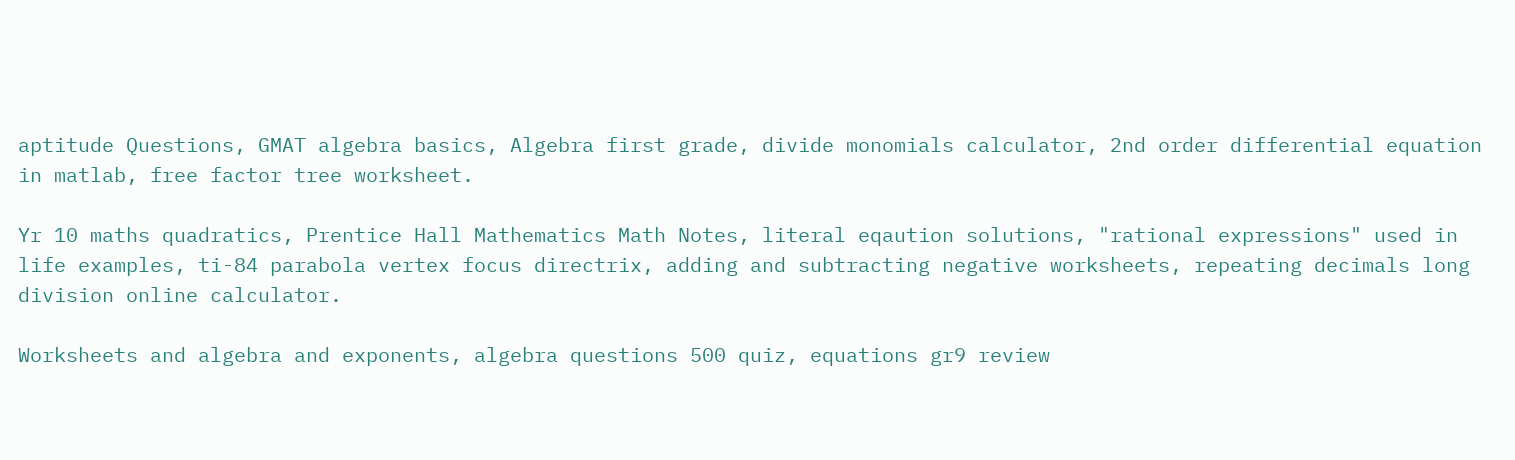aptitude Questions, GMAT algebra basics, Algebra first grade, divide monomials calculator, 2nd order differential equation in matlab, free factor tree worksheet.

Yr 10 maths quadratics, Prentice Hall Mathematics Math Notes, literal eqaution solutions, "rational expressions" used in life examples, ti-84 parabola vertex focus directrix, adding and subtracting negative worksheets, repeating decimals long division online calculator.

Worksheets and algebra and exponents, algebra questions 500 quiz, equations gr9 review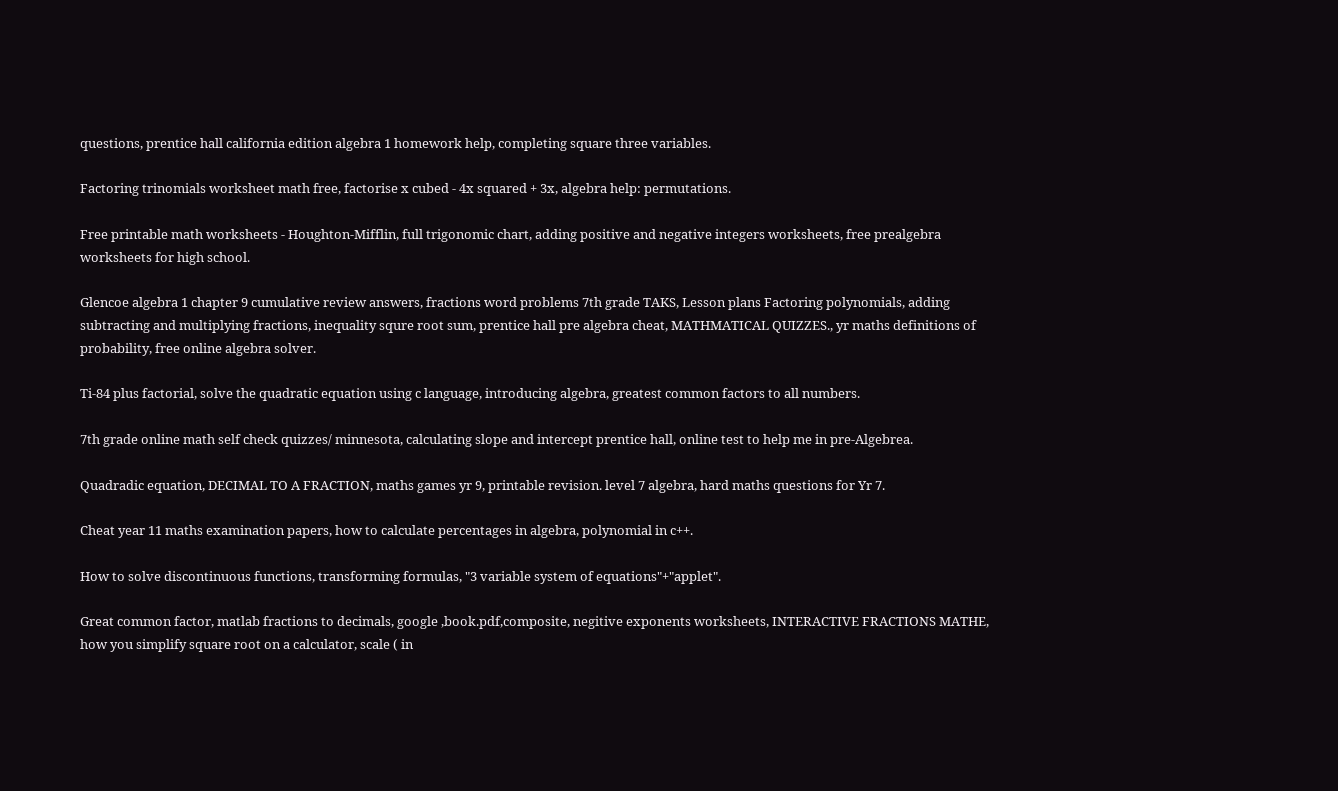questions, prentice hall california edition algebra 1 homework help, completing square three variables.

Factoring trinomials worksheet math free, factorise x cubed - 4x squared + 3x, algebra help: permutations.

Free printable math worksheets - Houghton-Mifflin, full trigonomic chart, adding positive and negative integers worksheets, free prealgebra worksheets for high school.

Glencoe algebra 1 chapter 9 cumulative review answers, fractions word problems 7th grade TAKS, Lesson plans Factoring polynomials, adding subtracting and multiplying fractions, inequality squre root sum, prentice hall pre algebra cheat, MATHMATICAL QUIZZES., yr maths definitions of probability, free online algebra solver.

Ti-84 plus factorial, solve the quadratic equation using c language, introducing algebra, greatest common factors to all numbers.

7th grade online math self check quizzes/ minnesota, calculating slope and intercept prentice hall, online test to help me in pre-Algebrea.

Quadradic equation, DECIMAL TO A FRACTION, maths games yr 9, printable revision. level 7 algebra, hard maths questions for Yr 7.

Cheat year 11 maths examination papers, how to calculate percentages in algebra, polynomial in c++.

How to solve discontinuous functions, transforming formulas, "3 variable system of equations"+"applet".

Great common factor, matlab fractions to decimals, google ,book.pdf,composite, negitive exponents worksheets, INTERACTIVE FRACTIONS MATHE, how you simplify square root on a calculator, scale ( in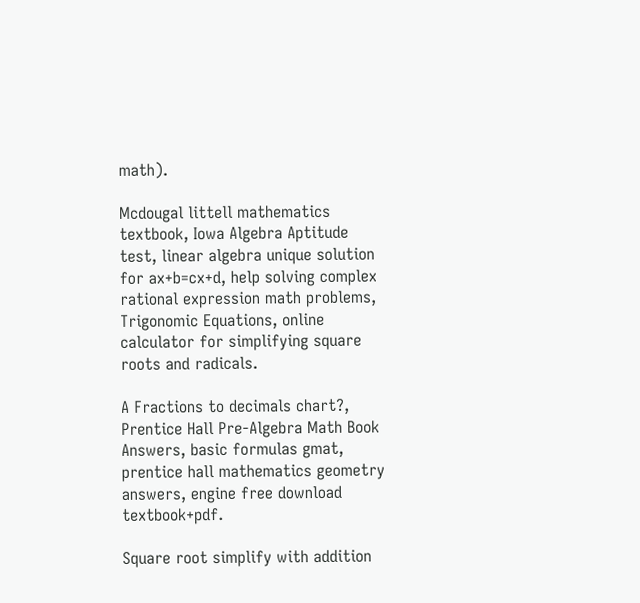math).

Mcdougal littell mathematics textbook, Iowa Algebra Aptitude test, linear algebra unique solution for ax+b=cx+d, help solving complex rational expression math problems, Trigonomic Equations, online calculator for simplifying square roots and radicals.

A Fractions to decimals chart?, Prentice Hall Pre-Algebra Math Book Answers, basic formulas gmat, prentice hall mathematics geometry answers, engine free download textbook+pdf.

Square root simplify with addition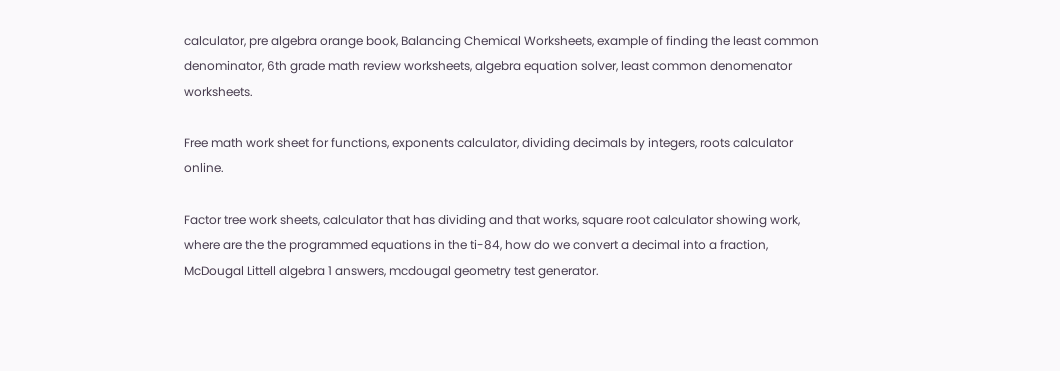calculator, pre algebra orange book, Balancing Chemical Worksheets, example of finding the least common denominator, 6th grade math review worksheets, algebra equation solver, least common denomenator worksheets.

Free math work sheet for functions, exponents calculator, dividing decimals by integers, roots calculator online.

Factor tree work sheets, calculator that has dividing and that works, square root calculator showing work, where are the the programmed equations in the ti-84, how do we convert a decimal into a fraction, McDougal Littell algebra 1 answers, mcdougal geometry test generator.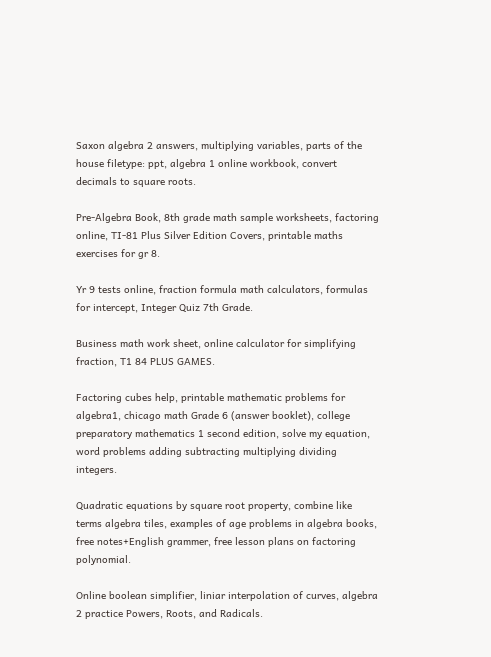Saxon algebra 2 answers, multiplying variables, parts of the house filetype: ppt, algebra 1 online workbook, convert decimals to square roots.

Pre-Algebra Book, 8th grade math sample worksheets, factoring online, TI-81 Plus Silver Edition Covers, printable maths exercises for gr 8.

Yr 9 tests online, fraction formula math calculators, formulas for intercept, Integer Quiz 7th Grade.

Business math work sheet, online calculator for simplifying fraction, T1 84 PLUS GAMES.

Factoring cubes help, printable mathematic problems for algebra1, chicago math Grade 6 (answer booklet), college preparatory mathematics 1 second edition, solve my equation, word problems adding subtracting multiplying dividing integers.

Quadratic equations by square root property, combine like terms algebra tiles, examples of age problems in algebra books, free notes+English grammer, free lesson plans on factoring polynomial.

Online boolean simplifier, liniar interpolation of curves, algebra 2 practice Powers, Roots, and Radicals.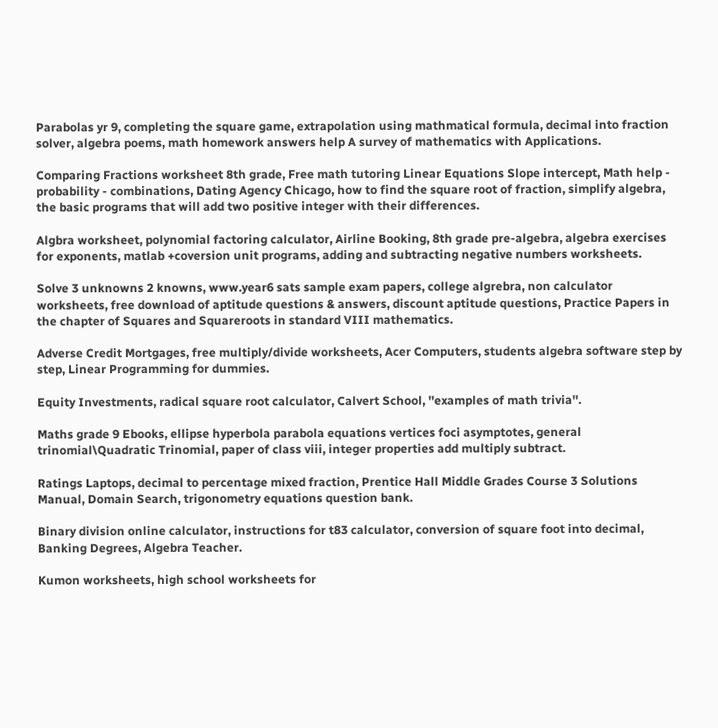Parabolas yr 9, completing the square game, extrapolation using mathmatical formula, decimal into fraction solver, algebra poems, math homework answers help A survey of mathematics with Applications.

Comparing Fractions worksheet 8th grade, Free math tutoring Linear Equations Slope intercept, Math help - probability - combinations, Dating Agency Chicago, how to find the square root of fraction, simplify algebra, the basic programs that will add two positive integer with their differences.

Algbra worksheet, polynomial factoring calculator, Airline Booking, 8th grade pre-algebra, algebra exercises for exponents, matlab +coversion unit programs, adding and subtracting negative numbers worksheets.

Solve 3 unknowns 2 knowns, www.year6 sats sample exam papers, college algrebra, non calculator worksheets, free download of aptitude questions & answers, discount aptitude questions, Practice Papers in the chapter of Squares and Squareroots in standard VIII mathematics.

Adverse Credit Mortgages, free multiply/divide worksheets, Acer Computers, students algebra software step by step, Linear Programming for dummies.

Equity Investments, radical square root calculator, Calvert School, ''examples of math trivia''.

Maths grade 9 Ebooks, ellipse hyperbola parabola equations vertices foci asymptotes, general trinomial\Quadratic Trinomial, paper of class viii, integer properties add multiply subtract.

Ratings Laptops, decimal to percentage mixed fraction, Prentice Hall Middle Grades Course 3 Solutions Manual, Domain Search, trigonometry equations question bank.

Binary division online calculator, instructions for t83 calculator, conversion of square foot into decimal, Banking Degrees, Algebra Teacher.

Kumon worksheets, high school worksheets for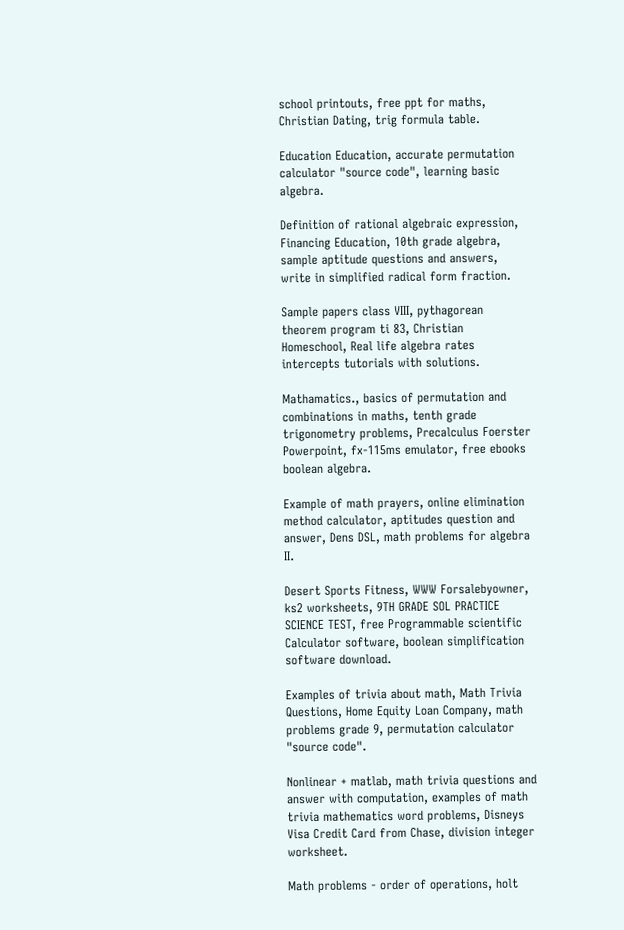school printouts, free ppt for maths, Christian Dating, trig formula table.

Education Education, accurate permutation calculator "source code", learning basic algebra.

Definition of rational algebraic expression, Financing Education, 10th grade algebra, sample aptitude questions and answers, write in simplified radical form fraction.

Sample papers class VIII, pythagorean theorem program ti 83, Christian Homeschool, Real life algebra rates intercepts tutorials with solutions.

Mathamatics., basics of permutation and combinations in maths, tenth grade trigonometry problems, Precalculus Foerster Powerpoint, fx-115ms emulator, free ebooks boolean algebra.

Example of math prayers, online elimination method calculator, aptitudes question and answer, Dens DSL, math problems for algebra II.

Desert Sports Fitness, WWW Forsalebyowner, ks2 worksheets, 9TH GRADE SOL PRACTICE SCIENCE TEST, free Programmable scientific Calculator software, boolean simplification software download.

Examples of trivia about math, Math Trivia Questions, Home Equity Loan Company, math problems grade 9, permutation calculator "source code".

Nonlinear + matlab, math trivia questions and answer with computation, examples of math trivia mathematics word problems, Disneys Visa Credit Card from Chase, division integer worksheet.

Math problems - order of operations, holt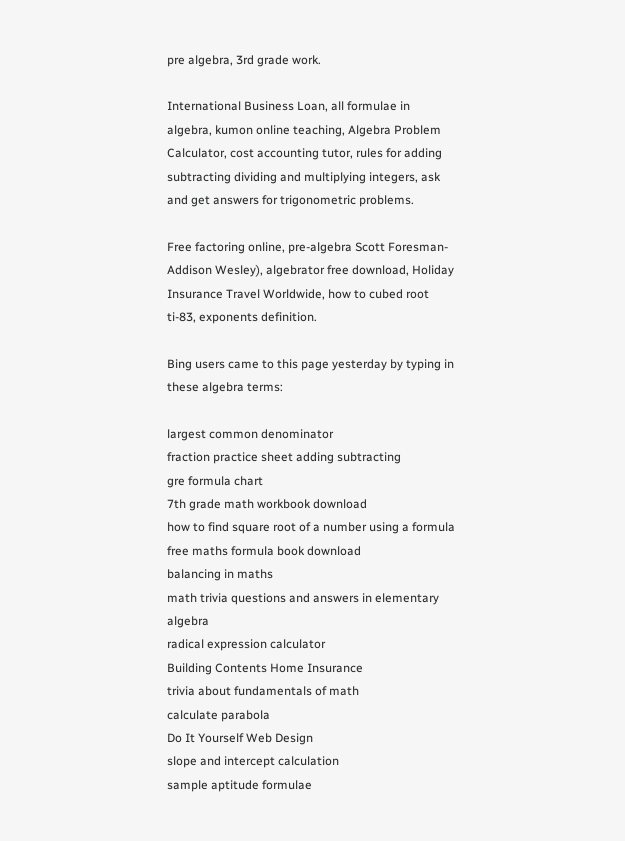pre algebra, 3rd grade work.

International Business Loan, all formulae in algebra, kumon online teaching, Algebra Problem Calculator, cost accounting tutor, rules for adding subtracting dividing and multiplying integers, ask and get answers for trigonometric problems.

Free factoring online, pre-algebra Scott Foresman-Addison Wesley), algebrator free download, Holiday Insurance Travel Worldwide, how to cubed root ti-83, exponents definition.

Bing users came to this page yesterday by typing in these algebra terms:

largest common denominator
fraction practice sheet adding subtracting
gre formula chart
7th grade math workbook download
how to find square root of a number using a formula
free maths formula book download
balancing in maths
math trivia questions and answers in elementary algebra
radical expression calculator
Building Contents Home Insurance
trivia about fundamentals of math
calculate parabola
Do It Yourself Web Design
slope and intercept calculation
sample aptitude formulae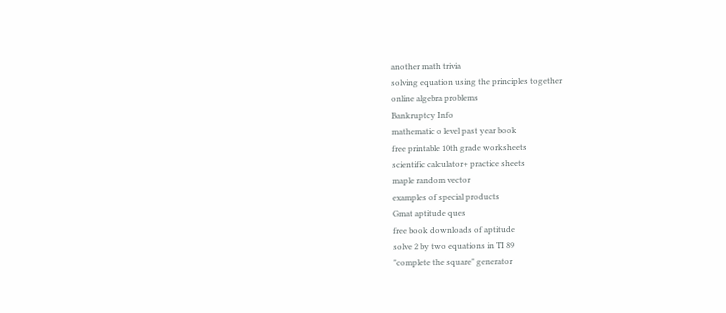another math trivia
solving equation using the principles together
online algebra problems
Bankruptcy Info
mathematic o level past year book
free printable 10th grade worksheets
scientific calculator+ practice sheets
maple random vector
examples of special products
Gmat aptitude ques
free book downloads of aptitude
solve 2 by two equations in TI 89
"complete the square" generator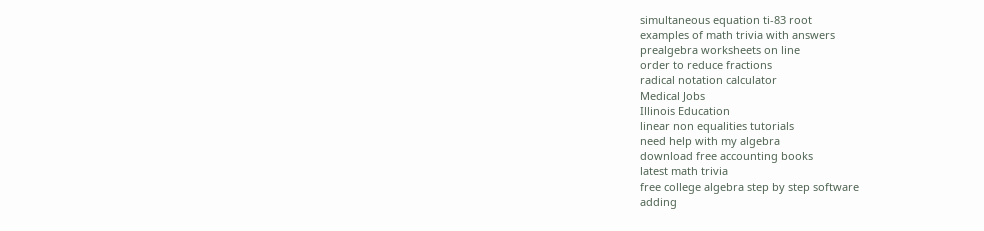simultaneous equation ti-83 root
examples of math trivia with answers
prealgebra worksheets on line
order to reduce fractions
radical notation calculator
Medical Jobs
Illinois Education
linear non equalities tutorials
need help with my algebra
download free accounting books
latest math trivia
free college algebra step by step software
adding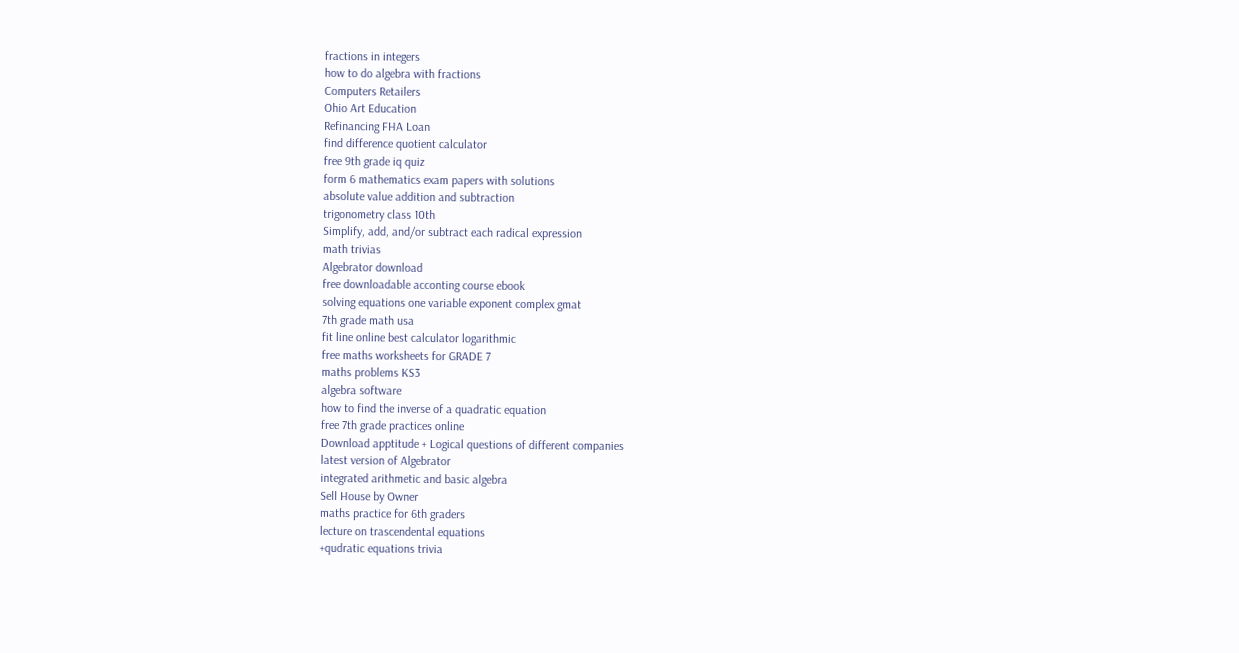fractions in integers
how to do algebra with fractions
Computers Retailers
Ohio Art Education
Refinancing FHA Loan
find difference quotient calculator
free 9th grade iq quiz
form 6 mathematics exam papers with solutions
absolute value addition and subtraction
trigonometry class 10th
Simplify, add, and/or subtract each radical expression
math trivias
Algebrator download
free downloadable acconting course ebook
solving equations one variable exponent complex gmat
7th grade math usa
fit line online best calculator logarithmic
free maths worksheets for GRADE 7
maths problems KS3
algebra software
how to find the inverse of a quadratic equation
free 7th grade practices online
Download apptitude + Logical questions of different companies
latest version of Algebrator
integrated arithmetic and basic algebra
Sell House by Owner
maths practice for 6th graders
lecture on trascendental equations
+qudratic equations trivia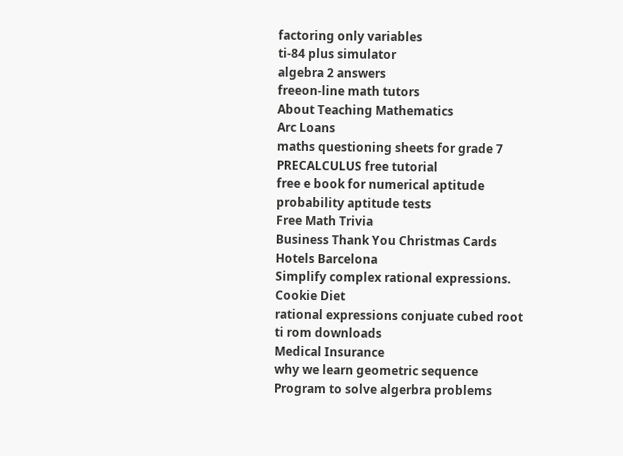factoring only variables
ti-84 plus simulator
algebra 2 answers
freeon-line math tutors
About Teaching Mathematics
Arc Loans
maths questioning sheets for grade 7
PRECALCULUS free tutorial
free e book for numerical aptitude
probability aptitude tests
Free Math Trivia
Business Thank You Christmas Cards
Hotels Barcelona
Simplify complex rational expressions.
Cookie Diet
rational expressions conjuate cubed root
ti rom downloads
Medical Insurance
why we learn geometric sequence
Program to solve algerbra problems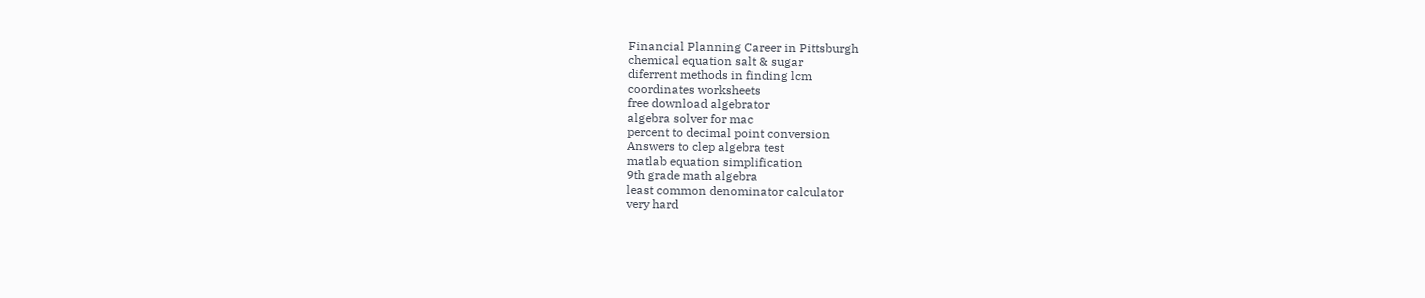Financial Planning Career in Pittsburgh
chemical equation salt & sugar
diferrent methods in finding lcm
coordinates worksheets
free download algebrator
algebra solver for mac
percent to decimal point conversion
Answers to clep algebra test
matlab equation simplification
9th grade math algebra
least common denominator calculator
very hard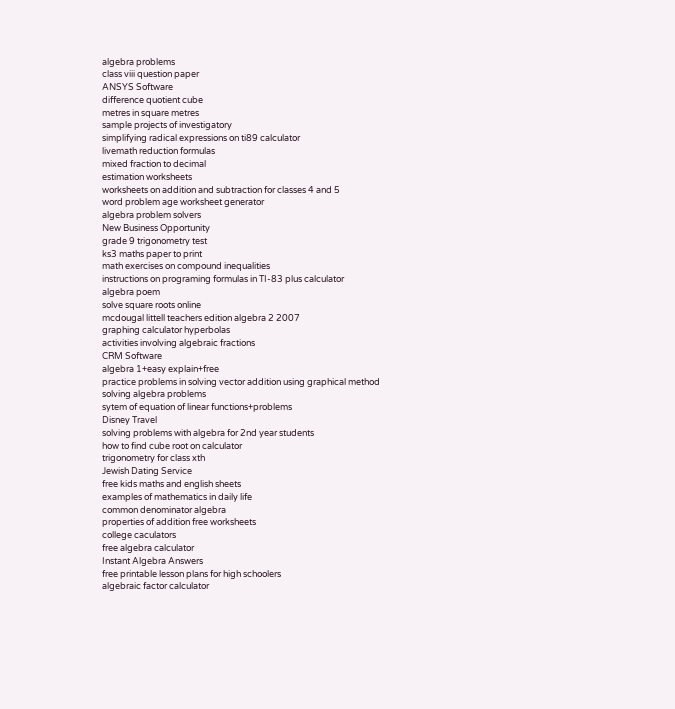algebra problems
class viii question paper
ANSYS Software
difference quotient cube
metres in square metres
sample projects of investigatory
simplifying radical expressions on ti89 calculator
livemath reduction formulas
mixed fraction to decimal
estimation worksheets
worksheets on addition and subtraction for classes 4 and 5
word problem age worksheet generator
algebra problem solvers
New Business Opportunity
grade 9 trigonometry test
ks3 maths paper to print
math exercises on compound inequalities
instructions on programing formulas in TI-83 plus calculator
algebra poem
solve square roots online
mcdougal littell teachers edition algebra 2 2007
graphing calculator hyperbolas
activities involving algebraic fractions
CRM Software
algebra 1+easy explain+free
practice problems in solving vector addition using graphical method
solving algebra problems
sytem of equation of linear functions+problems
Disney Travel
solving problems with algebra for 2nd year students
how to find cube root on calculator
trigonometry for class xth
Jewish Dating Service
free kids maths and english sheets
examples of mathematics in daily life
common denominator algebra
properties of addition free worksheets
college caculators
free algebra calculator
Instant Algebra Answers
free printable lesson plans for high schoolers
algebraic factor calculator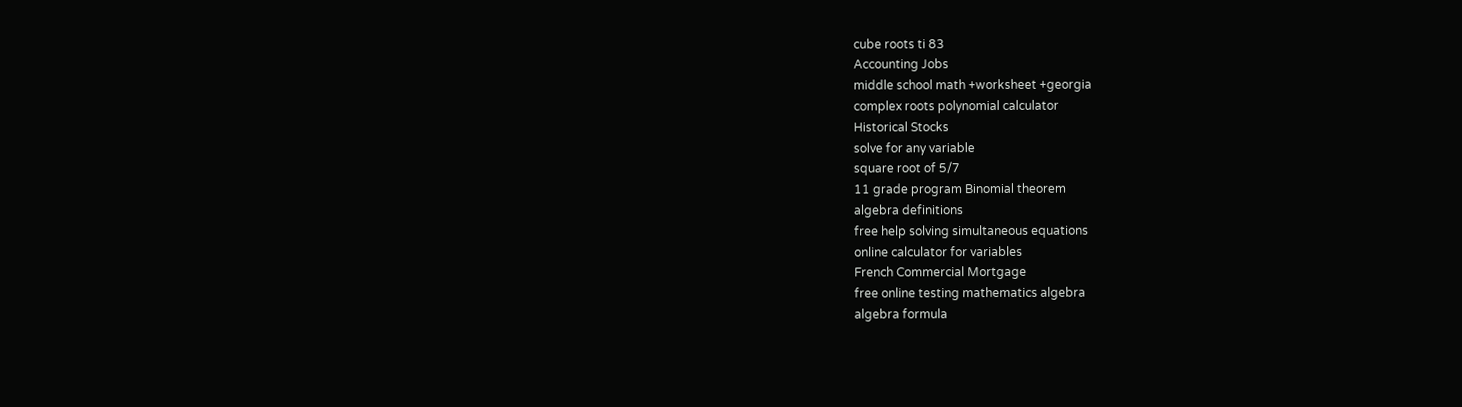cube roots ti 83
Accounting Jobs
middle school math +worksheet +georgia
complex roots polynomial calculator
Historical Stocks
solve for any variable
square root of 5/7
11 grade program Binomial theorem
algebra definitions
free help solving simultaneous equations
online calculator for variables
French Commercial Mortgage
free online testing mathematics algebra
algebra formula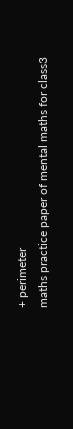+ perimeter
maths practice paper of mental maths for class3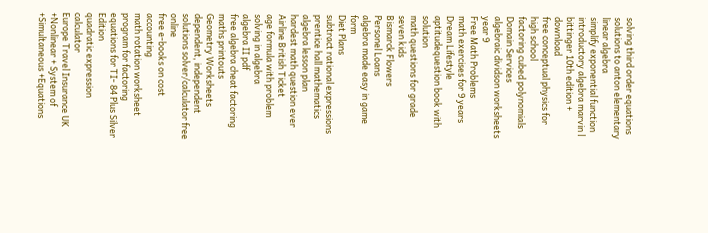solving third order equations
solutions to anton elementary linear algebra
simplify exponential function
introductory algebra marvin l bittinger 10th edition + download
free conceptual physics for high school
factoring cubed polynomials
Domain Services
algebraic dividson worksheets year 9
Free Math Problems
math exercises for 9 years
Dream Lifestyle
aptitudequestion book with solution
math questions for grade seven kids
Bismarck Flowers
Personel Loans
algebra made easy in game form
Diet Plans
subtract rational expressions
prentice hall mathematics algebra lesson plan
hardest math question ever
Airline British Ticket
age formula with problem solving in algebra
algebra II pdf
free algebra cheat factoring
maths printouts
Geometry Worksheets
dependent, independent solutions solver/calculator free online
free e-books on cost accounting
math rotation worksheet
program for factoring equations for TI- 84 Plus Silver Edition
quadratic expression calculator
Europe Travel Insurance UK
+Nonlinear + System of +Simultaneous +Equations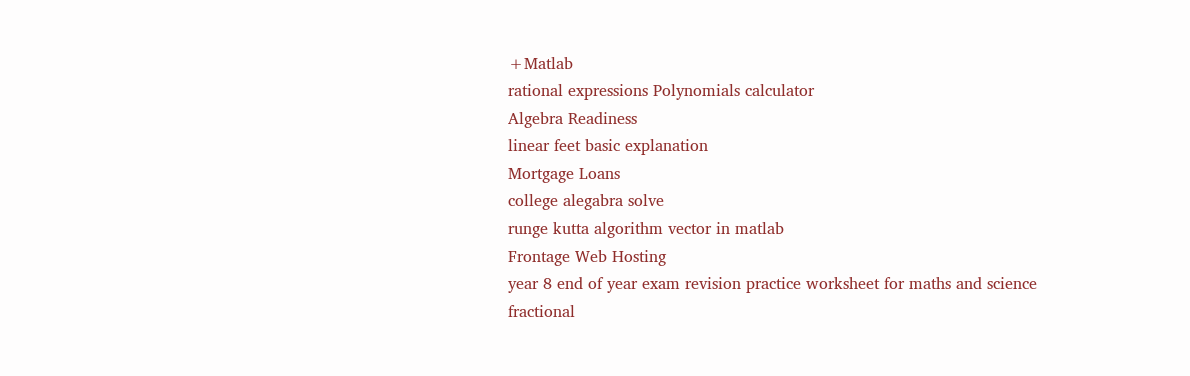+Matlab
rational expressions Polynomials calculator
Algebra Readiness
linear feet basic explanation
Mortgage Loans
college alegabra solve
runge kutta algorithm vector in matlab
Frontage Web Hosting
year 8 end of year exam revision practice worksheet for maths and science
fractional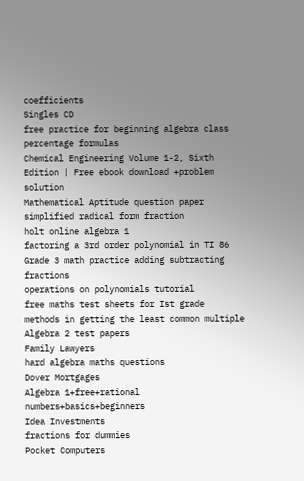coefficients
Singles CD
free practice for beginning algebra class
percentage formulas
Chemical Engineering Volume 1-2, Sixth Edition | Free ebook download +problem solution
Mathematical Aptitude question paper
simplified radical form fraction
holt online algebra 1
factoring a 3rd order polynomial in TI 86
Grade 3 math practice adding subtracting fractions
operations on polynomials tutorial
free maths test sheets for Ist grade
methods in getting the least common multiple
Algebra 2 test papers
Family Lawyers
hard algebra maths questions
Dover Mortgages
Algebra 1+free+rational numbers+basics+beginners
Idea Investments
fractions for dummies
Pocket Computers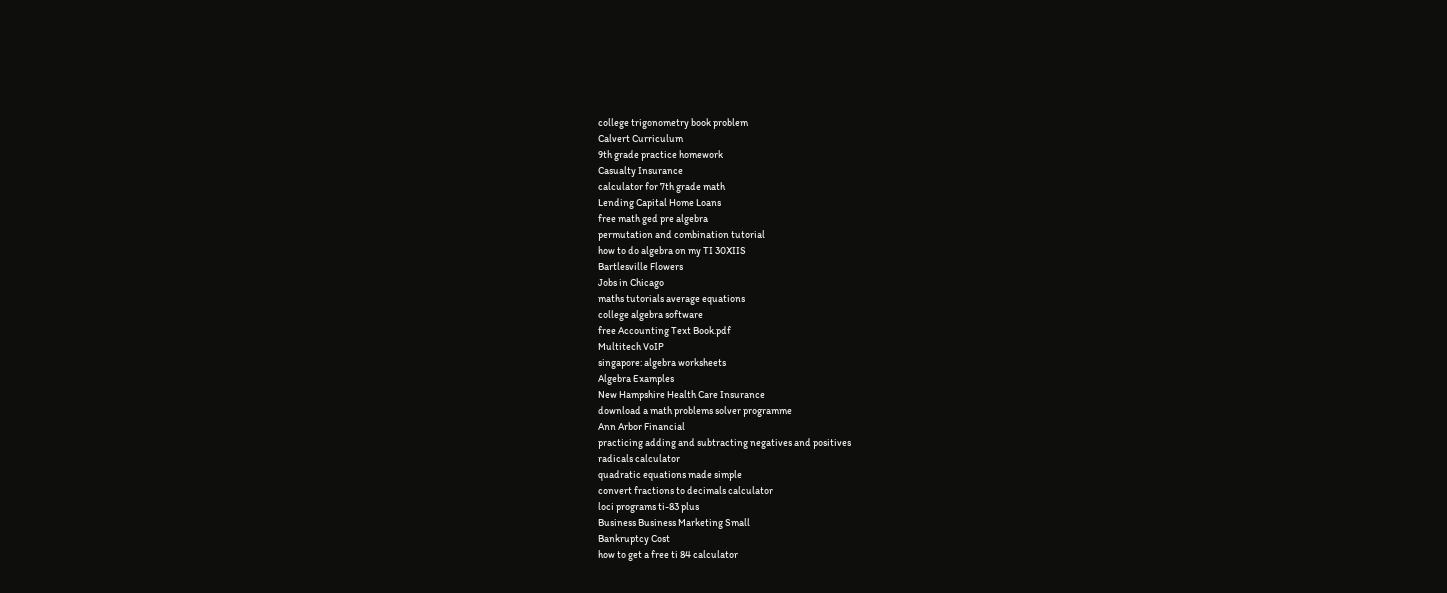college trigonometry book problem
Calvert Curriculum
9th grade practice homework
Casualty Insurance
calculator for 7th grade math
Lending Capital Home Loans
free math ged pre algebra
permutation and combination tutorial
how to do algebra on my TI 30XIIS
Bartlesville Flowers
Jobs in Chicago
maths tutorials average equations
college algebra software
free Accounting Text Book.pdf
Multitech VoIP
singapore: algebra worksheets
Algebra Examples
New Hampshire Health Care Insurance
download a math problems solver programme
Ann Arbor Financial
practicing adding and subtracting negatives and positives
radicals calculator
quadratic equations made simple
convert fractions to decimals calculator
loci programs ti-83 plus
Business Business Marketing Small
Bankruptcy Cost
how to get a free ti 84 calculator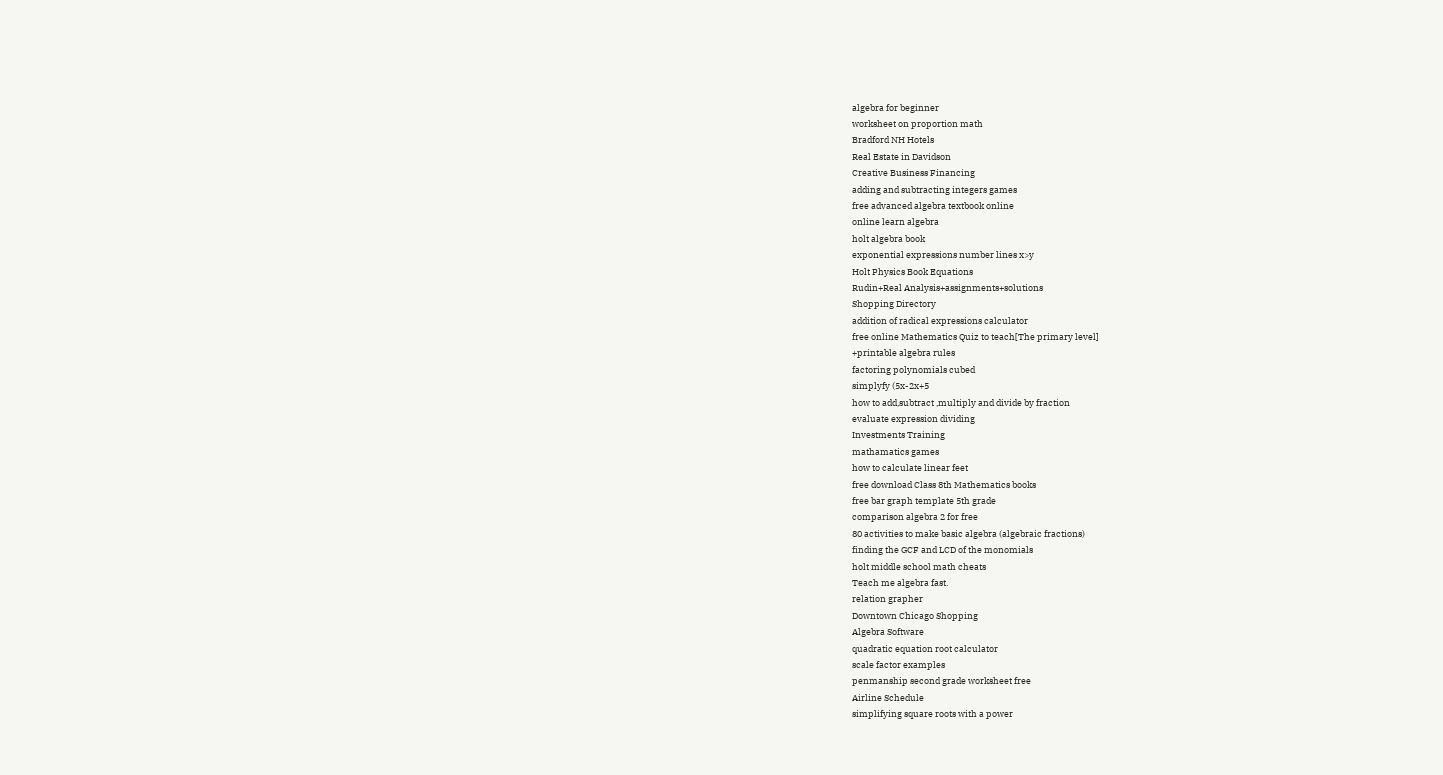algebra for beginner
worksheet on proportion math
Bradford NH Hotels
Real Estate in Davidson
Creative Business Financing
adding and subtracting integers games
free advanced algebra textbook online
online learn algebra
holt algebra book
exponential expressions number lines x>y
Holt Physics Book Equations
Rudin+Real Analysis+assignments+solutions
Shopping Directory
addition of radical expressions calculator
free online Mathematics Quiz to teach[The primary level]
+printable algebra rules
factoring polynomials cubed
simplyfy (5x-2x+5
how to add,subtract ,multiply and divide by fraction
evaluate expression dividing
Investments Training
mathamatics games
how to calculate linear feet
free download Class 8th Mathematics books
free bar graph template 5th grade
comparison algebra 2 for free
80 activities to make basic algebra (algebraic fractions)
finding the GCF and LCD of the monomials
holt middle school math cheats
Teach me algebra fast.
relation grapher
Downtown Chicago Shopping
Algebra Software
quadratic equation root calculator
scale factor examples
penmanship second grade worksheet free
Airline Schedule
simplifying square roots with a power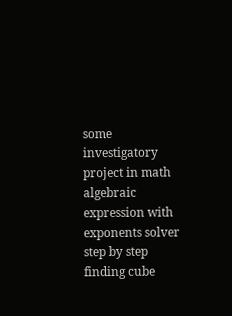some investigatory project in math
algebraic expression with exponents solver
step by step finding cube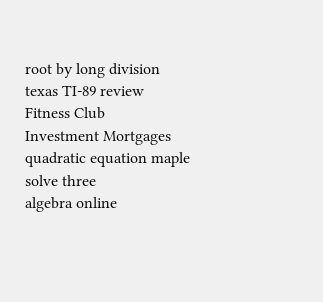root by long division
texas TI-89 review
Fitness Club
Investment Mortgages
quadratic equation maple solve three
algebra online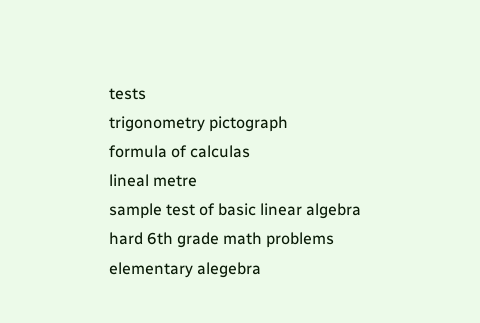tests
trigonometry pictograph
formula of calculas
lineal metre
sample test of basic linear algebra
hard 6th grade math problems
elementary alegebra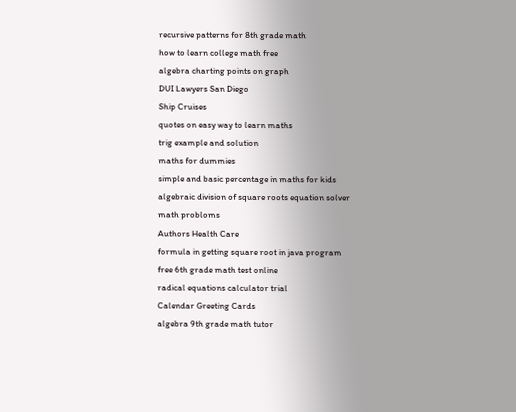recursive patterns for 8th grade math
how to learn college math free
algebra charting points on graph
DUI Lawyers San Diego
Ship Cruises
quotes on easy way to learn maths
trig example and solution
maths for dummies
simple and basic percentage in maths for kids
algebraic division of square roots equation solver
math probloms
Authors Health Care
formula in getting square root in java program
free 6th grade math test online
radical equations calculator trial
Calendar Greeting Cards
algebra 9th grade math tutor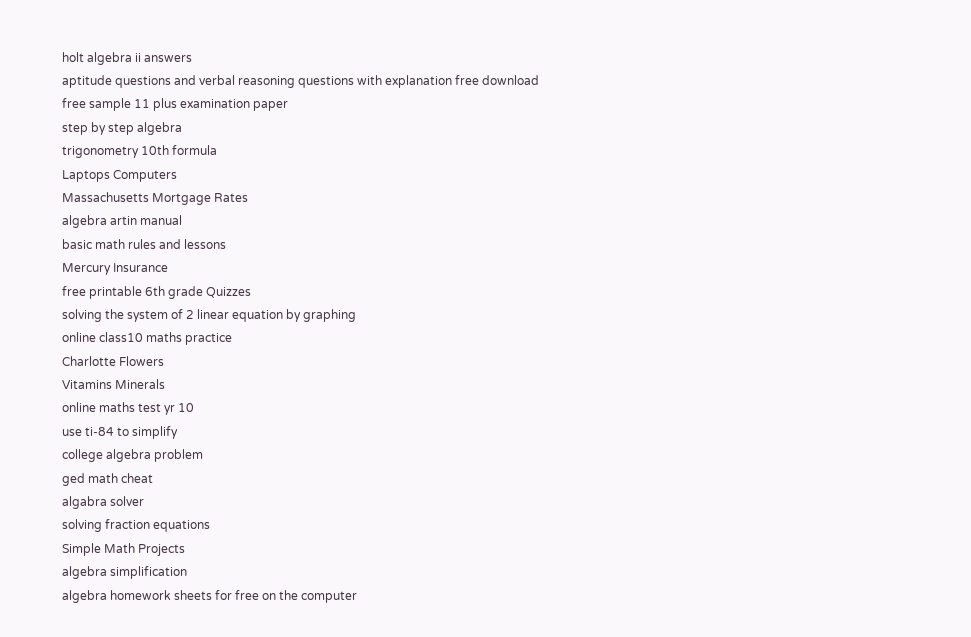holt algebra ii answers
aptitude questions and verbal reasoning questions with explanation free download
free sample 11 plus examination paper
step by step algebra
trigonometry 10th formula
Laptops Computers
Massachusetts Mortgage Rates
algebra artin manual
basic math rules and lessons
Mercury Insurance
free printable 6th grade Quizzes
solving the system of 2 linear equation by graphing
online class10 maths practice
Charlotte Flowers
Vitamins Minerals
online maths test yr 10
use ti-84 to simplify
college algebra problem
ged math cheat
algabra solver
solving fraction equations
Simple Math Projects
algebra simplification
algebra homework sheets for free on the computer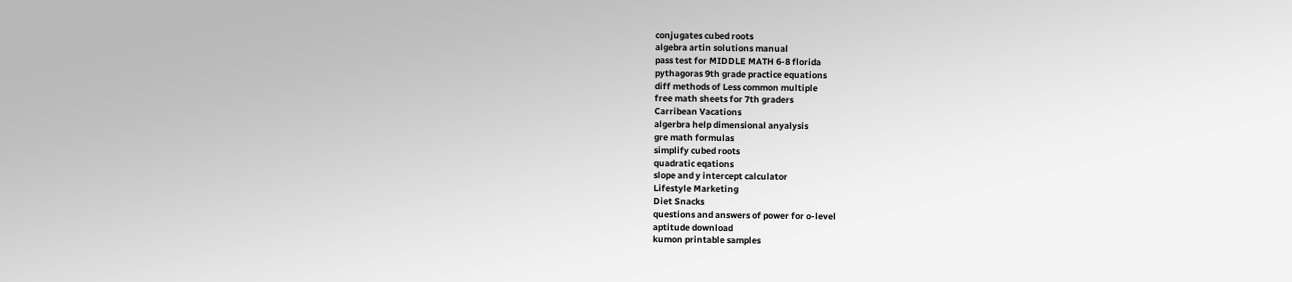conjugates cubed roots
algebra artin solutions manual
pass test for MIDDLE MATH 6-8 florida
pythagoras 9th grade practice equations
diff methods of Less common multiple
free math sheets for 7th graders
Carribean Vacations
algerbra help dimensional anyalysis
gre math formulas
simplify cubed roots
quadratic eqations
slope and y intercept calculator
Lifestyle Marketing
Diet Snacks
questions and answers of power for o-level
aptitude download
kumon printable samples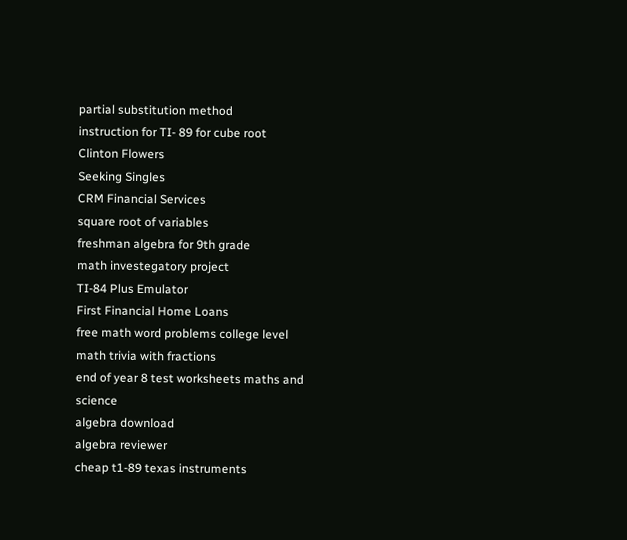partial substitution method
instruction for TI- 89 for cube root
Clinton Flowers
Seeking Singles
CRM Financial Services
square root of variables
freshman algebra for 9th grade
math investegatory project
TI-84 Plus Emulator
First Financial Home Loans
free math word problems college level
math trivia with fractions
end of year 8 test worksheets maths and science
algebra download
algebra reviewer
cheap t1-89 texas instruments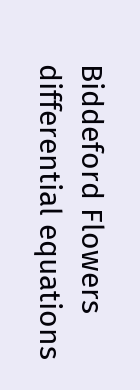Biddeford Flowers
differential equations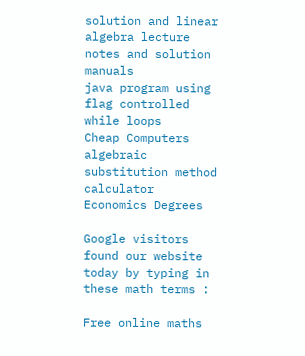solution and linear algebra lecture notes and solution manuals
java program using flag controlled while loops
Cheap Computers
algebraic substitution method calculator
Economics Degrees

Google visitors found our website today by typing in these math terms :

Free online maths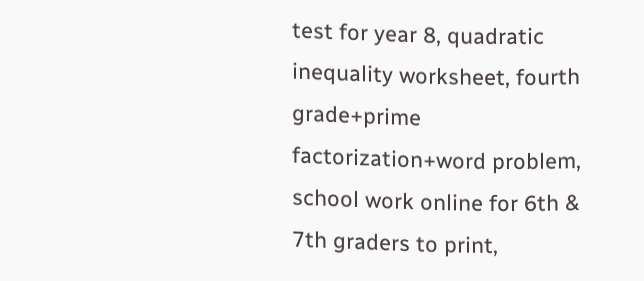test for year 8, quadratic inequality worksheet, fourth grade+prime factorization+word problem, school work online for 6th & 7th graders to print,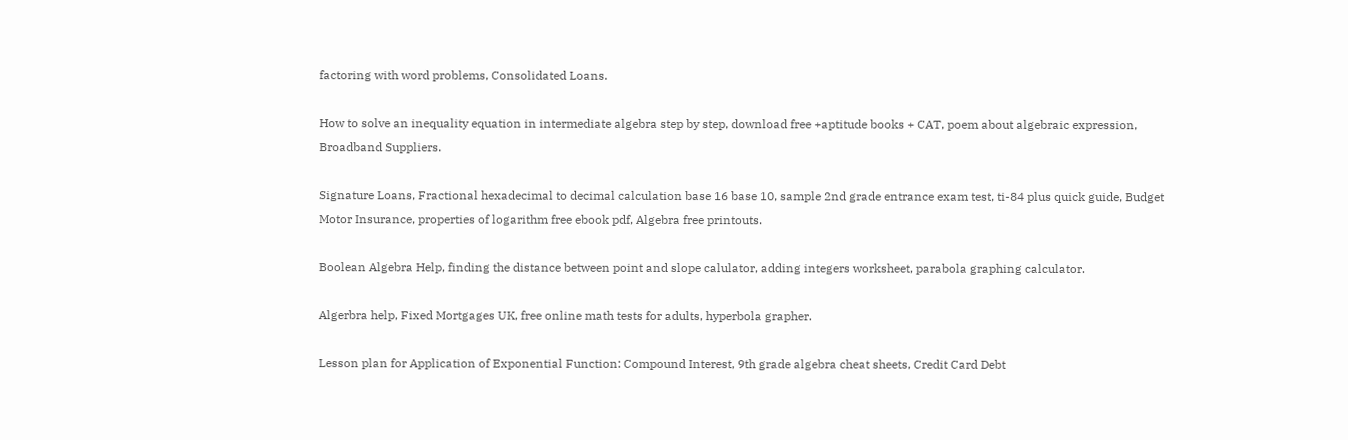factoring with word problems, Consolidated Loans.

How to solve an inequality equation in intermediate algebra step by step, download free +aptitude books + CAT, poem about algebraic expression, Broadband Suppliers.

Signature Loans, Fractional hexadecimal to decimal calculation base 16 base 10, sample 2nd grade entrance exam test, ti-84 plus quick guide, Budget Motor Insurance, properties of logarithm free ebook pdf, Algebra free printouts.

Boolean Algebra Help, finding the distance between point and slope calulator, adding integers worksheet, parabola graphing calculator.

Algerbra help, Fixed Mortgages UK, free online math tests for adults, hyperbola grapher.

Lesson plan for Application of Exponential Function: Compound Interest, 9th grade algebra cheat sheets, Credit Card Debt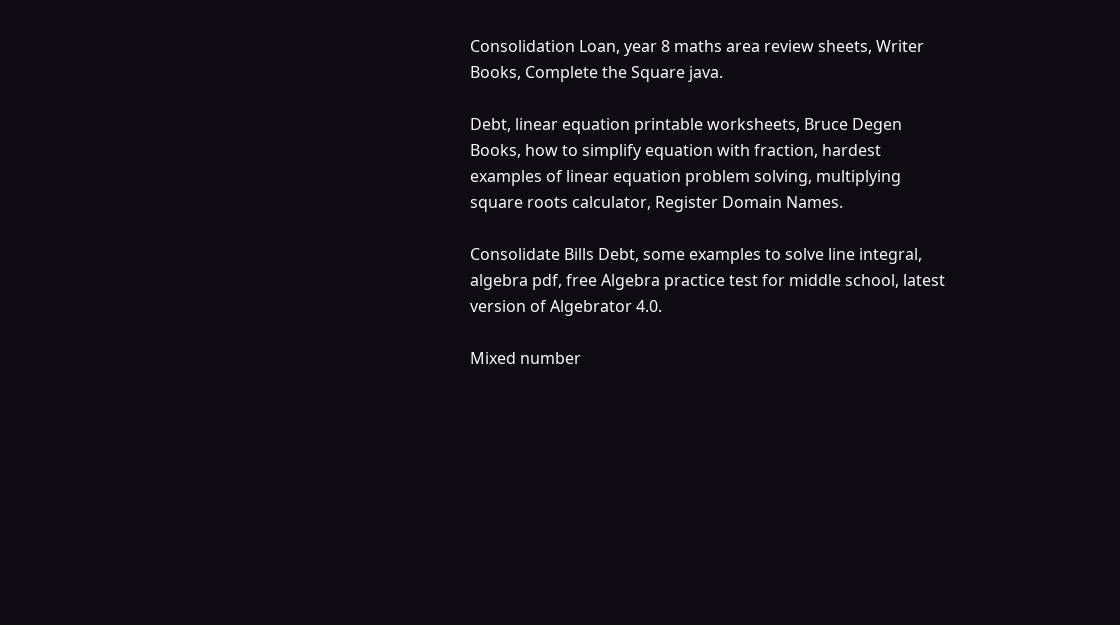Consolidation Loan, year 8 maths area review sheets, Writer Books, Complete the Square java.

Debt, linear equation printable worksheets, Bruce Degen Books, how to simplify equation with fraction, hardest examples of linear equation problem solving, multiplying square roots calculator, Register Domain Names.

Consolidate Bills Debt, some examples to solve line integral, algebra pdf, free Algebra practice test for middle school, latest version of Algebrator 4.0.

Mixed number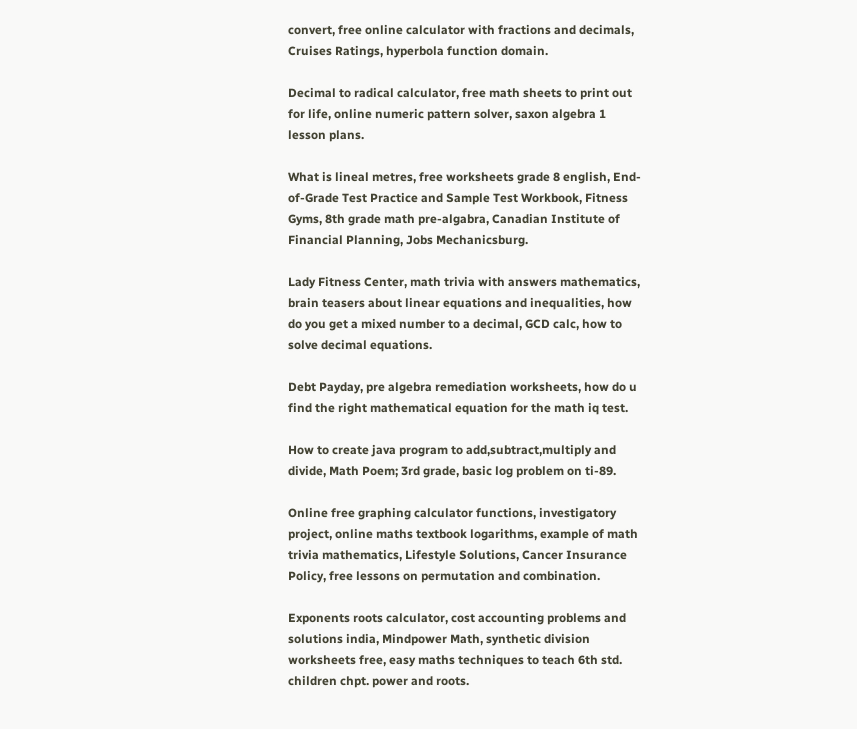convert, free online calculator with fractions and decimals, Cruises Ratings, hyperbola function domain.

Decimal to radical calculator, free math sheets to print out for life, online numeric pattern solver, saxon algebra 1 lesson plans.

What is lineal metres, free worksheets grade 8 english, End-of-Grade Test Practice and Sample Test Workbook, Fitness Gyms, 8th grade math pre-algabra, Canadian Institute of Financial Planning, Jobs Mechanicsburg.

Lady Fitness Center, math trivia with answers mathematics, brain teasers about linear equations and inequalities, how do you get a mixed number to a decimal, GCD calc, how to solve decimal equations.

Debt Payday, pre algebra remediation worksheets, how do u find the right mathematical equation for the math iq test.

How to create java program to add,subtract,multiply and divide, Math Poem; 3rd grade, basic log problem on ti-89.

Online free graphing calculator functions, investigatory project, online maths textbook logarithms, example of math trivia mathematics, Lifestyle Solutions, Cancer Insurance Policy, free lessons on permutation and combination.

Exponents roots calculator, cost accounting problems and solutions india, Mindpower Math, synthetic division worksheets free, easy maths techniques to teach 6th std. children chpt. power and roots.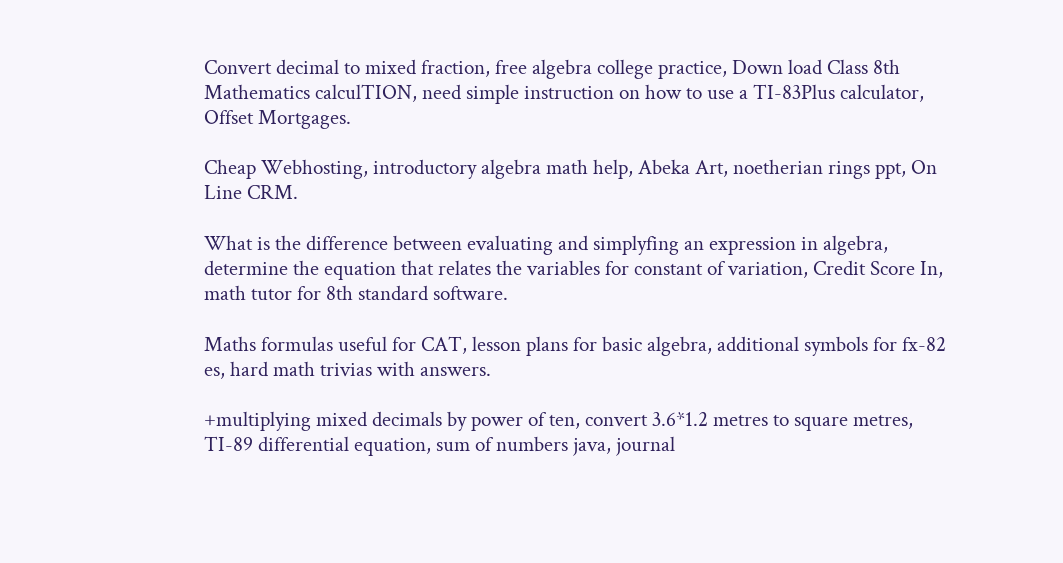Convert decimal to mixed fraction, free algebra college practice, Down load Class 8th Mathematics calculTION, need simple instruction on how to use a TI-83Plus calculator, Offset Mortgages.

Cheap Webhosting, introductory algebra math help, Abeka Art, noetherian rings ppt, On Line CRM.

What is the difference between evaluating and simplyfing an expression in algebra, determine the equation that relates the variables for constant of variation, Credit Score In, math tutor for 8th standard software.

Maths formulas useful for CAT, lesson plans for basic algebra, additional symbols for fx-82 es, hard math trivias with answers.

+multiplying mixed decimals by power of ten, convert 3.6*1.2 metres to square metres, TI-89 differential equation, sum of numbers java, journal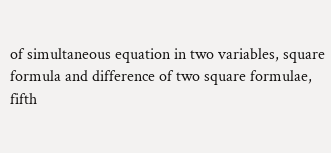of simultaneous equation in two variables, square formula and difference of two square formulae, fifth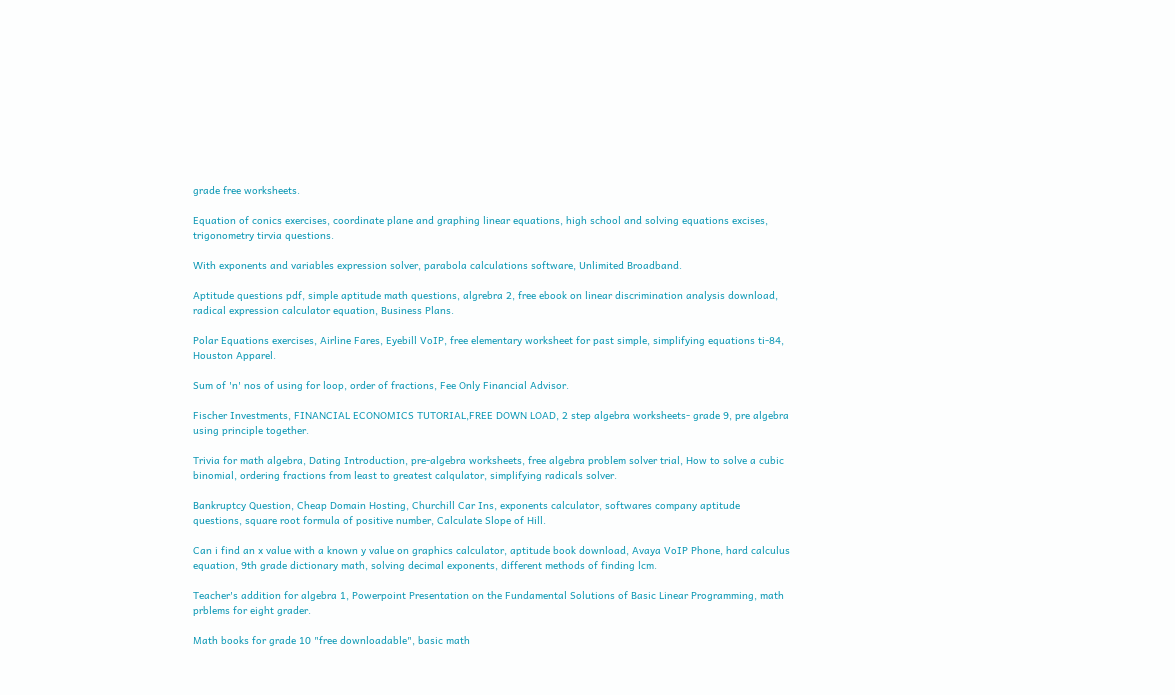grade free worksheets.

Equation of conics exercises, coordinate plane and graphing linear equations, high school and solving equations excises, trigonometry tirvia questions.

With exponents and variables expression solver, parabola calculations software, Unlimited Broadband.

Aptitude questions pdf, simple aptitude math questions, algrebra 2, free ebook on linear discrimination analysis download, radical expression calculator equation, Business Plans.

Polar Equations exercises, Airline Fares, Eyebill VoIP, free elementary worksheet for past simple, simplifying equations ti-84, Houston Apparel.

Sum of 'n' nos of using for loop, order of fractions, Fee Only Financial Advisor.

Fischer Investments, FINANCIAL ECONOMICS TUTORIAL,FREE DOWN LOAD, 2 step algebra worksheets- grade 9, pre algebra using principle together.

Trivia for math algebra, Dating Introduction, pre-algebra worksheets, free algebra problem solver trial, How to solve a cubic binomial, ordering fractions from least to greatest calqulator, simplifying radicals solver.

Bankruptcy Question, Cheap Domain Hosting, Churchill Car Ins, exponents calculator, softwares company aptitude questions, square root formula of positive number, Calculate Slope of Hill.

Can i find an x value with a known y value on graphics calculator, aptitude book download, Avaya VoIP Phone, hard calculus equation, 9th grade dictionary math, solving decimal exponents, different methods of finding lcm.

Teacher's addition for algebra 1, Powerpoint Presentation on the Fundamental Solutions of Basic Linear Programming, math prblems for eight grader.

Math books for grade 10 "free downloadable", basic math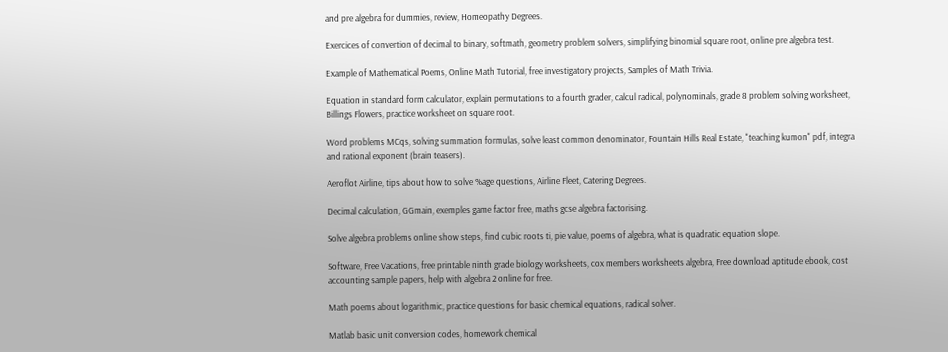and pre algebra for dummies, review, Homeopathy Degrees.

Exercices of convertion of decimal to binary, softmath, geometry problem solvers, simplifying binomial square root, online pre algebra test.

Example of Mathematical Poems, Online Math Tutorial, free investigatory projects, Samples of Math Trivia.

Equation in standard form calculator, explain permutations to a fourth grader, calcul radical, polynominals, grade 8 problem solving worksheet, Billings Flowers, practice worksheet on square root.

Word problems MCqs, solving summation formulas, solve least common denominator, Fountain Hills Real Estate, "teaching kumon" pdf, integra and rational exponent (brain teasers).

Aeroflot Airline, tips about how to solve %age questions, Airline Fleet, Catering Degrees.

Decimal calculation, GGmain, exemples game factor free, maths gcse algebra factorising.

Solve algebra problems online show steps, find cubic roots ti, pie value, poems of algebra, what is quadratic equation slope.

Software, Free Vacations, free printable ninth grade biology worksheets, cox members worksheets algebra, Free download aptitude ebook, cost accounting sample papers, help with algebra 2 online for free.

Math poems about logarithmic, practice questions for basic chemical equations, radical solver.

Matlab basic unit conversion codes, homework chemical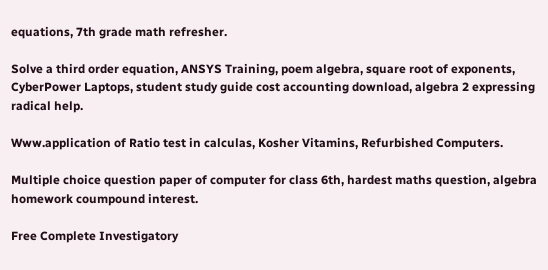equations, 7th grade math refresher.

Solve a third order equation, ANSYS Training, poem algebra, square root of exponents, CyberPower Laptops, student study guide cost accounting download, algebra 2 expressing radical help.

Www.application of Ratio test in calculas, Kosher Vitamins, Refurbished Computers.

Multiple choice question paper of computer for class 6th, hardest maths question, algebra homework coumpound interest.

Free Complete Investigatory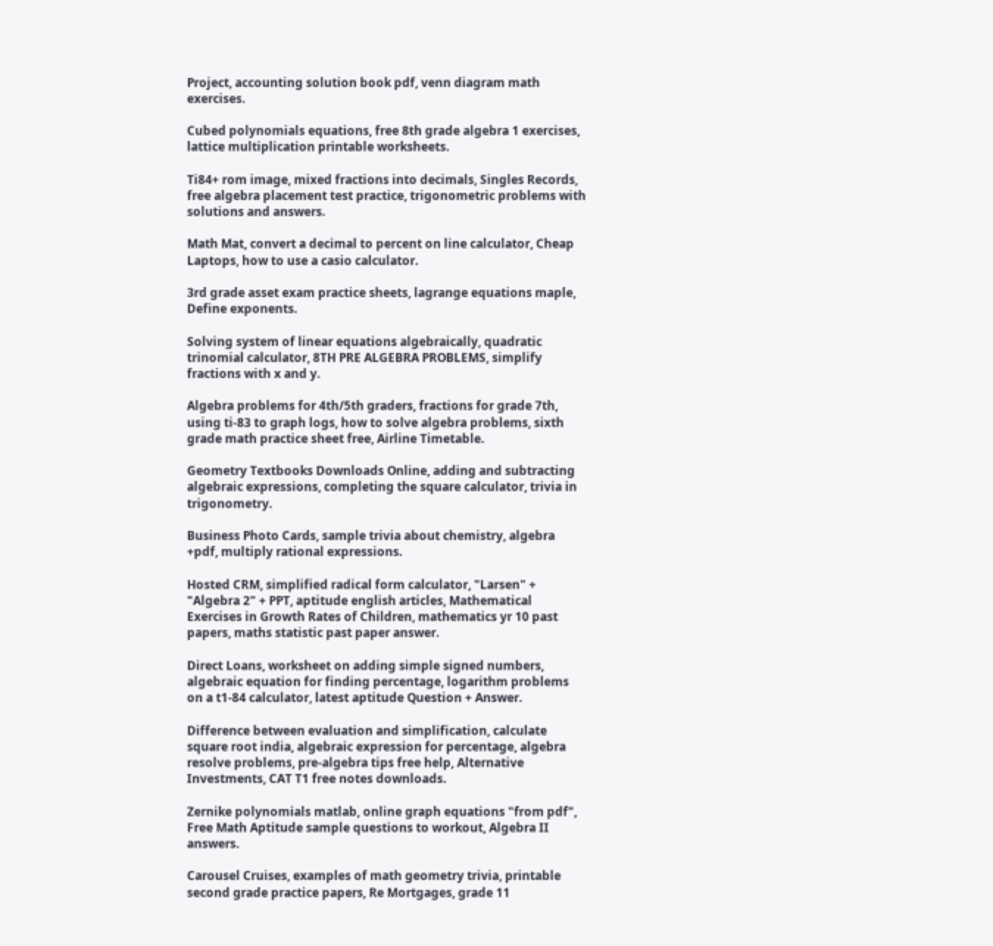Project, accounting solution book pdf, venn diagram math exercises.

Cubed polynomials equations, free 8th grade algebra 1 exercises, lattice multiplication printable worksheets.

Ti84+ rom image, mixed fractions into decimals, Singles Records, free algebra placement test practice, trigonometric problems with solutions and answers.

Math Mat, convert a decimal to percent on line calculator, Cheap Laptops, how to use a casio calculator.

3rd grade asset exam practice sheets, lagrange equations maple, Define exponents.

Solving system of linear equations algebraically, quadratic trinomial calculator, 8TH PRE ALGEBRA PROBLEMS, simplify fractions with x and y.

Algebra problems for 4th/5th graders, fractions for grade 7th, using ti-83 to graph logs, how to solve algebra problems, sixth grade math practice sheet free, Airline Timetable.

Geometry Textbooks Downloads Online, adding and subtracting algebraic expressions, completing the square calculator, trivia in trigonometry.

Business Photo Cards, sample trivia about chemistry, algebra +pdf, multiply rational expressions.

Hosted CRM, simplified radical form calculator, "Larsen" + "Algebra 2" + PPT, aptitude english articles, Mathematical Exercises in Growth Rates of Children, mathematics yr 10 past papers, maths statistic past paper answer.

Direct Loans, worksheet on adding simple signed numbers, algebraic equation for finding percentage, logarithm problems on a t1-84 calculator, latest aptitude Question + Answer.

Difference between evaluation and simplification, calculate square root india, algebraic expression for percentage, algebra resolve problems, pre-algebra tips free help, Alternative Investments, CAT T1 free notes downloads.

Zernike polynomials matlab, online graph equations "from pdf", Free Math Aptitude sample questions to workout, Algebra II answers.

Carousel Cruises, examples of math geometry trivia, printable second grade practice papers, Re Mortgages, grade 11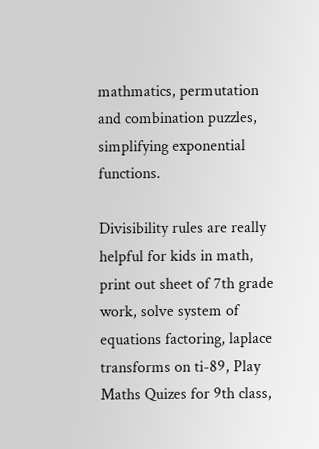mathmatics, permutation and combination puzzles, simplifying exponential functions.

Divisibility rules are really helpful for kids in math, print out sheet of 7th grade work, solve system of equations factoring, laplace transforms on ti-89, Play Maths Quizes for 9th class,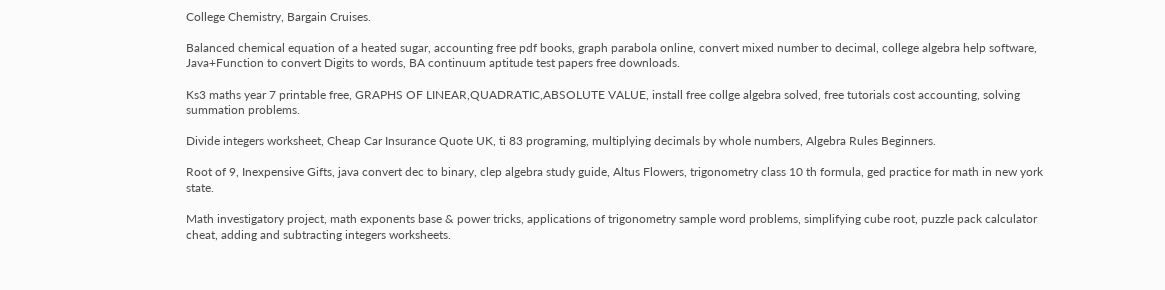College Chemistry, Bargain Cruises.

Balanced chemical equation of a heated sugar, accounting free pdf books, graph parabola online, convert mixed number to decimal, college algebra help software, Java+Function to convert Digits to words, BA continuum aptitude test papers free downloads.

Ks3 maths year 7 printable free, GRAPHS OF LINEAR,QUADRATIC,ABSOLUTE VALUE, install free collge algebra solved, free tutorials cost accounting, solving summation problems.

Divide integers worksheet, Cheap Car Insurance Quote UK, ti 83 programing, multiplying decimals by whole numbers, Algebra Rules Beginners.

Root of 9, Inexpensive Gifts, java convert dec to binary, clep algebra study guide, Altus Flowers, trigonometry class 10 th formula, ged practice for math in new york state.

Math investigatory project, math exponents base & power tricks, applications of trigonometry sample word problems, simplifying cube root, puzzle pack calculator cheat, adding and subtracting integers worksheets.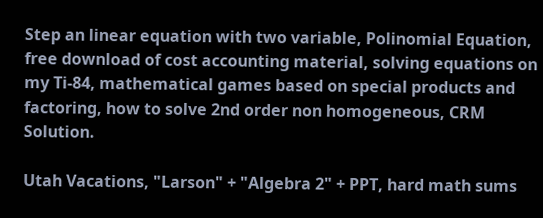Step an linear equation with two variable, Polinomial Equation, free download of cost accounting material, solving equations on my Ti-84, mathematical games based on special products and factoring, how to solve 2nd order non homogeneous, CRM Solution.

Utah Vacations, "Larson" + "Algebra 2" + PPT, hard math sums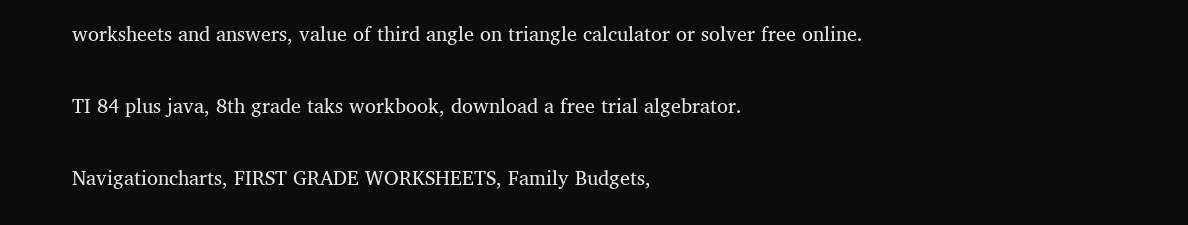worksheets and answers, value of third angle on triangle calculator or solver free online.

TI 84 plus java, 8th grade taks workbook, download a free trial algebrator.

Navigationcharts, FIRST GRADE WORKSHEETS, Family Budgets,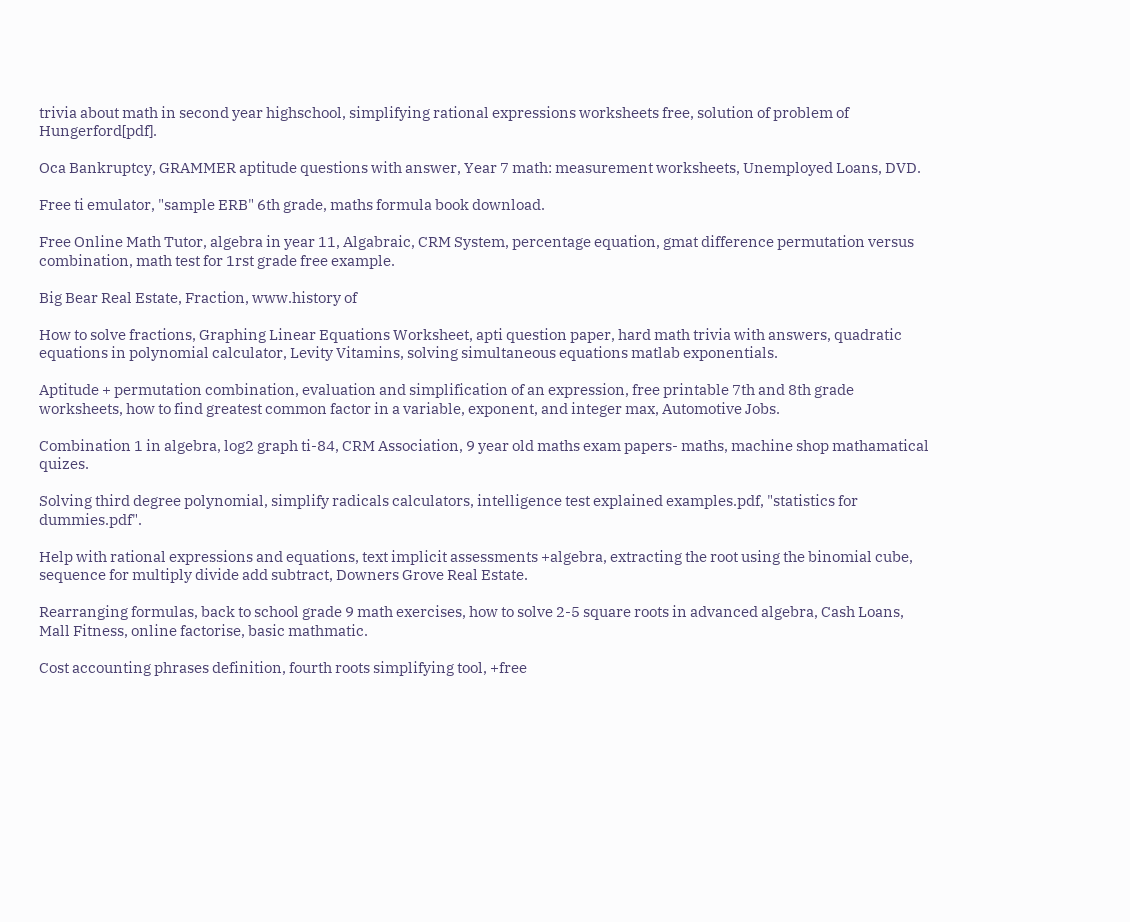trivia about math in second year highschool, simplifying rational expressions worksheets free, solution of problem of Hungerford[pdf].

Oca Bankruptcy, GRAMMER aptitude questions with answer, Year 7 math: measurement worksheets, Unemployed Loans, DVD.

Free ti emulator, "sample ERB" 6th grade, maths formula book download.

Free Online Math Tutor, algebra in year 11, Algabraic, CRM System, percentage equation, gmat difference permutation versus combination, math test for 1rst grade free example.

Big Bear Real Estate, Fraction, www.history of

How to solve fractions, Graphing Linear Equations Worksheet, apti question paper, hard math trivia with answers, quadratic equations in polynomial calculator, Levity Vitamins, solving simultaneous equations matlab exponentials.

Aptitude + permutation combination, evaluation and simplification of an expression, free printable 7th and 8th grade worksheets, how to find greatest common factor in a variable, exponent, and integer max, Automotive Jobs.

Combination 1 in algebra, log2 graph ti-84, CRM Association, 9 year old maths exam papers- maths, machine shop mathamatical quizes.

Solving third degree polynomial, simplify radicals calculators, intelligence test explained examples.pdf, "statistics for dummies.pdf".

Help with rational expressions and equations, text implicit assessments +algebra, extracting the root using the binomial cube, sequence for multiply divide add subtract, Downers Grove Real Estate.

Rearranging formulas, back to school grade 9 math exercises, how to solve 2-5 square roots in advanced algebra, Cash Loans, Mall Fitness, online factorise, basic mathmatic.

Cost accounting phrases definition, fourth roots simplifying tool, +free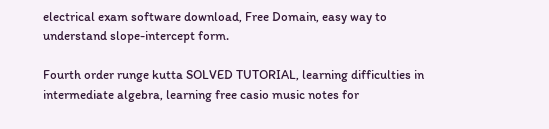electrical exam software download, Free Domain, easy way to understand slope-intercept form.

Fourth order runge kutta SOLVED TUTORIAL, learning difficulties in intermediate algebra, learning free casio music notes for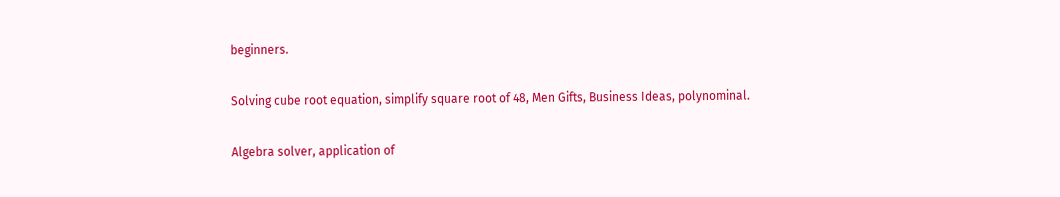beginners.

Solving cube root equation, simplify square root of 48, Men Gifts, Business Ideas, polynominal.

Algebra solver, application of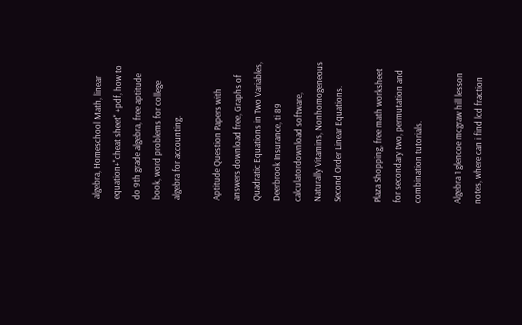algebra, Homeschool Math, linear equation+"cheat sheet" +pdf, how to do 9th grade algebra, free aptitude book, word problems for college algebra for accounting.

Aptitude Question Papers with answers download free, Graphs of Quadratic Equations in Two Variables, Deerbrook Insurance, ti 89 calculatordownload software, Naturally Vitamins, Nonhomogeneous Second Order Linear Equations.

Plaza Shopping, free math worksheet for secondary two, permutation and combination tutorials.

Algebra 1 glencoe mcgraw hill lesson notes, where can i find lcd fraction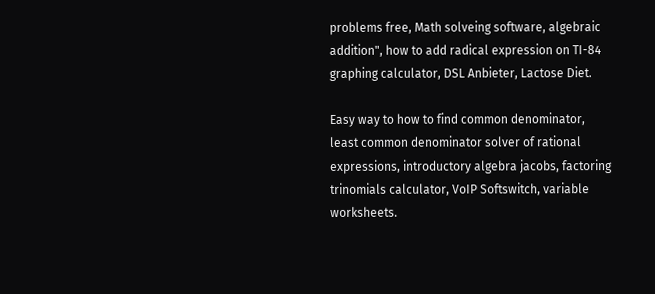problems free, Math solveing software, algebraic addition", how to add radical expression on TI-84 graphing calculator, DSL Anbieter, Lactose Diet.

Easy way to how to find common denominator, least common denominator solver of rational expressions, introductory algebra jacobs, factoring trinomials calculator, VoIP Softswitch, variable worksheets.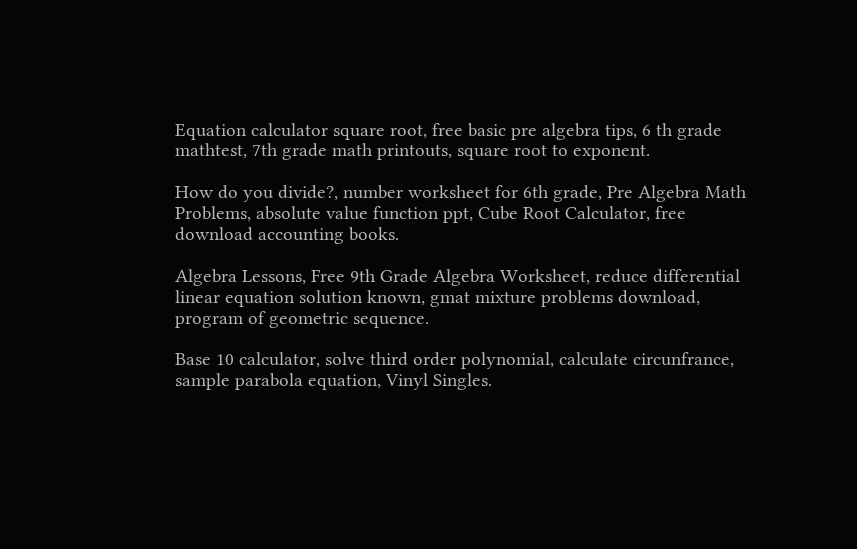Equation calculator square root, free basic pre algebra tips, 6 th grade mathtest, 7th grade math printouts, square root to exponent.

How do you divide?, number worksheet for 6th grade, Pre Algebra Math Problems, absolute value function ppt, Cube Root Calculator, free download accounting books.

Algebra Lessons, Free 9th Grade Algebra Worksheet, reduce differential linear equation solution known, gmat mixture problems download, program of geometric sequence.

Base 10 calculator, solve third order polynomial, calculate circunfrance, sample parabola equation, Vinyl Singles.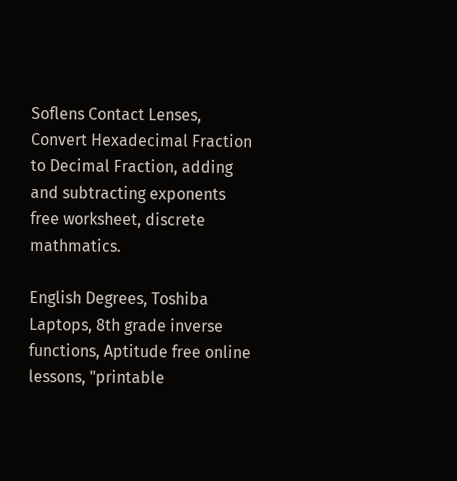Soflens Contact Lenses, Convert Hexadecimal Fraction to Decimal Fraction, adding and subtracting exponents free worksheet, discrete mathmatics.

English Degrees, Toshiba Laptops, 8th grade inverse functions, Aptitude free online lessons, "printable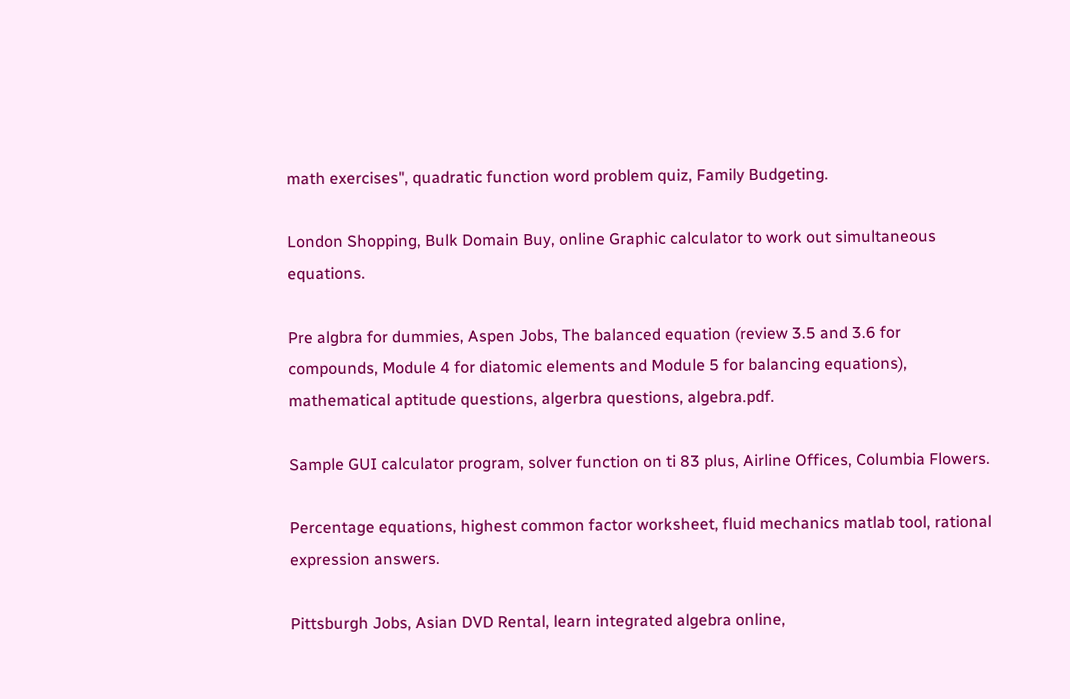math exercises", quadratic function word problem quiz, Family Budgeting.

London Shopping, Bulk Domain Buy, online Graphic calculator to work out simultaneous equations.

Pre algbra for dummies, Aspen Jobs, The balanced equation (review 3.5 and 3.6 for compounds, Module 4 for diatomic elements and Module 5 for balancing equations), mathematical aptitude questions, algerbra questions, algebra.pdf.

Sample GUI calculator program, solver function on ti 83 plus, Airline Offices, Columbia Flowers.

Percentage equations, highest common factor worksheet, fluid mechanics matlab tool, rational expression answers.

Pittsburgh Jobs, Asian DVD Rental, learn integrated algebra online,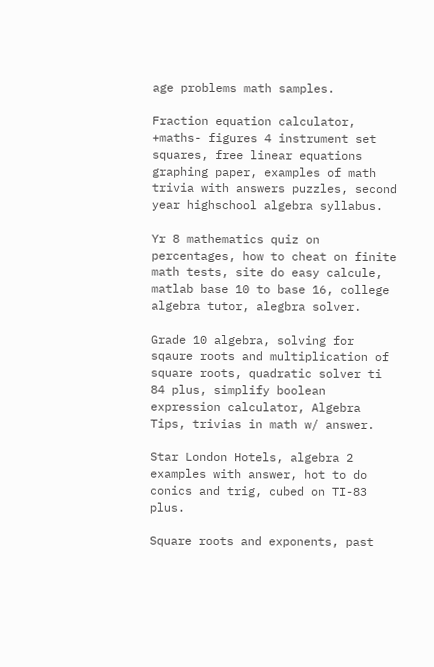age problems math samples.

Fraction equation calculator, +maths- figures 4 instrument set squares, free linear equations graphing paper, examples of math trivia with answers puzzles, second year highschool algebra syllabus.

Yr 8 mathematics quiz on percentages, how to cheat on finite math tests, site do easy calcule, matlab base 10 to base 16, college algebra tutor, alegbra solver.

Grade 10 algebra, solving for sqaure roots and multiplication of square roots, quadratic solver ti 84 plus, simplify boolean expression calculator, Algebra Tips, trivias in math w/ answer.

Star London Hotels, algebra 2 examples with answer, hot to do conics and trig, cubed on TI-83 plus.

Square roots and exponents, past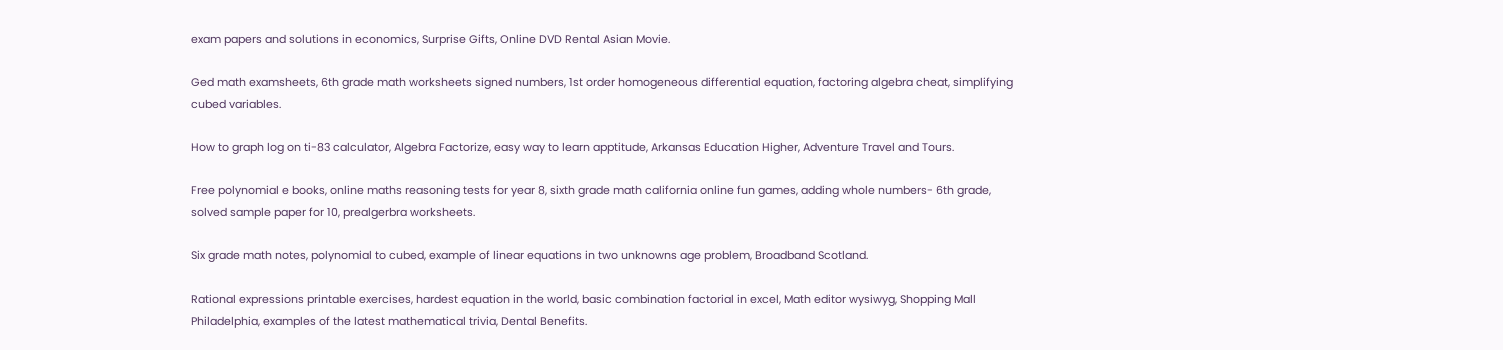exam papers and solutions in economics, Surprise Gifts, Online DVD Rental Asian Movie.

Ged math examsheets, 6th grade math worksheets signed numbers, 1st order homogeneous differential equation, factoring algebra cheat, simplifying cubed variables.

How to graph log on ti-83 calculator, Algebra Factorize, easy way to learn apptitude, Arkansas Education Higher, Adventure Travel and Tours.

Free polynomial e books, online maths reasoning tests for year 8, sixth grade math california online fun games, adding whole numbers- 6th grade, solved sample paper for 10, prealgerbra worksheets.

Six grade math notes, polynomial to cubed, example of linear equations in two unknowns age problem, Broadband Scotland.

Rational expressions printable exercises, hardest equation in the world, basic combination factorial in excel, Math editor wysiwyg, Shopping Mall Philadelphia, examples of the latest mathematical trivia, Dental Benefits.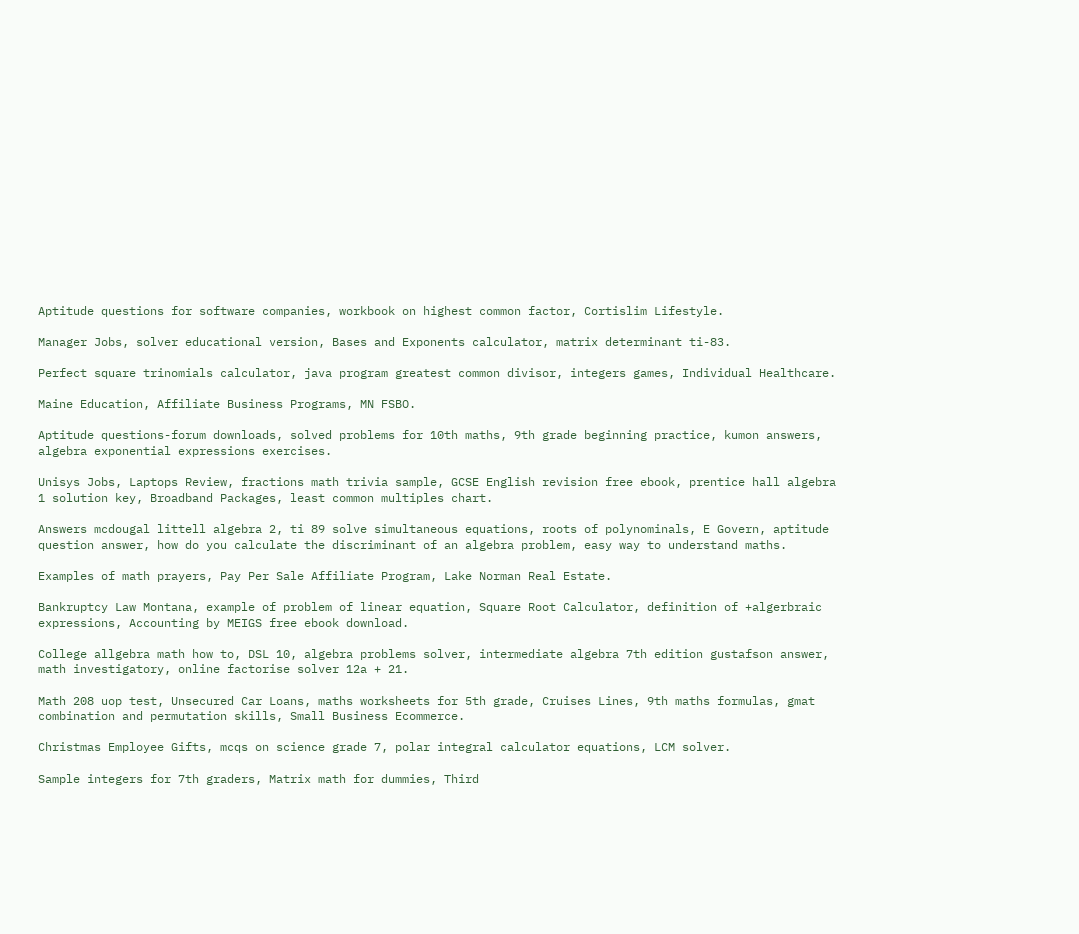Aptitude questions for software companies, workbook on highest common factor, Cortislim Lifestyle.

Manager Jobs, solver educational version, Bases and Exponents calculator, matrix determinant ti-83.

Perfect square trinomials calculator, java program greatest common divisor, integers games, Individual Healthcare.

Maine Education, Affiliate Business Programs, MN FSBO.

Aptitude questions-forum downloads, solved problems for 10th maths, 9th grade beginning practice, kumon answers, algebra exponential expressions exercises.

Unisys Jobs, Laptops Review, fractions math trivia sample, GCSE English revision free ebook, prentice hall algebra 1 solution key, Broadband Packages, least common multiples chart.

Answers mcdougal littell algebra 2, ti 89 solve simultaneous equations, roots of polynominals, E Govern, aptitude question answer, how do you calculate the discriminant of an algebra problem, easy way to understand maths.

Examples of math prayers, Pay Per Sale Affiliate Program, Lake Norman Real Estate.

Bankruptcy Law Montana, example of problem of linear equation, Square Root Calculator, definition of +algerbraic expressions, Accounting by MEIGS free ebook download.

College allgebra math how to, DSL 10, algebra problems solver, intermediate algebra 7th edition gustafson answer, math investigatory, online factorise solver 12a + 21.

Math 208 uop test, Unsecured Car Loans, maths worksheets for 5th grade, Cruises Lines, 9th maths formulas, gmat combination and permutation skills, Small Business Ecommerce.

Christmas Employee Gifts, mcqs on science grade 7, polar integral calculator equations, LCM solver.

Sample integers for 7th graders, Matrix math for dummies, Third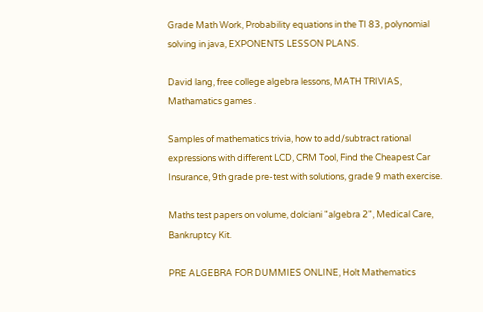Grade Math Work, Probability equations in the TI 83, polynomial solving in java, EXPONENTS LESSON PLANS.

David lang, free college algebra lessons, MATH TRIVIAS, Mathamatics games .

Samples of mathematics trivia, how to add/subtract rational expressions with different LCD, CRM Tool, Find the Cheapest Car Insurance, 9th grade pre-test with solutions, grade 9 math exercise.

Maths test papers on volume, dolciani "algebra 2", Medical Care, Bankruptcy Kit.

PRE ALGEBRA FOR DUMMIES ONLINE, Holt Mathematics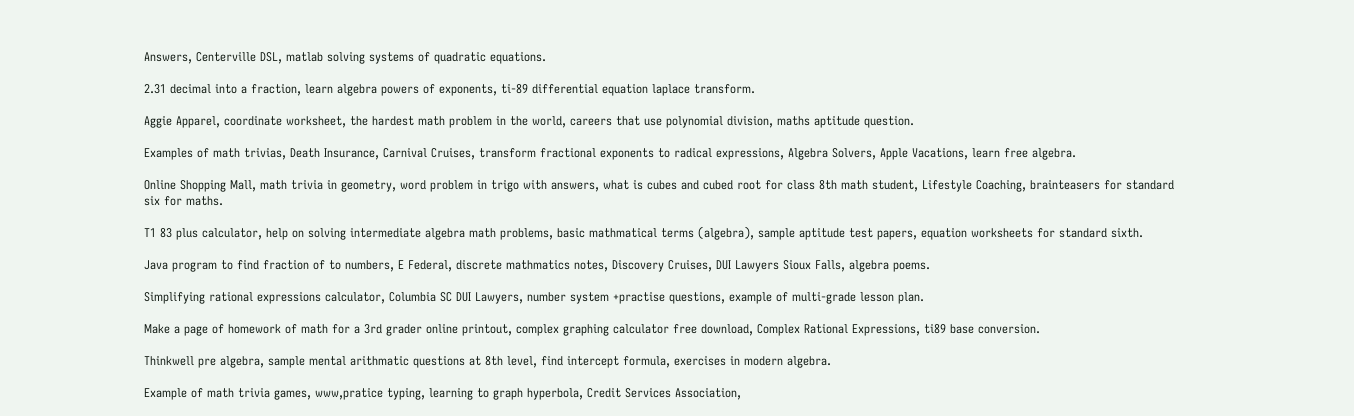Answers, Centerville DSL, matlab solving systems of quadratic equations.

2.31 decimal into a fraction, learn algebra powers of exponents, ti-89 differential equation laplace transform.

Aggie Apparel, coordinate worksheet, the hardest math problem in the world, careers that use polynomial division, maths aptitude question.

Examples of math trivias, Death Insurance, Carnival Cruises, transform fractional exponents to radical expressions, Algebra Solvers, Apple Vacations, learn free algebra.

Online Shopping Mall, math trivia in geometry, word problem in trigo with answers, what is cubes and cubed root for class 8th math student, Lifestyle Coaching, brainteasers for standard six for maths.

T1 83 plus calculator, help on solving intermediate algebra math problems, basic mathmatical terms (algebra), sample aptitude test papers, equation worksheets for standard sixth.

Java program to find fraction of to numbers, E Federal, discrete mathmatics notes, Discovery Cruises, DUI Lawyers Sioux Falls, algebra poems.

Simplifying rational expressions calculator, Columbia SC DUI Lawyers, number system +practise questions, example of multi-grade lesson plan.

Make a page of homework of math for a 3rd grader online printout, complex graphing calculator free download, Complex Rational Expressions, ti89 base conversion.

Thinkwell pre algebra, sample mental arithmatic questions at 8th level, find intercept formula, exercises in modern algebra.

Example of math trivia games, www,pratice typing, learning to graph hyperbola, Credit Services Association,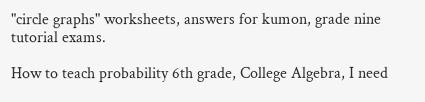"circle graphs" worksheets, answers for kumon, grade nine tutorial exams.

How to teach probability 6th grade, College Algebra, I need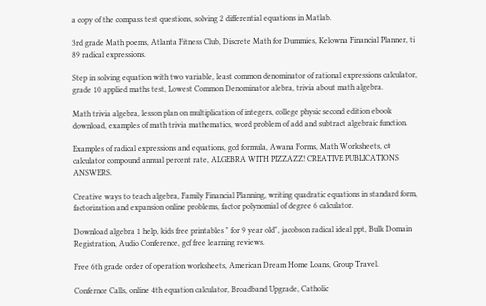a copy of the compass test questions, solving 2 differential equations in Matlab.

3rd grade Math poems, Atlanta Fitness Club, Discrete Math for Dummies, Kelowna Financial Planner, ti 89 radical expressions.

Step in solving equation with two variable, least common denominator of rational expressions calculator, grade 10 applied maths test, Lowest Common Denominator alebra, trivia about math algebra.

Math trivia algebra, lesson plan on multiplication of integers, college physic second edition ebook download, examples of math trivia mathematics, word problem of add and subtract algebraic function.

Examples of radical expressions and equations, gcd formula, Awana Forms, Math Worksheets, c# calculator compound annual percent rate, ALGEBRA WITH PIZZAZZ! CREATIVE PUBLICATIONS ANSWERS.

Creative ways to teach algebra, Family Financial Planning, writing quadratic equations in standard form, factorization and expansion online problems, factor polynomial of degree 6 calculator.

Download algebra 1 help, kids free printables " for 9 year old", jacobson radical ideal ppt, Bulk Domain Registration, Audio Conference, gcf free learning reviews.

Free 6th grade order of operation worksheets, American Dream Home Loans, Group Travel.

Confernce Calls, online 4th equation calculator, Broadband Upgrade, Catholic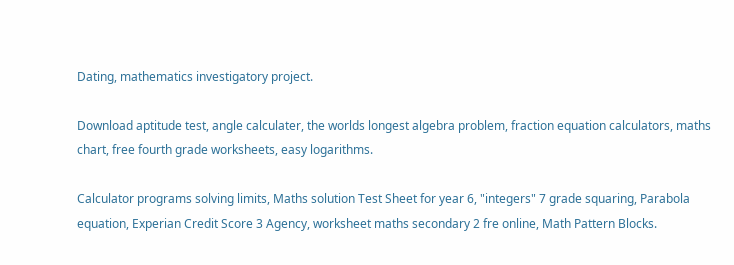Dating, mathematics investigatory project.

Download aptitude test, angle calculater, the worlds longest algebra problem, fraction equation calculators, maths chart, free fourth grade worksheets, easy logarithms.

Calculator programs solving limits, Maths solution Test Sheet for year 6, "integers" 7 grade squaring, Parabola equation, Experian Credit Score 3 Agency, worksheet maths secondary 2 fre online, Math Pattern Blocks.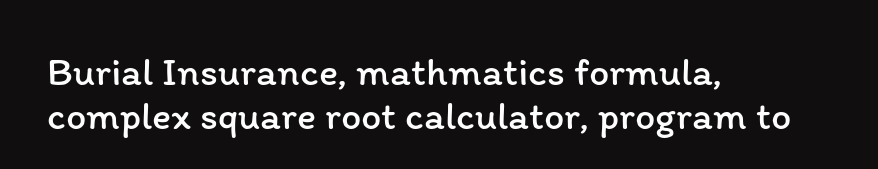Burial Insurance, mathmatics formula, complex square root calculator, program to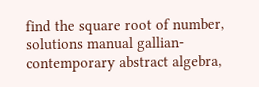find the square root of number, solutions manual gallian-contemporary abstract algebra,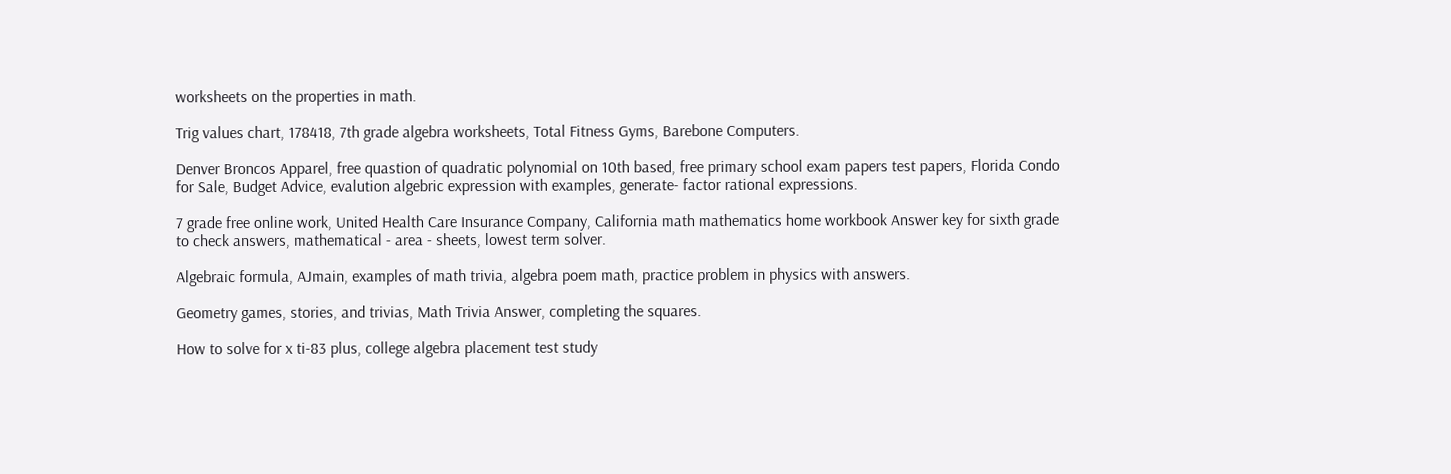worksheets on the properties in math.

Trig values chart, 178418, 7th grade algebra worksheets, Total Fitness Gyms, Barebone Computers.

Denver Broncos Apparel, free quastion of quadratic polynomial on 10th based, free primary school exam papers test papers, Florida Condo for Sale, Budget Advice, evalution algebric expression with examples, generate- factor rational expressions.

7 grade free online work, United Health Care Insurance Company, California math mathematics home workbook Answer key for sixth grade to check answers, mathematical - area - sheets, lowest term solver.

Algebraic formula, AJmain, examples of math trivia, algebra poem math, practice problem in physics with answers.

Geometry games, stories, and trivias, Math Trivia Answer, completing the squares.

How to solve for x ti-83 plus, college algebra placement test study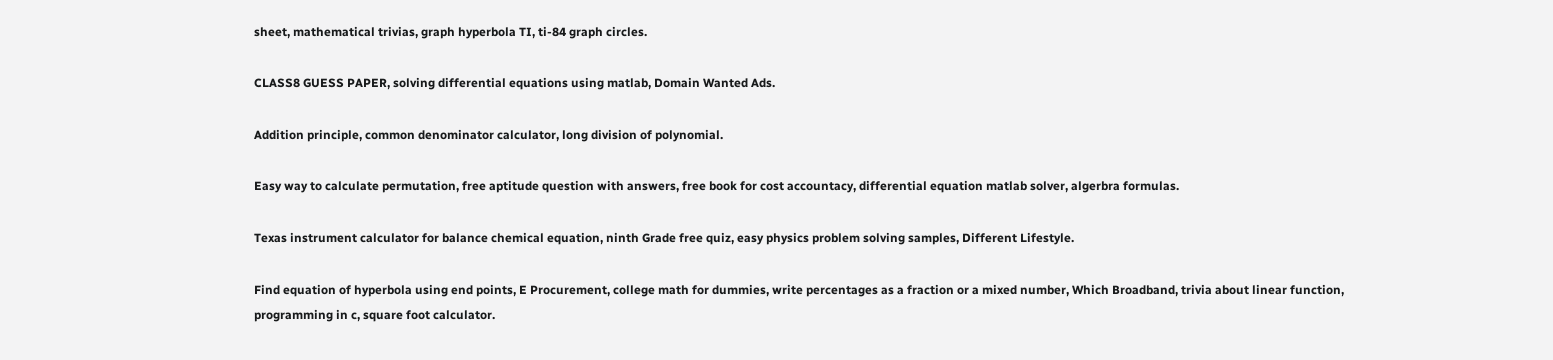sheet, mathematical trivias, graph hyperbola TI, ti-84 graph circles.

CLASS8 GUESS PAPER, solving differential equations using matlab, Domain Wanted Ads.

Addition principle, common denominator calculator, long division of polynomial.

Easy way to calculate permutation, free aptitude question with answers, free book for cost accountacy, differential equation matlab solver, algerbra formulas.

Texas instrument calculator for balance chemical equation, ninth Grade free quiz, easy physics problem solving samples, Different Lifestyle.

Find equation of hyperbola using end points, E Procurement, college math for dummies, write percentages as a fraction or a mixed number, Which Broadband, trivia about linear function, programming in c, square foot calculator.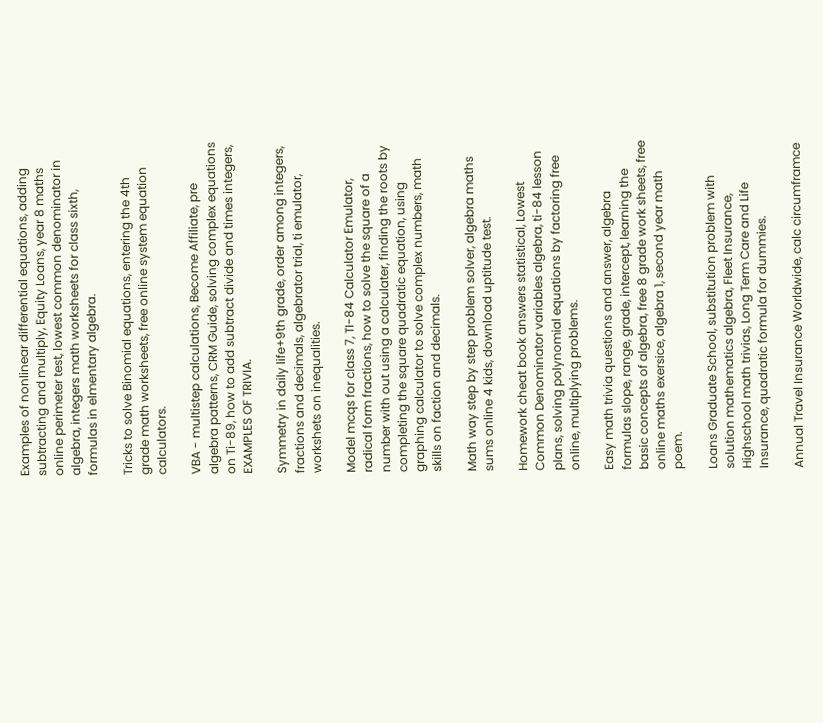Examples of nonlinear differential equations, adding subtracting and multiply, Equity Loans, year 8 maths online perimeter test, lowest common denominator in algebra, integers math worksheets for class sixth, formulas in elmentary algebra.

Tricks to solve Binomial equations, entering the 4th grade math worksheets, free online system equation calculators.

VBA - multistep calculations, Become Affiliate, pre algebra patterns, CRM Guide, solving complex equations on Ti-89, how to add subtract divide and times integers, EXAMPLES OF TRIVIA.

Symmetry in daily life+9th grade, order among integers, fractions and decimals, algebrator trial, ti emulator, workshets on inequalities.

Model mcqs for class 7, TI-84 Calculator Emulator, radical form fractions, how to solve the square of a number with out using a calculater, finding the roots by completing the square quadratic equation, using graphing calculator to solve complex numbers, math skills on faction and decimals.

Math way step by step problem solver, algebra maths sums online 4 kids, download uptitude test.

Homework cheat book answers statistical, Lowest Common Denominator variables algebra, ti-84 lesson plans, solving polynomial equations by factoring free online, multiplying problems.

Easy math trivia questions and answer, algebra formulas slope, range, grade, intercept, learning the basic concepts of algebra, free 8 grade work sheets, free online maths exersice, algebra 1, second year math poem.

Loans Graduate School, substitution problem with solution mathematics algebra, Fleet Insurance, Highschool math trivias, Long Term Care and Life Insurance, quadratic formula for dummies.

Annual Travel Insurance Worldwide, calc circumframce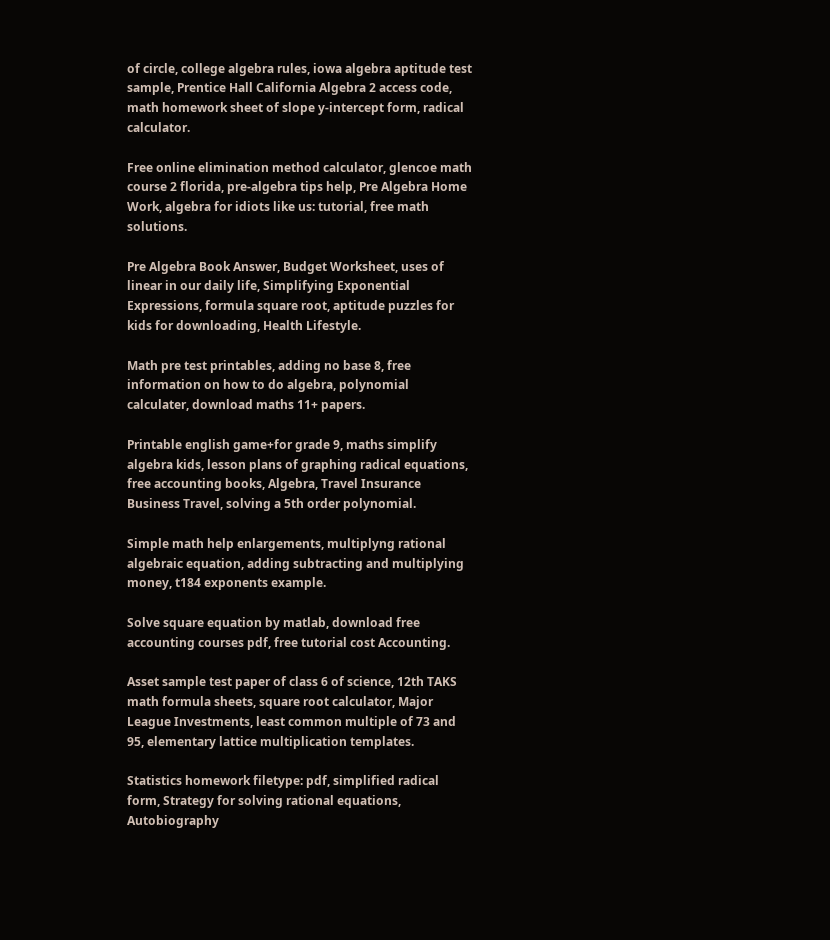of circle, college algebra rules, iowa algebra aptitude test sample, Prentice Hall California Algebra 2 access code, math homework sheet of slope y-intercept form, radical calculator.

Free online elimination method calculator, glencoe math course 2 florida, pre-algebra tips help, Pre Algebra Home Work, algebra for idiots like us: tutorial, free math solutions.

Pre Algebra Book Answer, Budget Worksheet, uses of linear in our daily life, Simplifying Exponential Expressions, formula square root, aptitude puzzles for kids for downloading, Health Lifestyle.

Math pre test printables, adding no base 8, free information on how to do algebra, polynomial calculater, download maths 11+ papers.

Printable english game+for grade 9, maths simplify algebra kids, lesson plans of graphing radical equations, free accounting books, Algebra, Travel Insurance Business Travel, solving a 5th order polynomial.

Simple math help enlargements, multiplyng rational algebraic equation, adding subtracting and multiplying money, t184 exponents example.

Solve square equation by matlab, download free accounting courses pdf, free tutorial cost Accounting.

Asset sample test paper of class 6 of science, 12th TAKS math formula sheets, square root calculator, Major League Investments, least common multiple of 73 and 95, elementary lattice multiplication templates.

Statistics homework filetype: pdf, simplified radical form, Strategy for solving rational equations, Autobiography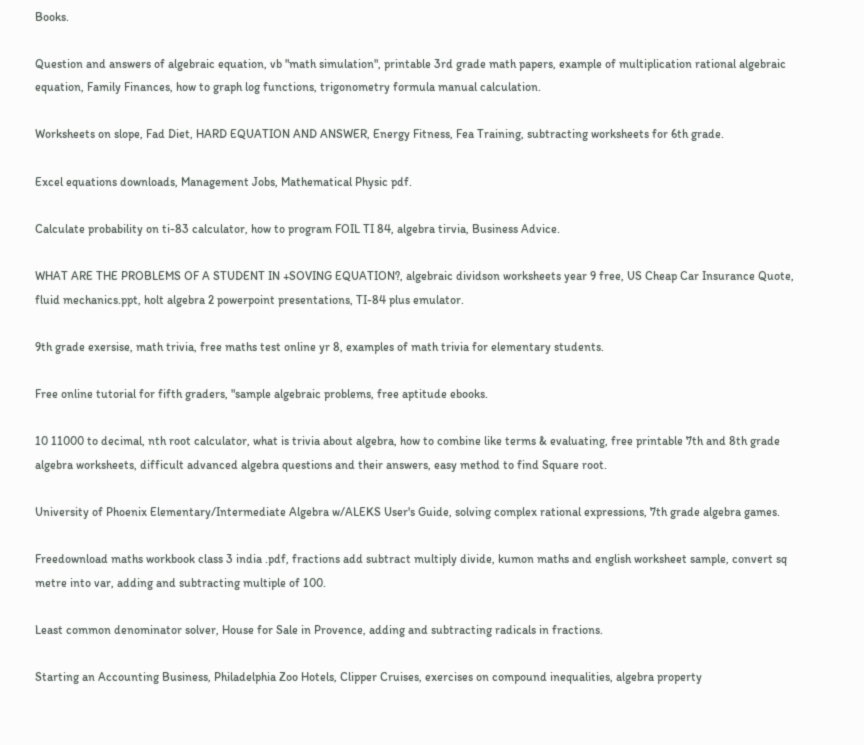Books.

Question and answers of algebraic equation, vb "math simulation", printable 3rd grade math papers, example of multiplication rational algebraic equation, Family Finances, how to graph log functions, trigonometry formula manual calculation.

Worksheets on slope, Fad Diet, HARD EQUATION AND ANSWER, Energy Fitness, Fea Training, subtracting worksheets for 6th grade.

Excel equations downloads, Management Jobs, Mathematical Physic pdf.

Calculate probability on ti-83 calculator, how to program FOIL TI 84, algebra tirvia, Business Advice.

WHAT ARE THE PROBLEMS OF A STUDENT IN +SOVING EQUATION?, algebraic dividson worksheets year 9 free, US Cheap Car Insurance Quote, fluid mechanics.ppt, holt algebra 2 powerpoint presentations, TI-84 plus emulator.

9th grade exersise, math trivia, free maths test online yr 8, examples of math trivia for elementary students.

Free online tutorial for fifth graders, "sample algebraic problems, free aptitude ebooks.

10 11000 to decimal, nth root calculator, what is trivia about algebra, how to combine like terms & evaluating, free printable 7th and 8th grade algebra worksheets, difficult advanced algebra questions and their answers, easy method to find Square root.

University of Phoenix Elementary/Intermediate Algebra w/ALEKS User's Guide, solving complex rational expressions, 7th grade algebra games.

Freedownload maths workbook class 3 india .pdf, fractions add subtract multiply divide, kumon maths and english worksheet sample, convert sq metre into var, adding and subtracting multiple of 100.

Least common denominator solver, House for Sale in Provence, adding and subtracting radicals in fractions.

Starting an Accounting Business, Philadelphia Zoo Hotels, Clipper Cruises, exercises on compound inequalities, algebra property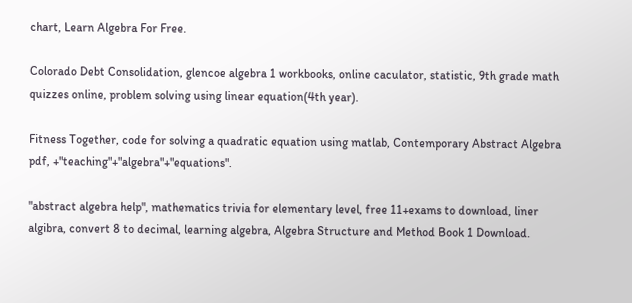chart, Learn Algebra For Free.

Colorado Debt Consolidation, glencoe algebra 1 workbooks, online caculator, statistic, 9th grade math quizzes online, problem solving using linear equation(4th year).

Fitness Together, code for solving a quadratic equation using matlab, Contemporary Abstract Algebra pdf, +"teaching"+"algebra"+"equations".

"abstract algebra help", mathematics trivia for elementary level, free 11+exams to download, liner algibra, convert 8 to decimal, learning algebra, Algebra Structure and Method Book 1 Download.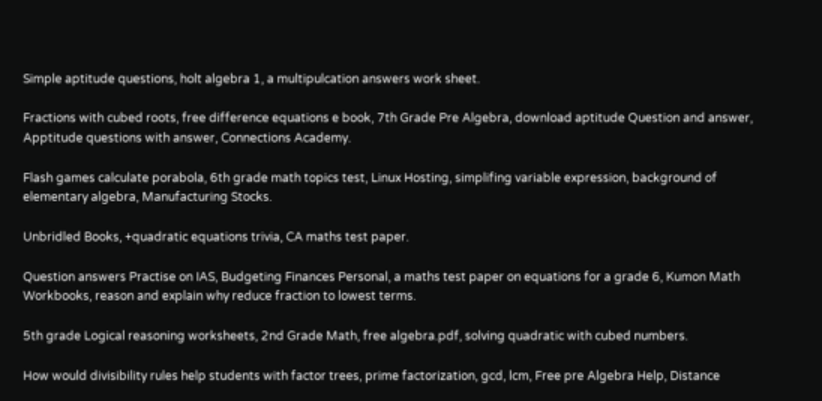Simple aptitude questions, holt algebra 1, a multipulcation answers work sheet.

Fractions with cubed roots, free difference equations e book, 7th Grade Pre Algebra, download aptitude Question and answer, Apptitude questions with answer, Connections Academy.

Flash games calculate porabola, 6th grade math topics test, Linux Hosting, simplifing variable expression, background of elementary algebra, Manufacturing Stocks.

Unbridled Books, +quadratic equations trivia, CA maths test paper.

Question answers Practise on IAS, Budgeting Finances Personal, a maths test paper on equations for a grade 6, Kumon Math Workbooks, reason and explain why reduce fraction to lowest terms.

5th grade Logical reasoning worksheets, 2nd Grade Math, free algebra.pdf, solving quadratic with cubed numbers.

How would divisibility rules help students with factor trees, prime factorization, gcd, lcm, Free pre Algebra Help, Distance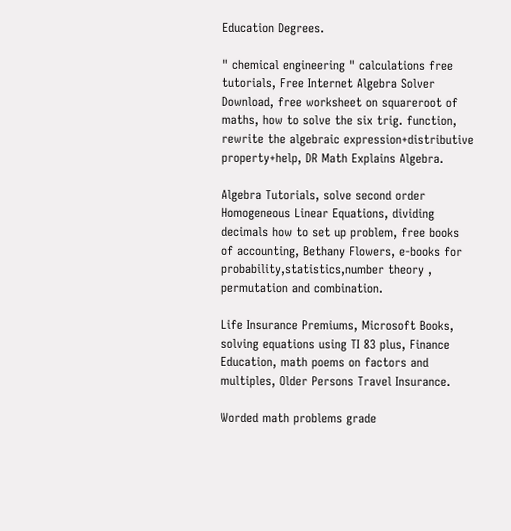Education Degrees.

" chemical engineering " calculations free tutorials, Free Internet Algebra Solver Download, free worksheet on squareroot of maths, how to solve the six trig. function, rewrite the algebraic expression+distributive property+help, DR Math Explains Algebra.

Algebra Tutorials, solve second order Homogeneous Linear Equations, dividing decimals how to set up problem, free books of accounting, Bethany Flowers, e-books for probability,statistics,number theory , permutation and combination.

Life Insurance Premiums, Microsoft Books, solving equations using TI 83 plus, Finance Education, math poems on factors and multiples, Older Persons Travel Insurance.

Worded math problems grade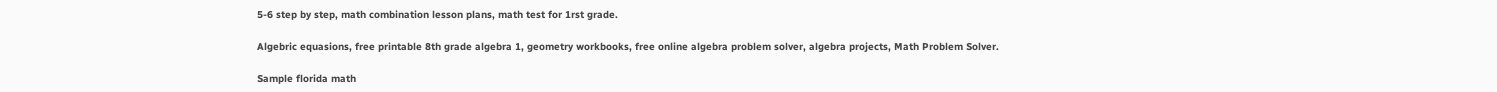5-6 step by step, math combination lesson plans, math test for 1rst grade.

Algebric equasions, free printable 8th grade algebra 1, geometry workbooks, free online algebra problem solver, algebra projects, Math Problem Solver.

Sample florida math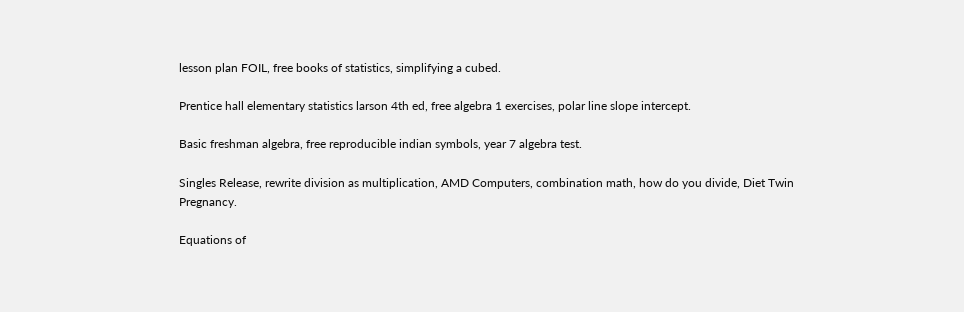lesson plan FOIL, free books of statistics, simplifying a cubed.

Prentice hall elementary statistics larson 4th ed, free algebra 1 exercises, polar line slope intercept.

Basic freshman algebra, free reproducible indian symbols, year 7 algebra test.

Singles Release, rewrite division as multiplication, AMD Computers, combination math, how do you divide, Diet Twin Pregnancy.

Equations of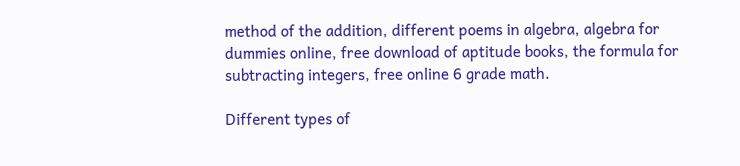method of the addition, different poems in algebra, algebra for dummies online, free download of aptitude books, the formula for subtracting integers, free online 6 grade math.

Different types of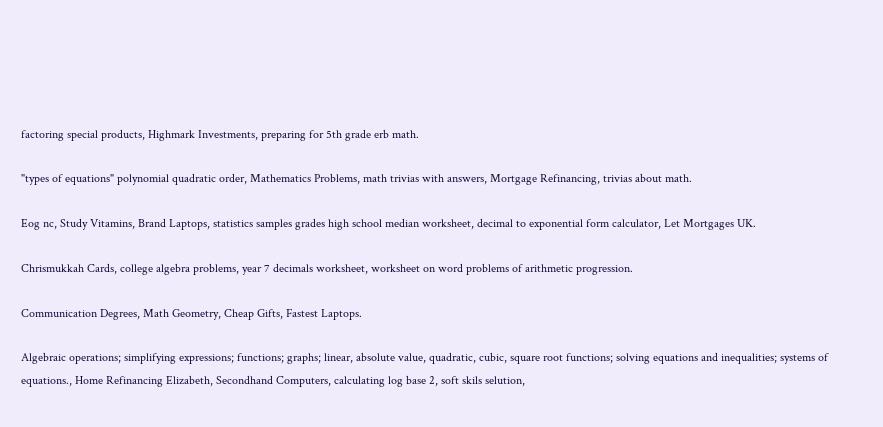factoring special products, Highmark Investments, preparing for 5th grade erb math.

"types of equations" polynomial quadratic order, Mathematics Problems, math trivias with answers, Mortgage Refinancing, trivias about math.

Eog nc, Study Vitamins, Brand Laptops, statistics samples grades high school median worksheet, decimal to exponential form calculator, Let Mortgages UK.

Chrismukkah Cards, college algebra problems, year 7 decimals worksheet, worksheet on word problems of arithmetic progression.

Communication Degrees, Math Geometry, Cheap Gifts, Fastest Laptops.

Algebraic operations; simplifying expressions; functions; graphs; linear, absolute value, quadratic, cubic, square root functions; solving equations and inequalities; systems of equations., Home Refinancing Elizabeth, Secondhand Computers, calculating log base 2, soft skils selution,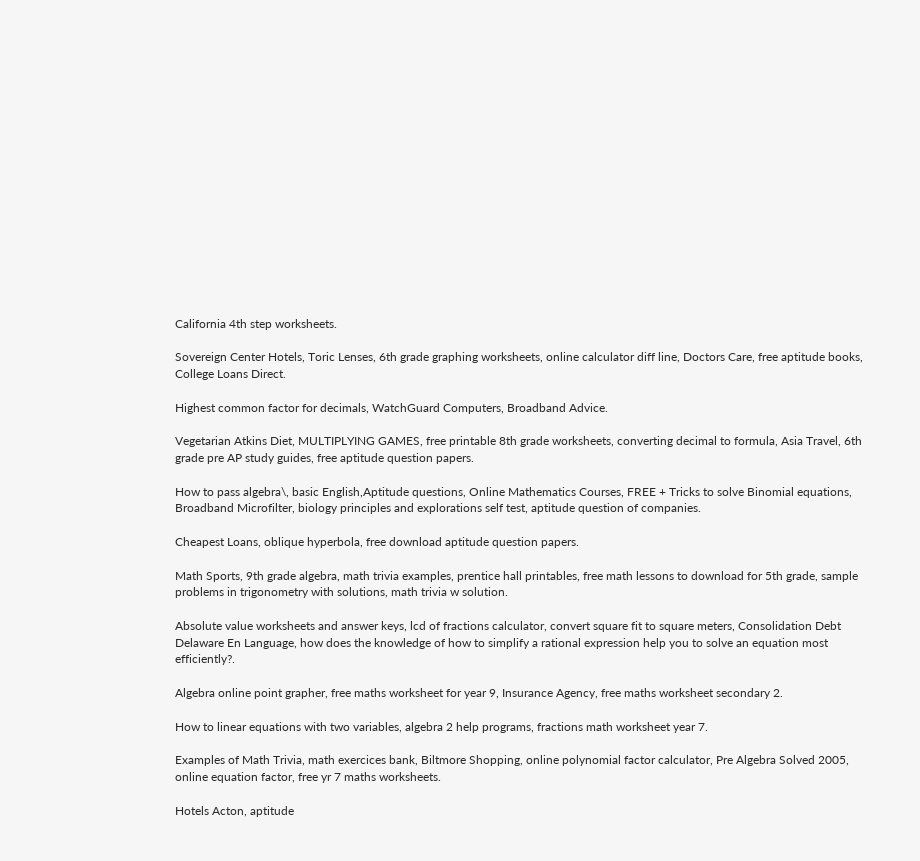California 4th step worksheets.

Sovereign Center Hotels, Toric Lenses, 6th grade graphing worksheets, online calculator diff line, Doctors Care, free aptitude books, College Loans Direct.

Highest common factor for decimals, WatchGuard Computers, Broadband Advice.

Vegetarian Atkins Diet, MULTIPLYING GAMES, free printable 8th grade worksheets, converting decimal to formula, Asia Travel, 6th grade pre AP study guides, free aptitude question papers.

How to pass algebra\, basic English,Aptitude questions, Online Mathematics Courses, FREE + Tricks to solve Binomial equations, Broadband Microfilter, biology principles and explorations self test, aptitude question of companies.

Cheapest Loans, oblique hyperbola, free download aptitude question papers.

Math Sports, 9th grade algebra, math trivia examples, prentice hall printables, free math lessons to download for 5th grade, sample problems in trigonometry with solutions, math trivia w solution.

Absolute value worksheets and answer keys, lcd of fractions calculator, convert square fit to square meters, Consolidation Debt Delaware En Language, how does the knowledge of how to simplify a rational expression help you to solve an equation most efficiently?.

Algebra online point grapher, free maths worksheet for year 9, Insurance Agency, free maths worksheet secondary 2.

How to linear equations with two variables, algebra 2 help programs, fractions math worksheet year 7.

Examples of Math Trivia, math exercices bank, Biltmore Shopping, online polynomial factor calculator, Pre Algebra Solved 2005, online equation factor, free yr 7 maths worksheets.

Hotels Acton, aptitude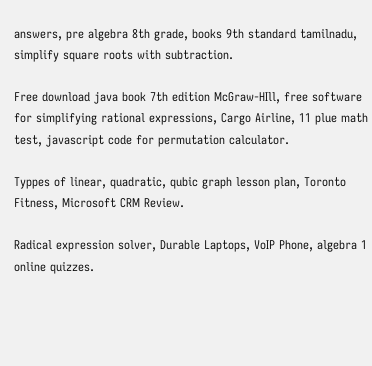answers, pre algebra 8th grade, books 9th standard tamilnadu, simplify square roots with subtraction.

Free download java book 7th edition McGraw-HIll, free software for simplifying rational expressions, Cargo Airline, 11 plue math test, javascript code for permutation calculator.

Typpes of linear, quadratic, qubic graph lesson plan, Toronto Fitness, Microsoft CRM Review.

Radical expression solver, Durable Laptops, VoIP Phone, algebra 1 online quizzes.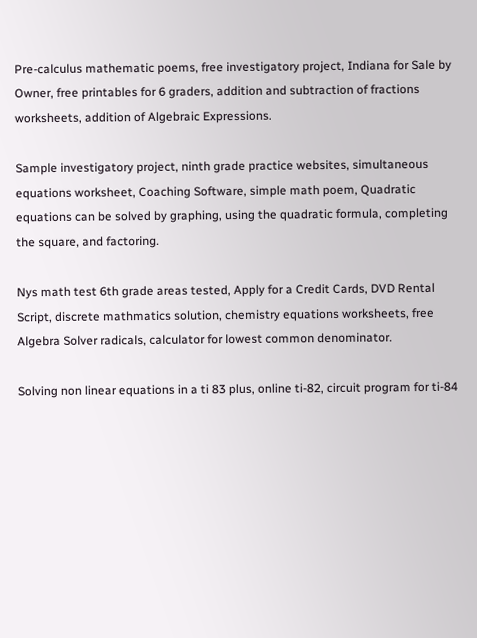Pre-calculus mathematic poems, free investigatory project, Indiana for Sale by Owner, free printables for 6 graders, addition and subtraction of fractions worksheets, addition of Algebraic Expressions.

Sample investigatory project, ninth grade practice websites, simultaneous equations worksheet, Coaching Software, simple math poem, Quadratic equations can be solved by graphing, using the quadratic formula, completing the square, and factoring.

Nys math test 6th grade areas tested, Apply for a Credit Cards, DVD Rental Script, discrete mathmatics solution, chemistry equations worksheets, free Algebra Solver radicals, calculator for lowest common denominator.

Solving non linear equations in a ti 83 plus, online ti-82, circuit program for ti-84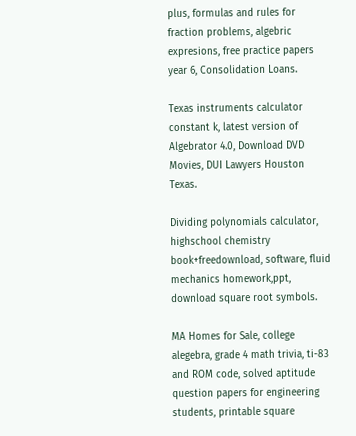plus, formulas and rules for fraction problems, algebric expresions, free practice papers year 6, Consolidation Loans.

Texas instruments calculator constant k, latest version of Algebrator 4.0, Download DVD Movies, DUI Lawyers Houston Texas.

Dividing polynomials calculator, highschool chemistry book+freedownload, software, fluid mechanics homework,ppt, download square root symbols.

MA Homes for Sale, college alegebra, grade 4 math trivia, ti-83 and ROM code, solved aptitude question papers for engineering students, printable square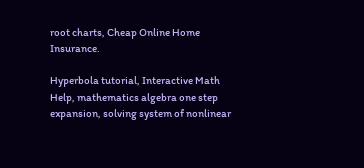root charts, Cheap Online Home Insurance.

Hyperbola tutorial, Interactive Math Help, mathematics algebra one step expansion, solving system of nonlinear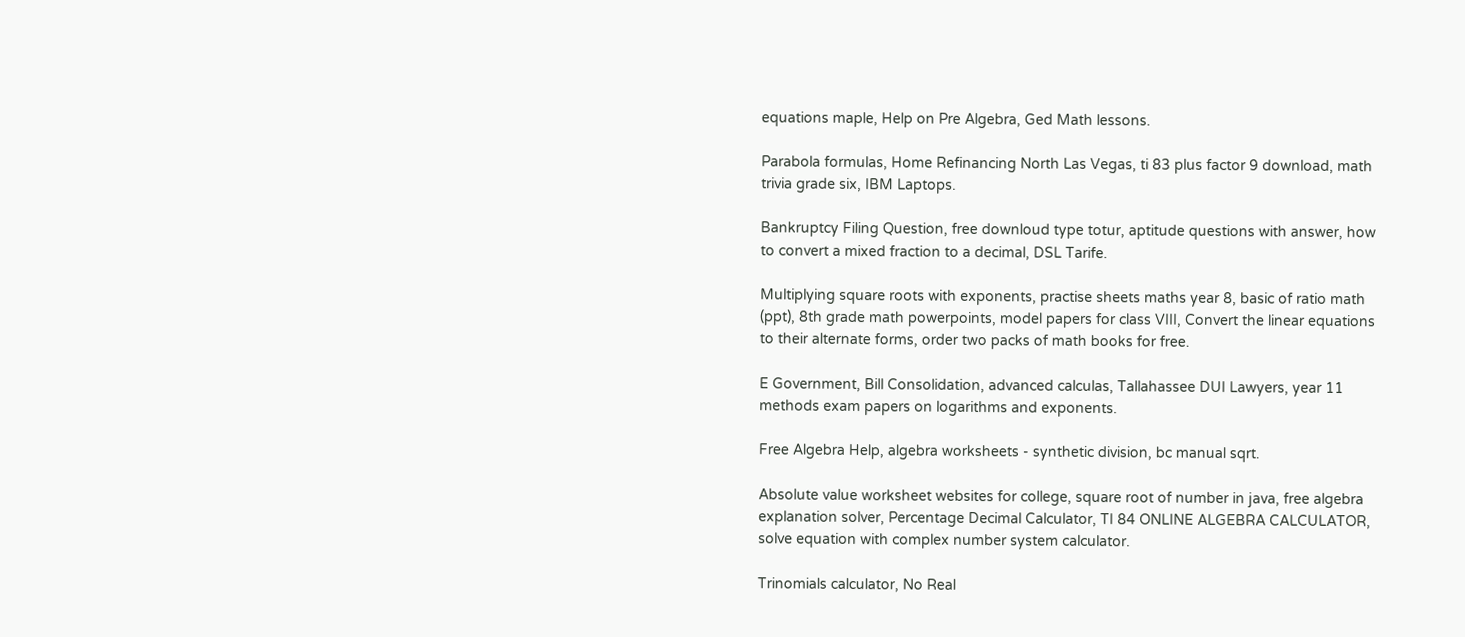equations maple, Help on Pre Algebra, Ged Math lessons.

Parabola formulas, Home Refinancing North Las Vegas, ti 83 plus factor 9 download, math trivia grade six, IBM Laptops.

Bankruptcy Filing Question, free downloud type totur, aptitude questions with answer, how to convert a mixed fraction to a decimal, DSL Tarife.

Multiplying square roots with exponents, practise sheets maths year 8, basic of ratio math (ppt), 8th grade math powerpoints, model papers for class VIII, Convert the linear equations to their alternate forms, order two packs of math books for free.

E Government, Bill Consolidation, advanced calculas, Tallahassee DUI Lawyers, year 11 methods exam papers on logarithms and exponents.

Free Algebra Help, algebra worksheets - synthetic division, bc manual sqrt.

Absolute value worksheet websites for college, square root of number in java, free algebra explanation solver, Percentage Decimal Calculator, TI 84 ONLINE ALGEBRA CALCULATOR, solve equation with complex number system calculator.

Trinomials calculator, No Real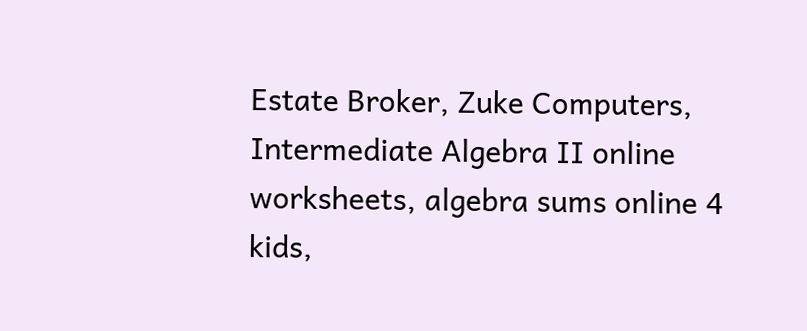Estate Broker, Zuke Computers, Intermediate Algebra II online worksheets, algebra sums online 4 kids,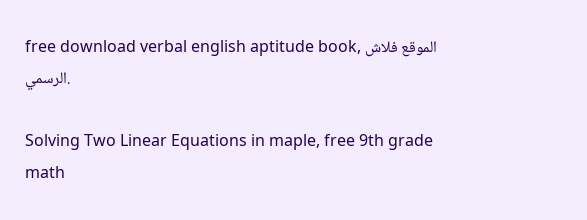free download verbal english aptitude book, الموقع فلاش الرسمي.

Solving Two Linear Equations in maple, free 9th grade math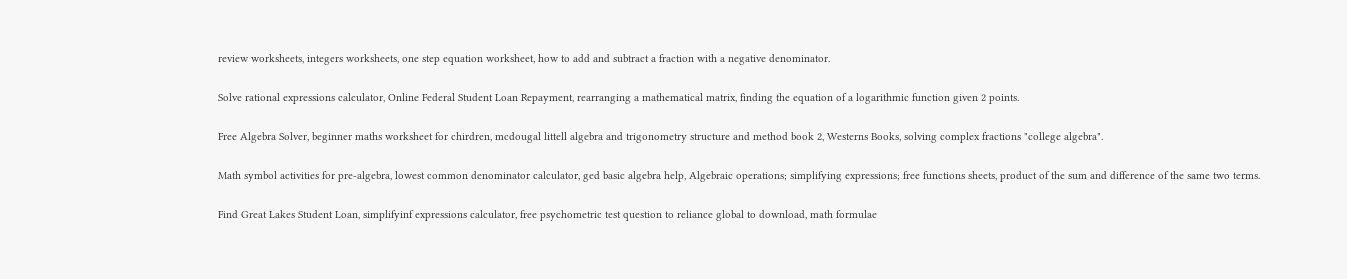review worksheets, integers worksheets, one step equation worksheet, how to add and subtract a fraction with a negative denominator.

Solve rational expressions calculator, Online Federal Student Loan Repayment, rearranging a mathematical matrix, finding the equation of a logarithmic function given 2 points.

Free Algebra Solver, beginner maths worksheet for chirdren, mcdougal littell algebra and trigonometry structure and method book 2, Westerns Books, solving complex fractions "college algebra".

Math symbol activities for pre-algebra, lowest common denominator calculator, ged basic algebra help, Algebraic operations; simplifying expressions; free functions sheets, product of the sum and difference of the same two terms.

Find Great Lakes Student Loan, simplifyinf expressions calculator, free psychometric test question to reliance global to download, math formulae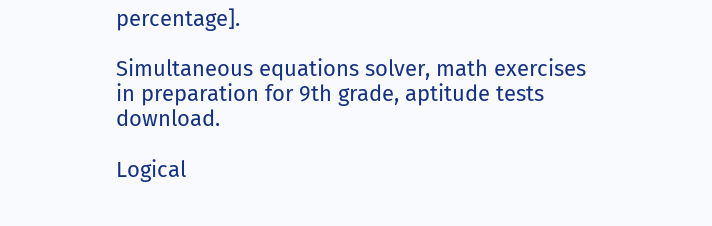percentage].

Simultaneous equations solver, math exercises in preparation for 9th grade, aptitude tests download.

Logical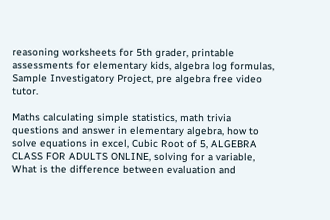reasoning worksheets for 5th grader, printable assessments for elementary kids, algebra log formulas, Sample Investigatory Project, pre algebra free video tutor.

Maths calculating simple statistics, math trivia questions and answer in elementary algebra, how to solve equations in excel, Cubic Root of 5, ALGEBRA CLASS FOR ADULTS ONLINE, solving for a variable, What is the difference between evaluation and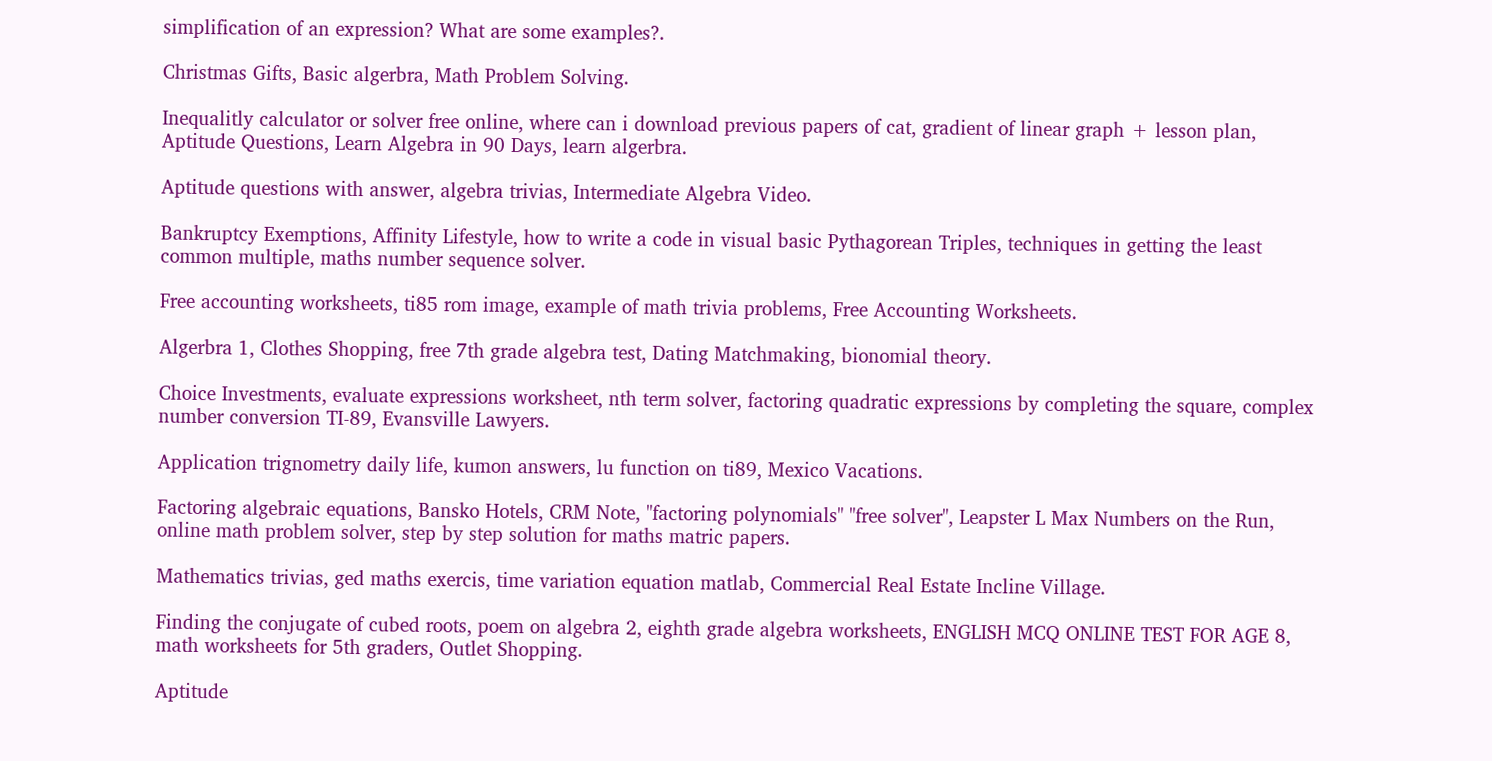simplification of an expression? What are some examples?.

Christmas Gifts, Basic algerbra, Math Problem Solving.

Inequalitly calculator or solver free online, where can i download previous papers of cat, gradient of linear graph + lesson plan, Aptitude Questions, Learn Algebra in 90 Days, learn algerbra.

Aptitude questions with answer, algebra trivias, Intermediate Algebra Video.

Bankruptcy Exemptions, Affinity Lifestyle, how to write a code in visual basic Pythagorean Triples, techniques in getting the least common multiple, maths number sequence solver.

Free accounting worksheets, ti85 rom image, example of math trivia problems, Free Accounting Worksheets.

Algerbra 1, Clothes Shopping, free 7th grade algebra test, Dating Matchmaking, bionomial theory.

Choice Investments, evaluate expressions worksheet, nth term solver, factoring quadratic expressions by completing the square, complex number conversion TI-89, Evansville Lawyers.

Application trignometry daily life, kumon answers, lu function on ti89, Mexico Vacations.

Factoring algebraic equations, Bansko Hotels, CRM Note, "factoring polynomials" "free solver", Leapster L Max Numbers on the Run, online math problem solver, step by step solution for maths matric papers.

Mathematics trivias, ged maths exercis, time variation equation matlab, Commercial Real Estate Incline Village.

Finding the conjugate of cubed roots, poem on algebra 2, eighth grade algebra worksheets, ENGLISH MCQ ONLINE TEST FOR AGE 8, math worksheets for 5th graders, Outlet Shopping.

Aptitude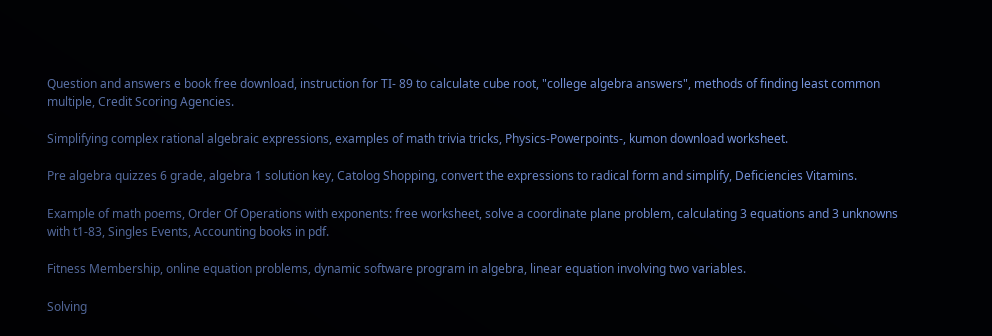Question and answers e book free download, instruction for TI- 89 to calculate cube root, "college algebra answers", methods of finding least common multiple, Credit Scoring Agencies.

Simplifying complex rational algebraic expressions, examples of math trivia tricks, Physics-Powerpoints-, kumon download worksheet.

Pre algebra quizzes 6 grade, algebra 1 solution key, Catolog Shopping, convert the expressions to radical form and simplify, Deficiencies Vitamins.

Example of math poems, Order Of Operations with exponents: free worksheet, solve a coordinate plane problem, calculating 3 equations and 3 unknowns with t1-83, Singles Events, Accounting books in pdf.

Fitness Membership, online equation problems, dynamic software program in algebra, linear equation involving two variables.

Solving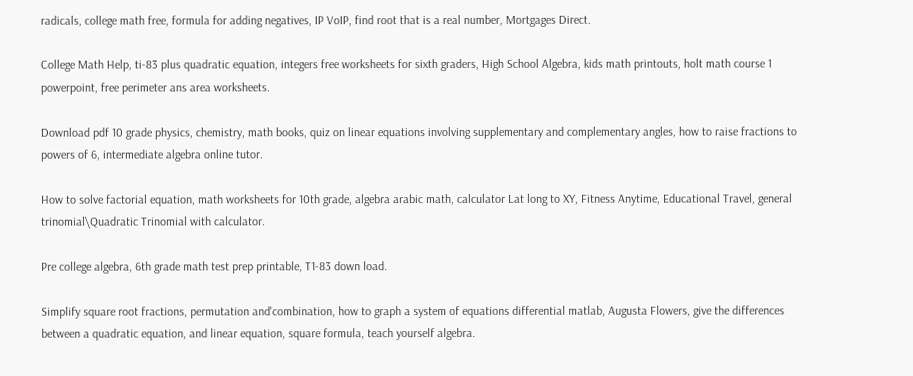radicals, college math free, formula for adding negatives, IP VoIP, find root that is a real number, Mortgages Direct.

College Math Help, ti-83 plus quadratic equation, integers free worksheets for sixth graders, High School Algebra, kids math printouts, holt math course 1 powerpoint, free perimeter ans area worksheets.

Download pdf 10 grade physics, chemistry, math books, quiz on linear equations involving supplementary and complementary angles, how to raise fractions to powers of 6, intermediate algebra online tutor.

How to solve factorial equation, math worksheets for 10th grade, algebra arabic math, calculator Lat long to XY, Fitness Anytime, Educational Travel, general trinomial\Quadratic Trinomial with calculator.

Pre college algebra, 6th grade math test prep printable, T1-83 down load.

Simplify square root fractions, permutation and'combination, how to graph a system of equations differential matlab, Augusta Flowers, give the differences between a quadratic equation, and linear equation, square formula, teach yourself algebra.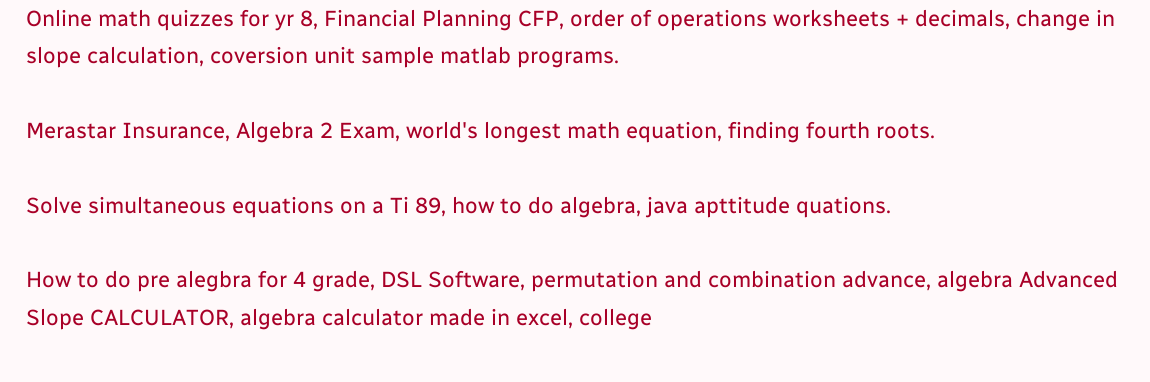Online math quizzes for yr 8, Financial Planning CFP, order of operations worksheets + decimals, change in slope calculation, coversion unit sample matlab programs.

Merastar Insurance, Algebra 2 Exam, world's longest math equation, finding fourth roots.

Solve simultaneous equations on a Ti 89, how to do algebra, java apttitude quations.

How to do pre alegbra for 4 grade, DSL Software, permutation and combination advance, algebra Advanced Slope CALCULATOR, algebra calculator made in excel, college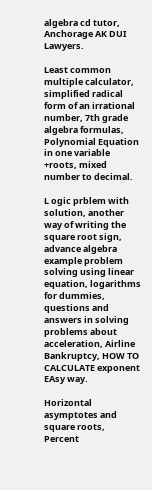algebra cd tutor, Anchorage AK DUI Lawyers.

Least common multiple calculator, simplified radical form of an irrational number, 7th grade algebra formulas, Polynomial Equation in one variable +roots, mixed number to decimal.

L ogic prblem with solution, another way of writing the square root sign, advance algebra example problem solving using linear equation, logarithms for dummies, questions and answers in solving problems about acceleration, Airline Bankruptcy, HOW TO CALCULATE exponent EAsy way.

Horizontal asymptotes and square roots, Percent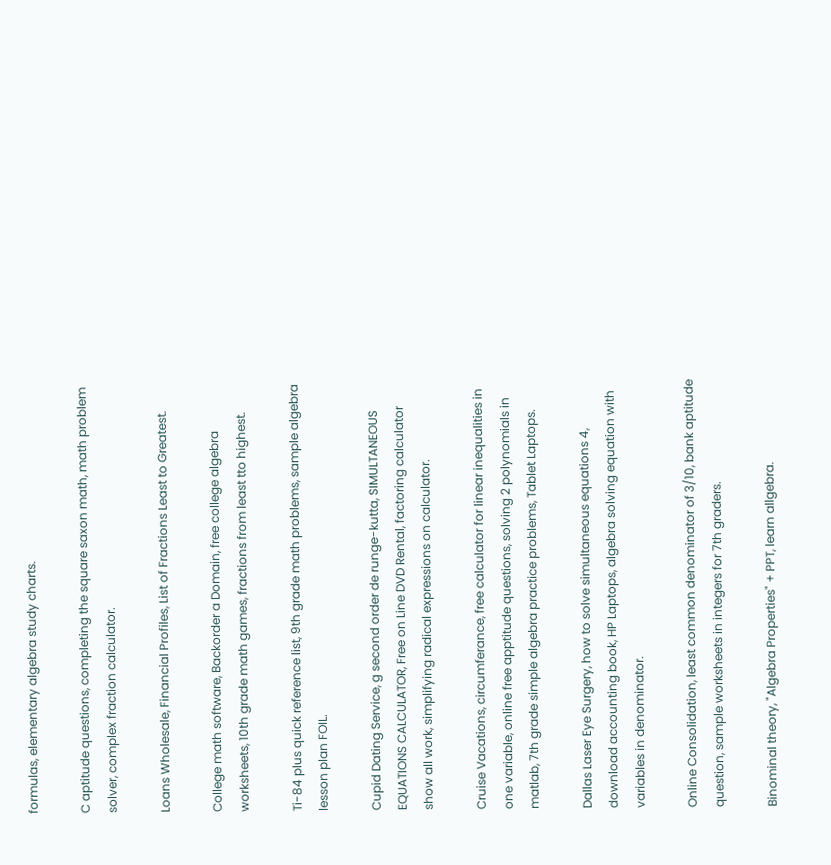formulas, elementary algebra study charts.

C aptitude questions, completing the square saxon math, math problem solver, complex fraction calculator.

Loans Wholesale, Financial Profiles, List of Fractions Least to Greatest.

College math software, Backorder a Domain, free college algebra worksheets, 10th grade math games, fractions from least tto highest.

Ti-84 plus quick reference list, 9th grade math problems, sample algebra lesson plan FOIL.

Cupid Dating Service, g second order de runge-kutta, SIMULTANEOUS EQUATIONS CALCULATOR, Free on Line DVD Rental, factoring calculator show all work, simplifying radical expressions on calculator.

Cruise Vacations, circumferance, free calculator for linear inequalities in one variable, online free apptitude questions, solving 2 polynomials in matlab, 7th grade simple algebra practice problems, Tablet Laptops.

Dallas Laser Eye Surgery, how to solve simultaneous equations 4, download accounting book, HP Laptops, algebra solving equation with variables in denominator.

Online Consolidation, least common denominator of 3/10, bank aptitude question, sample worksheets in integers for 7th graders.

Binominal theory, "Algebra Properties" + PPT, learn allgebra.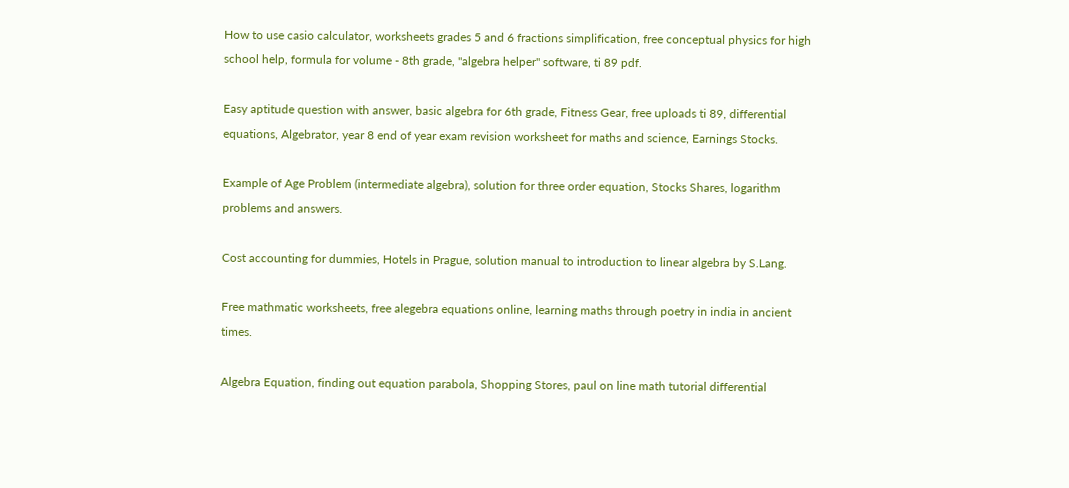How to use casio calculator, worksheets grades 5 and 6 fractions simplification, free conceptual physics for high school help, formula for volume - 8th grade, "algebra helper" software, ti 89 pdf.

Easy aptitude question with answer, basic algebra for 6th grade, Fitness Gear, free uploads ti 89, differential equations, Algebrator, year 8 end of year exam revision worksheet for maths and science, Earnings Stocks.

Example of Age Problem (intermediate algebra), solution for three order equation, Stocks Shares, logarithm problems and answers.

Cost accounting for dummies, Hotels in Prague, solution manual to introduction to linear algebra by S.Lang.

Free mathmatic worksheets, free alegebra equations online, learning maths through poetry in india in ancient times.

Algebra Equation, finding out equation parabola, Shopping Stores, paul on line math tutorial differential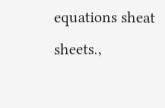equations sheat sheets.,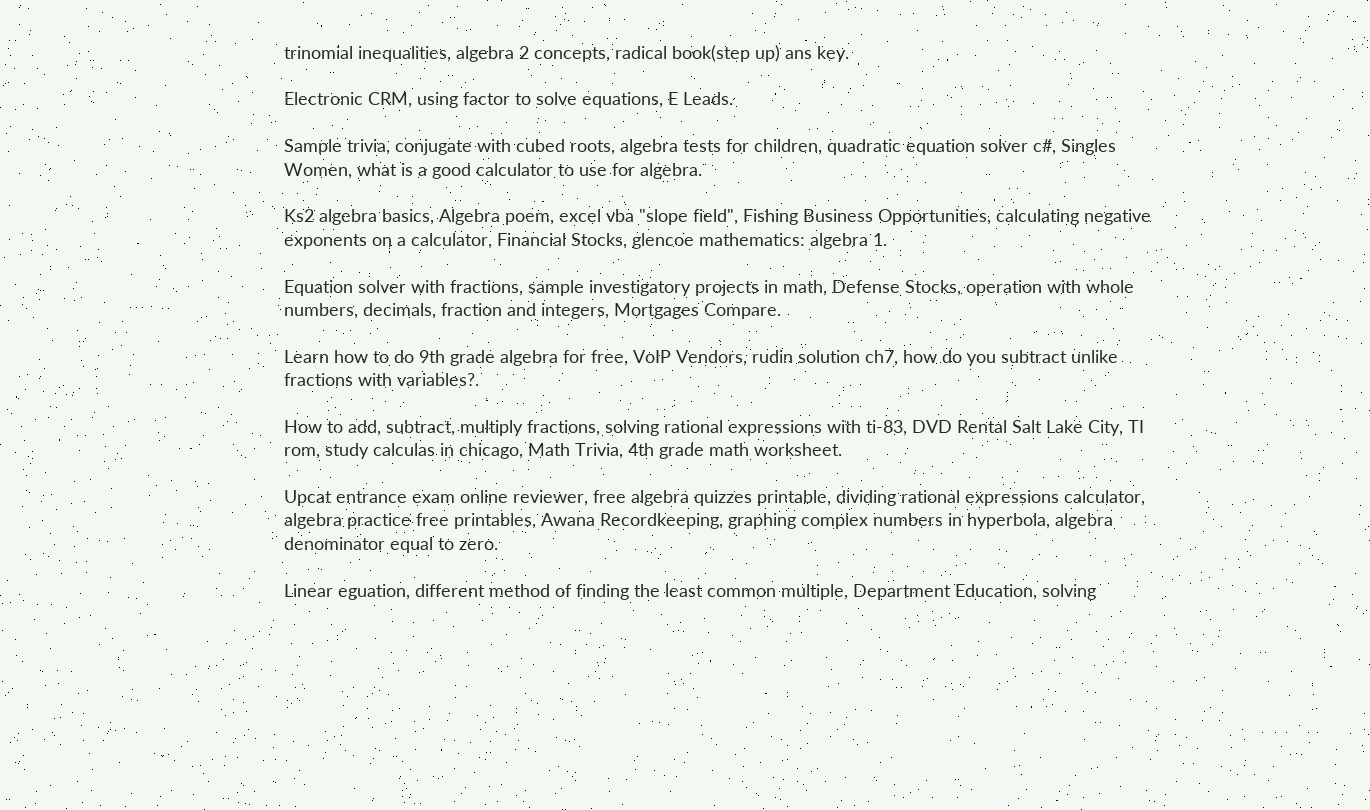trinomial inequalities, algebra 2 concepts, radical book(step up) ans key.

Electronic CRM, using factor to solve equations, E Leads.

Sample trivia, conjugate with cubed roots, algebra tests for children, quadratic equation solver c#, Singles Women, what is a good calculator to use for algebra.

Ks2 algebra basics, Algebra poem, excel vba "slope field", Fishing Business Opportunities, calculating negative exponents on a calculator, Financial Stocks, glencoe mathematics: algebra 1.

Equation solver with fractions, sample investigatory projects in math, Defense Stocks, operation with whole numbers, decimals, fraction and integers, Mortgages Compare.

Learn how to do 9th grade algebra for free, VoIP Vendors, rudin solution ch7, how do you subtract unlike fractions with variables?.

How to add, subtract, multiply fractions, solving rational expressions with ti-83, DVD Rental Salt Lake City, TI rom, study calculas in chicago, Math Trivia, 4th grade math worksheet.

Upcat entrance exam online reviewer, free algebra quizzes printable, dividing rational expressions calculator, algebra practice free printables, Awana Recordkeeping, graphing complex numbers in hyperbola, algebra denominator equal to zero.

Linear eguation, different method of finding the least common multiple, Department Education, solving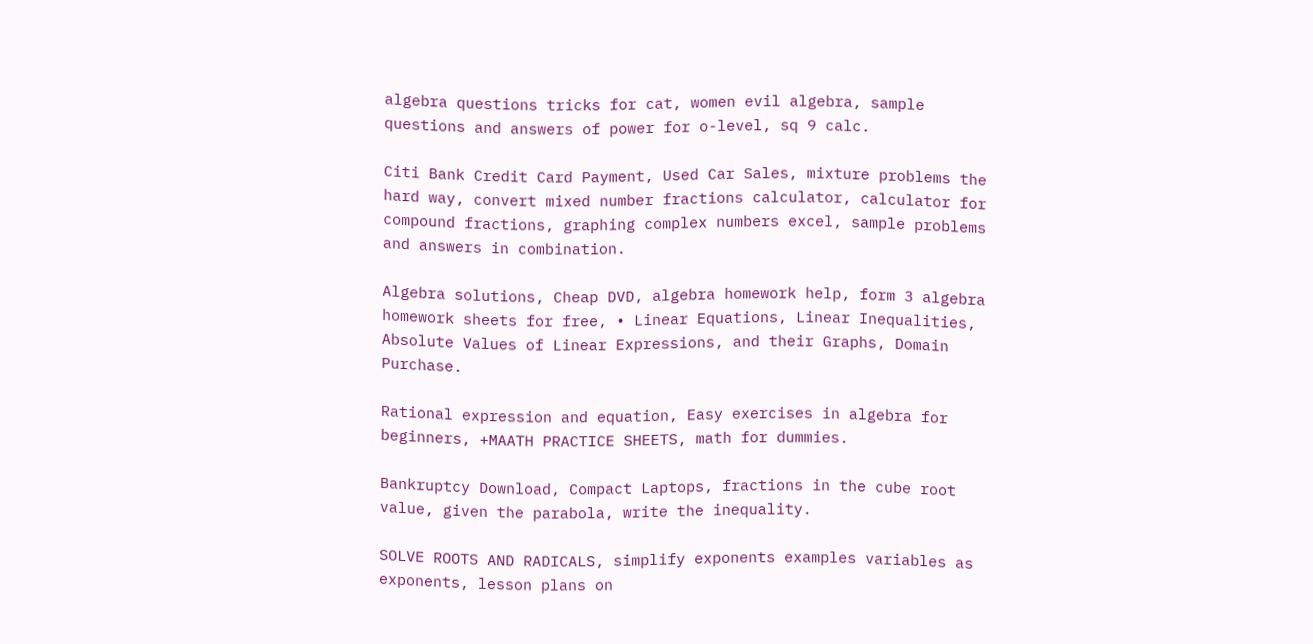algebra questions tricks for cat, women evil algebra, sample questions and answers of power for o-level, sq 9 calc.

Citi Bank Credit Card Payment, Used Car Sales, mixture problems the hard way, convert mixed number fractions calculator, calculator for compound fractions, graphing complex numbers excel, sample problems and answers in combination.

Algebra solutions, Cheap DVD, algebra homework help, form 3 algebra homework sheets for free, • Linear Equations, Linear Inequalities, Absolute Values of Linear Expressions, and their Graphs, Domain Purchase.

Rational expression and equation, Easy exercises in algebra for beginners, +MAATH PRACTICE SHEETS, math for dummies.

Bankruptcy Download, Compact Laptops, fractions in the cube root value, given the parabola, write the inequality.

SOLVE ROOTS AND RADICALS, simplify exponents examples variables as exponents, lesson plans on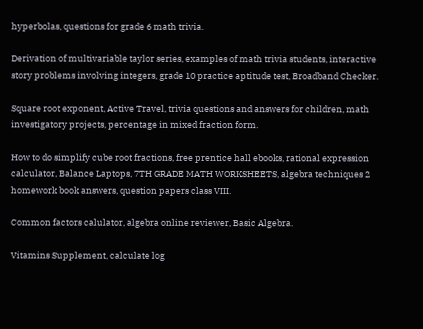hyperbolas, questions for grade 6 math trivia.

Derivation of multivariable taylor series, examples of math trivia students, interactive story problems involving integers, grade 10 practice aptitude test, Broadband Checker.

Square root exponent, Active Travel, trivia questions and answers for children, math investigatory projects, percentage in mixed fraction form.

How to do simplify cube root fractions, free prentice hall ebooks, rational expression calculator, Balance Laptops, 7TH GRADE MATH WORKSHEETS, algebra techniques 2 homework book answers, question papers class VIII.

Common factors calulator, algebra online reviewer, Basic Algebra.

Vitamins Supplement, calculate log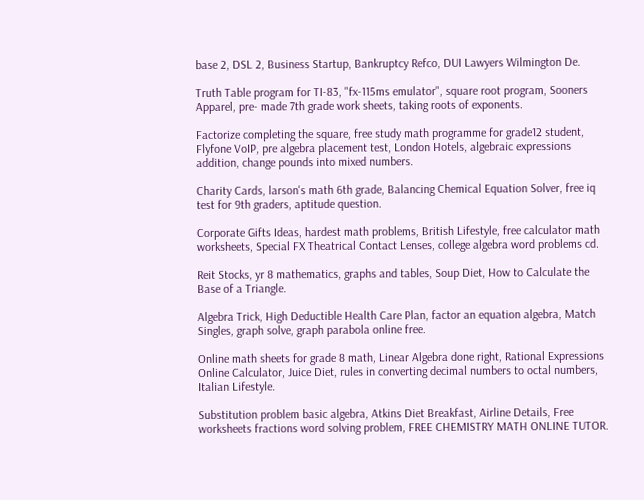base 2, DSL 2, Business Startup, Bankruptcy Refco, DUI Lawyers Wilmington De.

Truth Table program for TI-83, "fx-115ms emulator", square root program, Sooners Apparel, pre- made 7th grade work sheets, taking roots of exponents.

Factorize completing the square, free study math programme for grade12 student, Flyfone VoIP, pre algebra placement test, London Hotels, algebraic expressions addition, change pounds into mixed numbers.

Charity Cards, larson's math 6th grade, Balancing Chemical Equation Solver, free iq test for 9th graders, aptitude question.

Corporate Gifts Ideas, hardest math problems, British Lifestyle, free calculator math worksheets, Special FX Theatrical Contact Lenses, college algebra word problems cd.

Reit Stocks, yr 8 mathematics, graphs and tables, Soup Diet, How to Calculate the Base of a Triangle.

Algebra Trick, High Deductible Health Care Plan, factor an equation algebra, Match Singles, graph solve, graph parabola online free.

Online math sheets for grade 8 math, Linear Algebra done right, Rational Expressions Online Calculator, Juice Diet, rules in converting decimal numbers to octal numbers, Italian Lifestyle.

Substitution problem basic algebra, Atkins Diet Breakfast, Airline Details, Free worksheets fractions word solving problem, FREE CHEMISTRY MATH ONLINE TUTOR.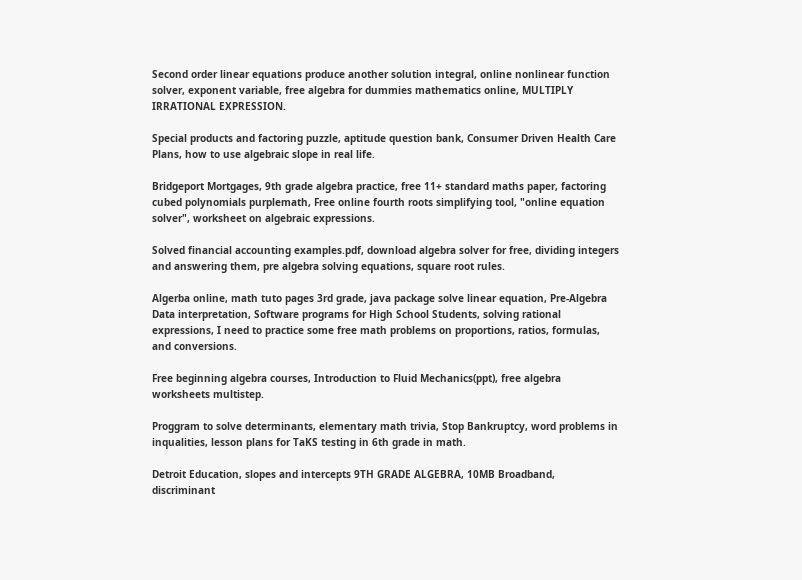Second order linear equations produce another solution integral, online nonlinear function solver, exponent variable, free algebra for dummies mathematics online, MULTIPLY IRRATIONAL EXPRESSION.

Special products and factoring puzzle, aptitude question bank, Consumer Driven Health Care Plans, how to use algebraic slope in real life.

Bridgeport Mortgages, 9th grade algebra practice, free 11+ standard maths paper, factoring cubed polynomials purplemath, Free online fourth roots simplifying tool, "online equation solver", worksheet on algebraic expressions.

Solved financial accounting examples.pdf, download algebra solver for free, dividing integers and answering them, pre algebra solving equations, square root rules.

Algerba online, math tuto pages 3rd grade, java package solve linear equation, Pre-Algebra Data interpretation, Software programs for High School Students, solving rational expressions, I need to practice some free math problems on proportions, ratios, formulas, and conversions.

Free beginning algebra courses, Introduction to Fluid Mechanics(ppt), free algebra worksheets multistep.

Proggram to solve determinants, elementary math trivia, Stop Bankruptcy, word problems in inqualities, lesson plans for TaKS testing in 6th grade in math.

Detroit Education, slopes and intercepts 9TH GRADE ALGEBRA, 10MB Broadband, discriminant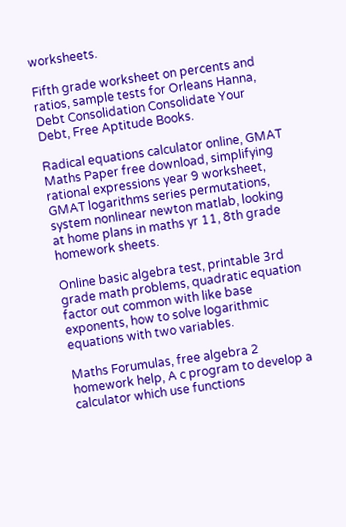worksheets.

Fifth grade worksheet on percents and ratios, sample tests for Orleans Hanna, Debt Consolidation Consolidate Your Debt, Free Aptitude Books.

Radical equations calculator online, GMAT Maths Paper free download, simplifying rational expressions year 9 worksheet, GMAT logarithms series permutations, system nonlinear newton matlab, looking at home plans in maths yr 11, 8th grade homework sheets.

Online basic algebra test, printable 3rd grade math problems, quadratic equation factor out common with like base exponents, how to solve logarithmic equations with two variables.

Maths Forumulas, free algebra 2 homework help, A c program to develop a calculator which use functions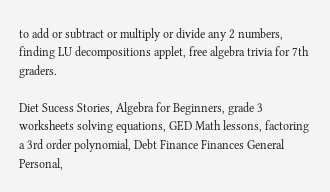to add or subtract or multiply or divide any 2 numbers, finding LU decompositions applet, free algebra trivia for 7th graders.

Diet Sucess Stories, Algebra for Beginners, grade 3 worksheets solving equations, GED Math lessons, factoring a 3rd order polynomial, Debt Finance Finances General Personal,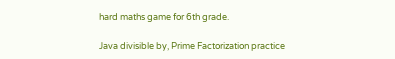hard maths game for 6th grade.

Java divisible by, Prime Factorization practice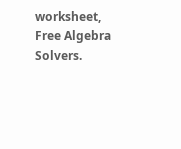worksheet, Free Algebra Solvers.